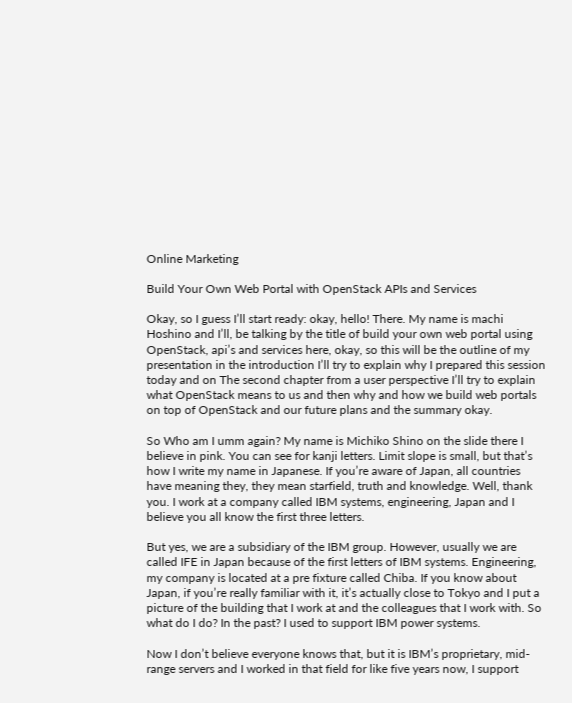Online Marketing

Build Your Own Web Portal with OpenStack APIs and Services

Okay, so I guess I’ll start ready: okay, hello! There. My name is machi Hoshino and I’ll, be talking by the title of build your own web portal using OpenStack, api’s and services here, okay, so this will be the outline of my presentation in the introduction I’ll try to explain why I prepared this session today and on The second chapter from a user perspective I’ll try to explain what OpenStack means to us and then why and how we build web portals on top of OpenStack and our future plans and the summary okay.

So Who am I umm again? My name is Michiko Shino on the slide there I believe in pink. You can see for kanji letters. Limit slope is small, but that’s how I write my name in Japanese. If you’re aware of Japan, all countries have meaning they, they mean starfield, truth and knowledge. Well, thank you. I work at a company called IBM systems, engineering, Japan and I believe you all know the first three letters.

But yes, we are a subsidiary of the IBM group. However, usually we are called IFE in Japan because of the first letters of IBM systems. Engineering, my company is located at a pre fixture called Chiba. If you know about Japan, if you’re really familiar with it, it’s actually close to Tokyo and I put a picture of the building that I work at and the colleagues that I work with. So what do I do? In the past? I used to support IBM power systems.

Now I don’t believe everyone knows that, but it is IBM’s proprietary, mid-range servers and I worked in that field for like five years now, I support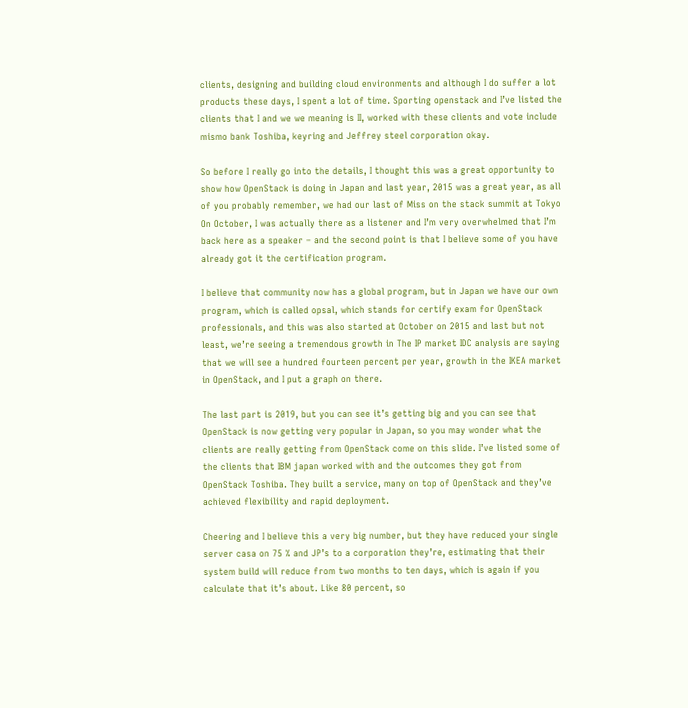clients, designing and building cloud environments and although I do suffer a lot products these days, I spent a lot of time. Sporting openstack and I’ve listed the clients that I and we we meaning is II, worked with these clients and vote include mismo bank Toshiba, keyring and Jeffrey steel corporation okay.

So before I really go into the details, I thought this was a great opportunity to show how OpenStack is doing in Japan and last year, 2015 was a great year, as all of you probably remember, we had our last of Miss on the stack summit at Tokyo On October, I was actually there as a listener and I’m very overwhelmed that I’m back here as a speaker – and the second point is that I believe some of you have already got it the certification program.

I believe that community now has a global program, but in Japan we have our own program, which is called opsal, which stands for certify exam for OpenStack professionals, and this was also started at October on 2015 and last but not least, we’re seeing a tremendous growth in The IP market IDC analysis are saying that we will see a hundred fourteen percent per year, growth in the IKEA market in OpenStack, and I put a graph on there.

The last part is 2019, but you can see it’s getting big and you can see that OpenStack is now getting very popular in Japan, so you may wonder what the clients are really getting from OpenStack come on this slide. I’ve listed some of the clients that IBM japan worked with and the outcomes they got from OpenStack Toshiba. They built a service, many on top of OpenStack and they’ve achieved flexibility and rapid deployment.

Cheering and I believe this a very big number, but they have reduced your single server casa on 75 % and JP’s to a corporation they’re, estimating that their system build will reduce from two months to ten days, which is again if you calculate that it’s about. Like 80 percent, so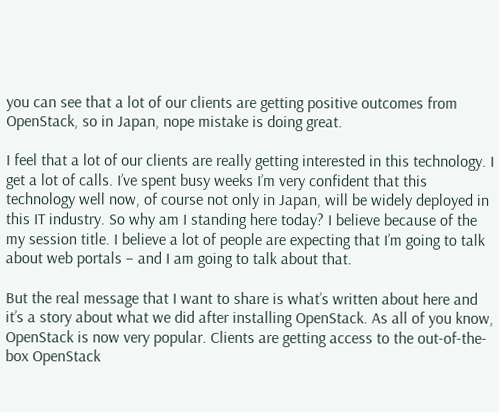you can see that a lot of our clients are getting positive outcomes from OpenStack, so in Japan, nope mistake is doing great.

I feel that a lot of our clients are really getting interested in this technology. I get a lot of calls. I’ve spent busy weeks I’m very confident that this technology well now, of course not only in Japan, will be widely deployed in this IT industry. So why am I standing here today? I believe because of the my session title. I believe a lot of people are expecting that I’m going to talk about web portals – and I am going to talk about that.

But the real message that I want to share is what’s written about here and it’s a story about what we did after installing OpenStack. As all of you know, OpenStack is now very popular. Clients are getting access to the out-of-the-box OpenStack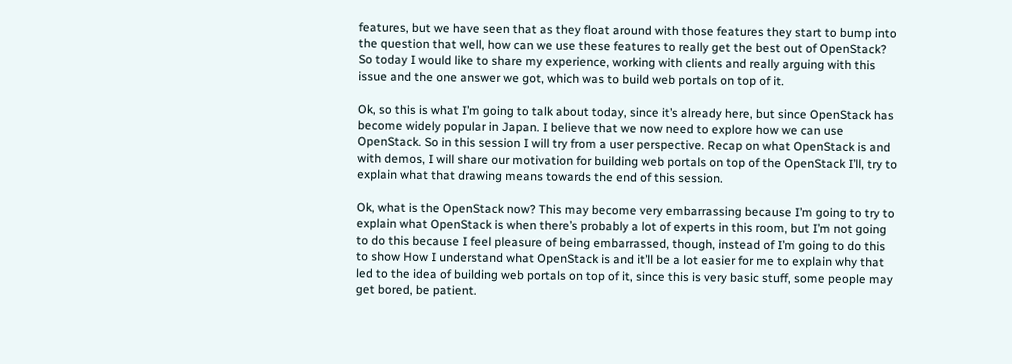features, but we have seen that as they float around with those features they start to bump into the question that well, how can we use these features to really get the best out of OpenStack? So today I would like to share my experience, working with clients and really arguing with this issue and the one answer we got, which was to build web portals on top of it.

Ok, so this is what I’m going to talk about today, since it’s already here, but since OpenStack has become widely popular in Japan. I believe that we now need to explore how we can use OpenStack. So in this session I will try from a user perspective. Recap on what OpenStack is and with demos, I will share our motivation for building web portals on top of the OpenStack I’ll, try to explain what that drawing means towards the end of this session.

Ok, what is the OpenStack now? This may become very embarrassing because I’m going to try to explain what OpenStack is when there’s probably a lot of experts in this room, but I’m not going to do this because I feel pleasure of being embarrassed, though, instead of I’m going to do this to show How I understand what OpenStack is and it’ll be a lot easier for me to explain why that led to the idea of building web portals on top of it, since this is very basic stuff, some people may get bored, be patient.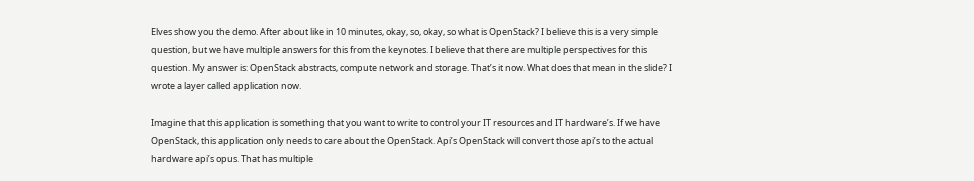Elves show you the demo. After about like in 10 minutes, okay, so, okay, so what is OpenStack? I believe this is a very simple question, but we have multiple answers for this from the keynotes. I believe that there are multiple perspectives for this question. My answer is: OpenStack abstracts, compute network and storage. That’s it now. What does that mean in the slide? I wrote a layer called application now.

Imagine that this application is something that you want to write to control your IT resources and IT hardware’s. If we have OpenStack, this application only needs to care about the OpenStack. Api’s OpenStack will convert those api’s to the actual hardware api’s opus. That has multiple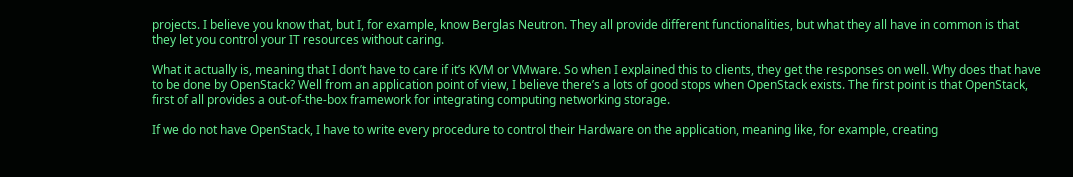projects. I believe you know that, but I, for example, know Berglas Neutron. They all provide different functionalities, but what they all have in common is that they let you control your IT resources without caring.

What it actually is, meaning that I don’t have to care if it’s KVM or VMware. So when I explained this to clients, they get the responses on well. Why does that have to be done by OpenStack? Well from an application point of view, I believe there’s a lots of good stops when OpenStack exists. The first point is that OpenStack, first of all provides a out-of-the-box framework for integrating computing networking storage.

If we do not have OpenStack, I have to write every procedure to control their Hardware on the application, meaning like, for example, creating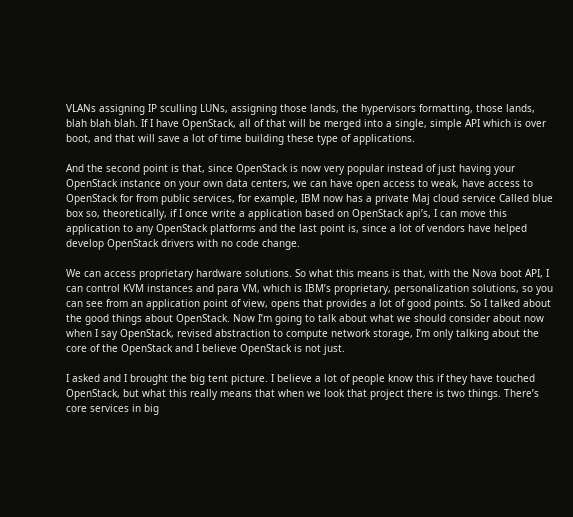VLANs assigning IP sculling LUNs, assigning those lands, the hypervisors formatting, those lands, blah blah blah. If I have OpenStack, all of that will be merged into a single, simple API which is over boot, and that will save a lot of time building these type of applications.

And the second point is that, since OpenStack is now very popular instead of just having your OpenStack instance on your own data centers, we can have open access to weak, have access to OpenStack for from public services, for example, IBM now has a private Maj cloud service Called blue box so, theoretically, if I once write a application based on OpenStack api’s, I can move this application to any OpenStack platforms and the last point is, since a lot of vendors have helped develop OpenStack drivers with no code change.

We can access proprietary hardware solutions. So what this means is that, with the Nova boot API, I can control KVM instances and para VM, which is IBM’s proprietary, personalization solutions, so you can see from an application point of view, opens that provides a lot of good points. So I talked about the good things about OpenStack. Now I’m going to talk about what we should consider about now when I say OpenStack, revised abstraction to compute network storage, I’m only talking about the core of the OpenStack and I believe OpenStack is not just.

I asked and I brought the big tent picture. I believe a lot of people know this if they have touched OpenStack, but what this really means that when we look that project there is two things. There’s core services in big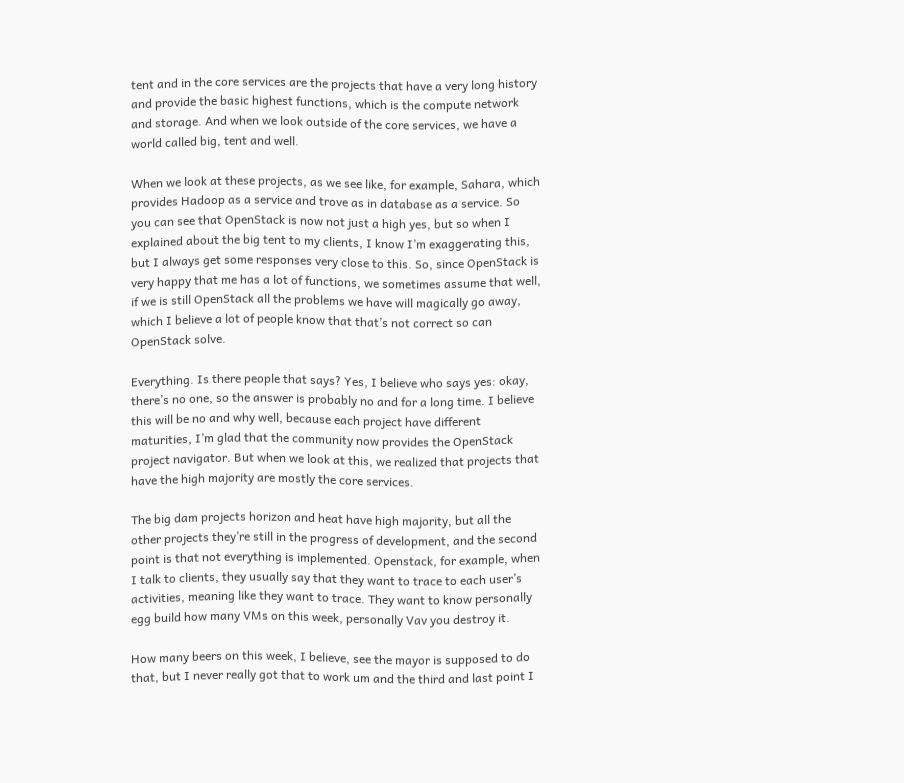tent and in the core services are the projects that have a very long history and provide the basic highest functions, which is the compute network and storage. And when we look outside of the core services, we have a world called big, tent and well.

When we look at these projects, as we see like, for example, Sahara, which provides Hadoop as a service and trove as in database as a service. So you can see that OpenStack is now not just a high yes, but so when I explained about the big tent to my clients, I know I’m exaggerating this, but I always get some responses very close to this. So, since OpenStack is very happy that me has a lot of functions, we sometimes assume that well, if we is still OpenStack all the problems we have will magically go away, which I believe a lot of people know that that’s not correct so can OpenStack solve.

Everything. Is there people that says? Yes, I believe who says yes: okay, there’s no one, so the answer is probably no and for a long time. I believe this will be no and why well, because each project have different maturities, I’m glad that the community now provides the OpenStack project navigator. But when we look at this, we realized that projects that have the high majority are mostly the core services.

The big dam projects horizon and heat have high majority, but all the other projects they’re still in the progress of development, and the second point is that not everything is implemented. Openstack, for example, when I talk to clients, they usually say that they want to trace to each user’s activities, meaning like they want to trace. They want to know personally egg build how many VMs on this week, personally Vav you destroy it.

How many beers on this week, I believe, see the mayor is supposed to do that, but I never really got that to work um and the third and last point I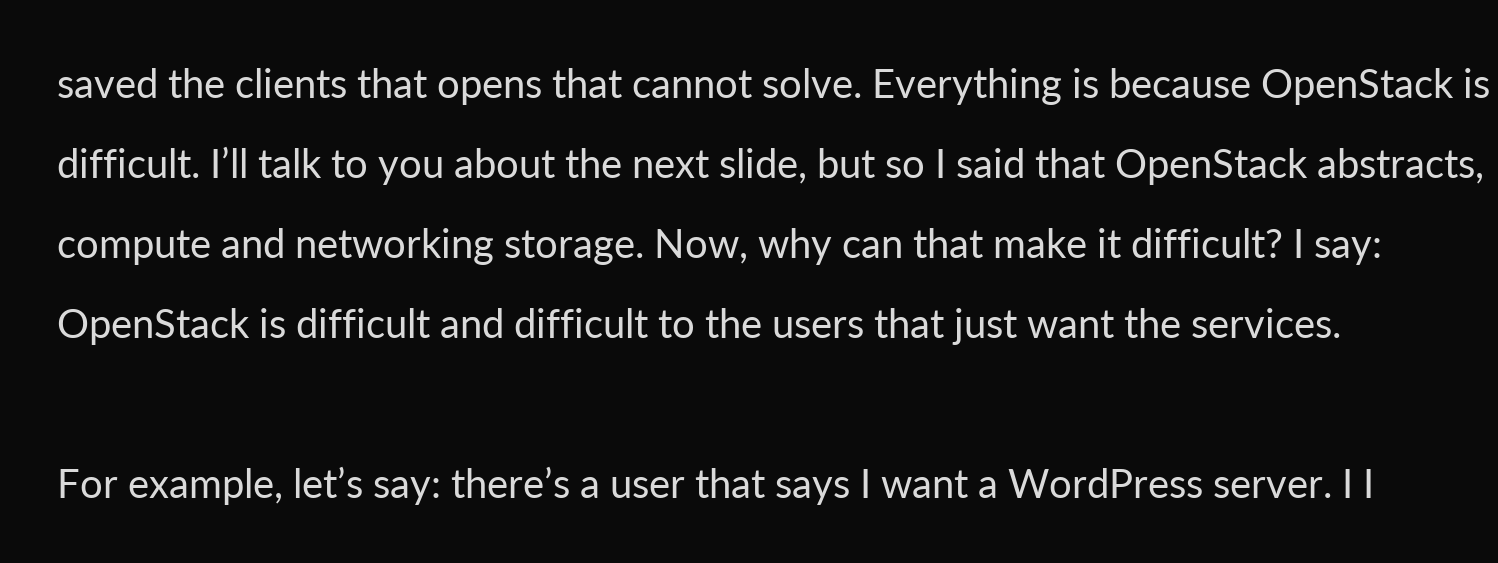saved the clients that opens that cannot solve. Everything is because OpenStack is difficult. I’ll talk to you about the next slide, but so I said that OpenStack abstracts, compute and networking storage. Now, why can that make it difficult? I say: OpenStack is difficult and difficult to the users that just want the services.

For example, let’s say: there’s a user that says I want a WordPress server. I I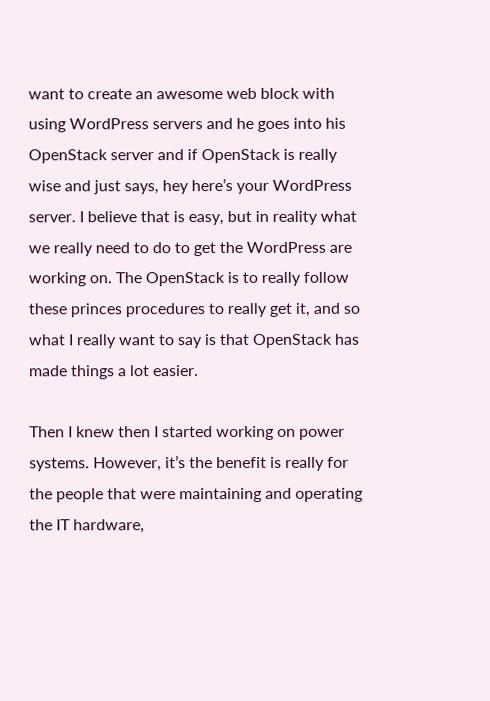want to create an awesome web block with using WordPress servers and he goes into his OpenStack server and if OpenStack is really wise and just says, hey here’s your WordPress server. I believe that is easy, but in reality what we really need to do to get the WordPress are working on. The OpenStack is to really follow these princes procedures to really get it, and so what I really want to say is that OpenStack has made things a lot easier.

Then I knew then I started working on power systems. However, it’s the benefit is really for the people that were maintaining and operating the IT hardware,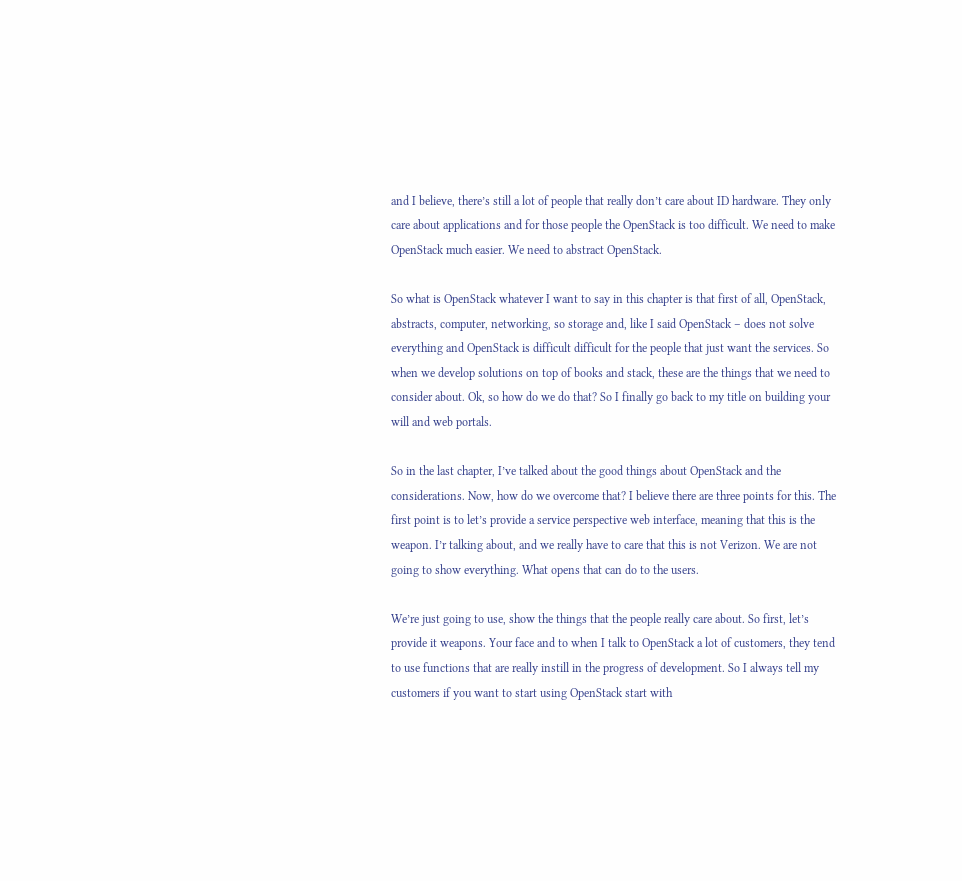and I believe, there’s still a lot of people that really don’t care about ID hardware. They only care about applications and for those people the OpenStack is too difficult. We need to make OpenStack much easier. We need to abstract OpenStack.

So what is OpenStack whatever I want to say in this chapter is that first of all, OpenStack, abstracts, computer, networking, so storage and, like I said OpenStack – does not solve everything and OpenStack is difficult difficult for the people that just want the services. So when we develop solutions on top of books and stack, these are the things that we need to consider about. Ok, so how do we do that? So I finally go back to my title on building your will and web portals.

So in the last chapter, I’ve talked about the good things about OpenStack and the considerations. Now, how do we overcome that? I believe there are three points for this. The first point is to let’s provide a service perspective web interface, meaning that this is the weapon. I’r talking about, and we really have to care that this is not Verizon. We are not going to show everything. What opens that can do to the users.

We’re just going to use, show the things that the people really care about. So first, let’s provide it weapons. Your face and to when I talk to OpenStack a lot of customers, they tend to use functions that are really instill in the progress of development. So I always tell my customers if you want to start using OpenStack start with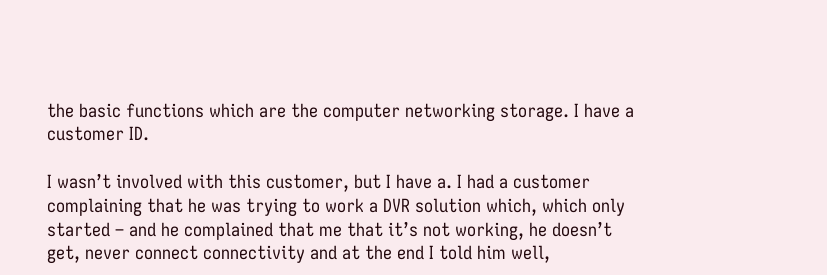the basic functions which are the computer networking storage. I have a customer ID.

I wasn’t involved with this customer, but I have a. I had a customer complaining that he was trying to work a DVR solution which, which only started – and he complained that me that it’s not working, he doesn’t get, never connect connectivity and at the end I told him well,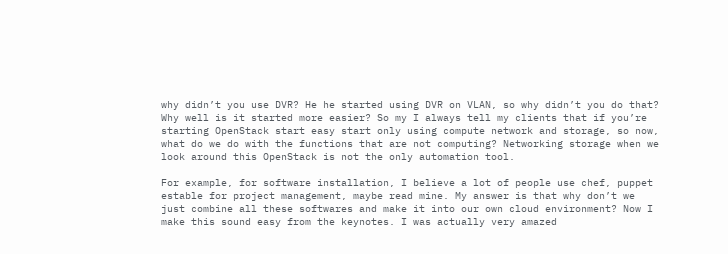why didn’t you use DVR? He he started using DVR on VLAN, so why didn’t you do that? Why well is it started more easier? So my I always tell my clients that if you’re starting OpenStack start easy start only using compute network and storage, so now, what do we do with the functions that are not computing? Networking storage when we look around this OpenStack is not the only automation tool.

For example, for software installation, I believe a lot of people use chef, puppet estable for project management, maybe read mine. My answer is that why don’t we just combine all these softwares and make it into our own cloud environment? Now I make this sound easy from the keynotes. I was actually very amazed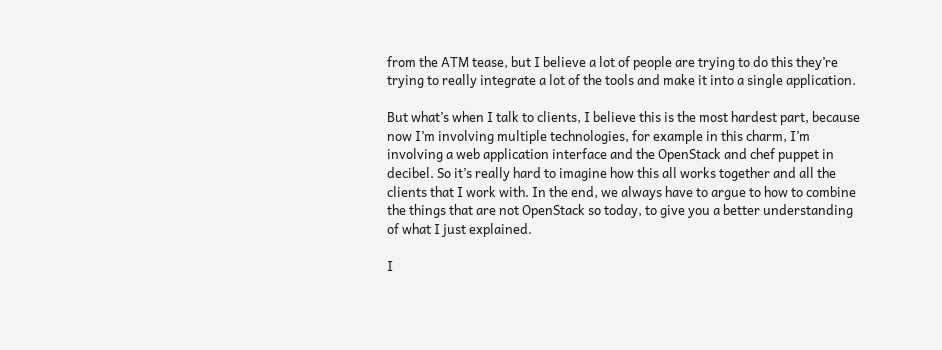from the ATM tease, but I believe a lot of people are trying to do this they’re trying to really integrate a lot of the tools and make it into a single application.

But what’s when I talk to clients, I believe this is the most hardest part, because now I’m involving multiple technologies, for example in this charm, I’m involving a web application interface and the OpenStack and chef puppet in decibel. So it’s really hard to imagine how this all works together and all the clients that I work with. In the end, we always have to argue to how to combine the things that are not OpenStack so today, to give you a better understanding of what I just explained.

I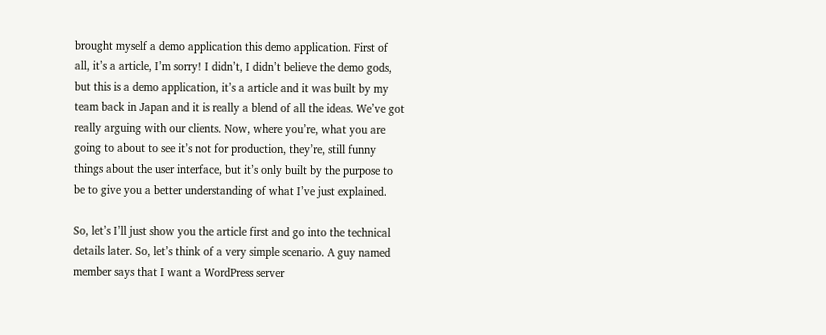brought myself a demo application this demo application. First of all, it’s a article, I’m sorry! I didn’t, I didn’t believe the demo gods, but this is a demo application, it’s a article and it was built by my team back in Japan and it is really a blend of all the ideas. We’ve got really arguing with our clients. Now, where you’re, what you are going to about to see it’s not for production, they’re, still funny things about the user interface, but it’s only built by the purpose to be to give you a better understanding of what I’ve just explained.

So, let’s I’ll just show you the article first and go into the technical details later. So, let’s think of a very simple scenario. A guy named member says that I want a WordPress server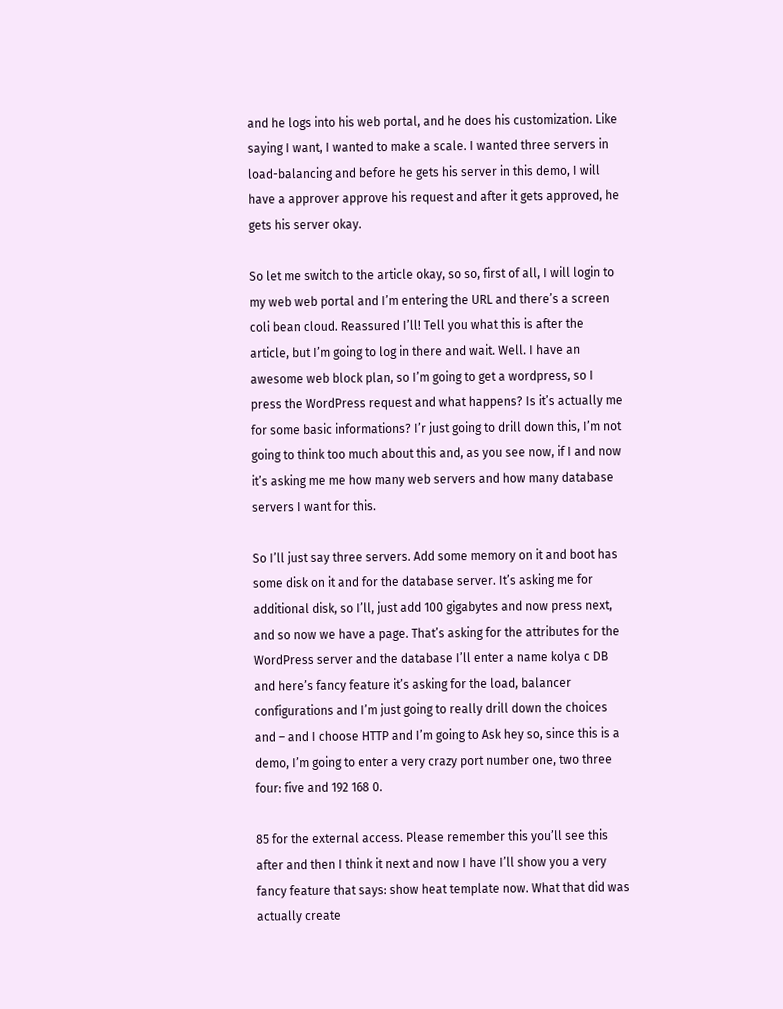and he logs into his web portal, and he does his customization. Like saying I want, I wanted to make a scale. I wanted three servers in load-balancing and before he gets his server in this demo, I will have a approver approve his request and after it gets approved, he gets his server okay.

So let me switch to the article okay, so so, first of all, I will login to my web web portal and I’m entering the URL and there’s a screen coli bean cloud. Reassured I’ll! Tell you what this is after the article, but I’m going to log in there and wait. Well. I have an awesome web block plan, so I’m going to get a wordpress, so I press the WordPress request and what happens? Is it’s actually me for some basic informations? I’r just going to drill down this, I’m not going to think too much about this and, as you see now, if I and now it’s asking me me how many web servers and how many database servers I want for this.

So I’ll just say three servers. Add some memory on it and boot has some disk on it and for the database server. It’s asking me for additional disk, so I’ll, just add 100 gigabytes and now press next, and so now we have a page. That’s asking for the attributes for the WordPress server and the database I’ll enter a name kolya c DB and here’s fancy feature it’s asking for the load, balancer configurations and I’m just going to really drill down the choices and – and I choose HTTP and I’m going to Ask hey so, since this is a demo, I’m going to enter a very crazy port number one, two three four: five and 192 168 0.

85 for the external access. Please remember this you’ll see this after and then I think it next and now I have I’ll show you a very fancy feature that says: show heat template now. What that did was actually create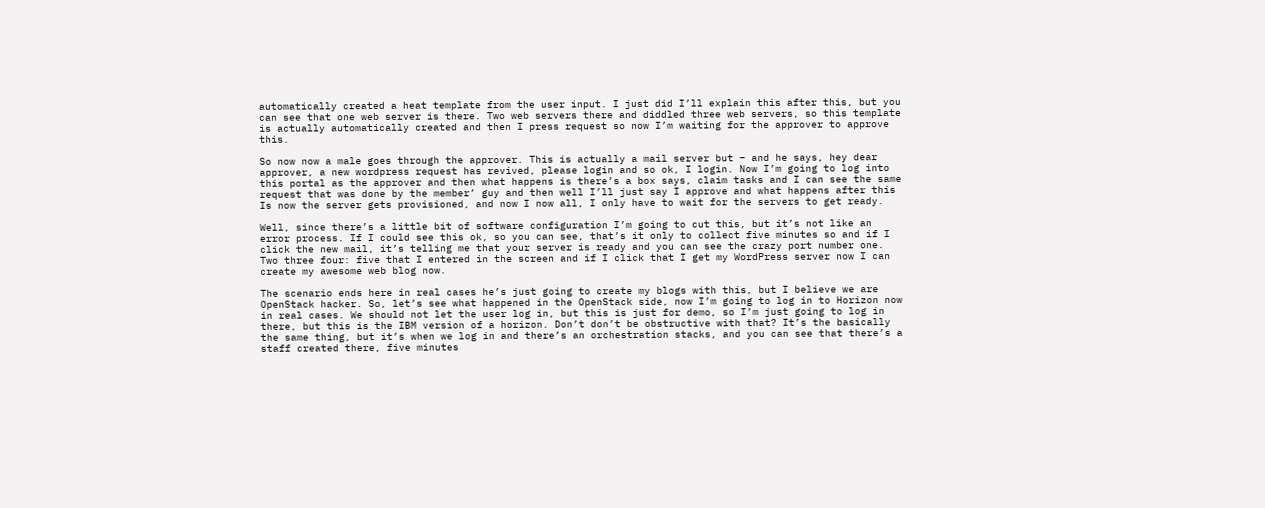automatically created a heat template from the user input. I just did I’ll explain this after this, but you can see that one web server is there. Two web servers there and diddled three web servers, so this template is actually automatically created and then I press request so now I’m waiting for the approver to approve this.

So now now a male goes through the approver. This is actually a mail server but – and he says, hey dear approver, a new wordpress request has revived, please login and so ok, I login. Now I’m going to log into this portal as the approver and then what happens is there’s a box says, claim tasks and I can see the same request that was done by the member’ guy and then well I’ll just say I approve and what happens after this Is now the server gets provisioned, and now I now all, I only have to wait for the servers to get ready.

Well, since there’s a little bit of software configuration I’m going to cut this, but it’s not like an error process. If I could see this ok, so you can see, that’s it only to collect five minutes so and if I click the new mail, it’s telling me that your server is ready and you can see the crazy port number one. Two three four: five that I entered in the screen and if I click that I get my WordPress server now I can create my awesome web blog now.

The scenario ends here in real cases he’s just going to create my blogs with this, but I believe we are OpenStack hacker. So, let’s see what happened in the OpenStack side, now I’m going to log in to Horizon now in real cases. We should not let the user log in, but this is just for demo, so I’m just going to log in there, but this is the IBM version of a horizon. Don’t don’t be obstructive with that? It’s the basically the same thing, but it’s when we log in and there’s an orchestration stacks, and you can see that there’s a staff created there, five minutes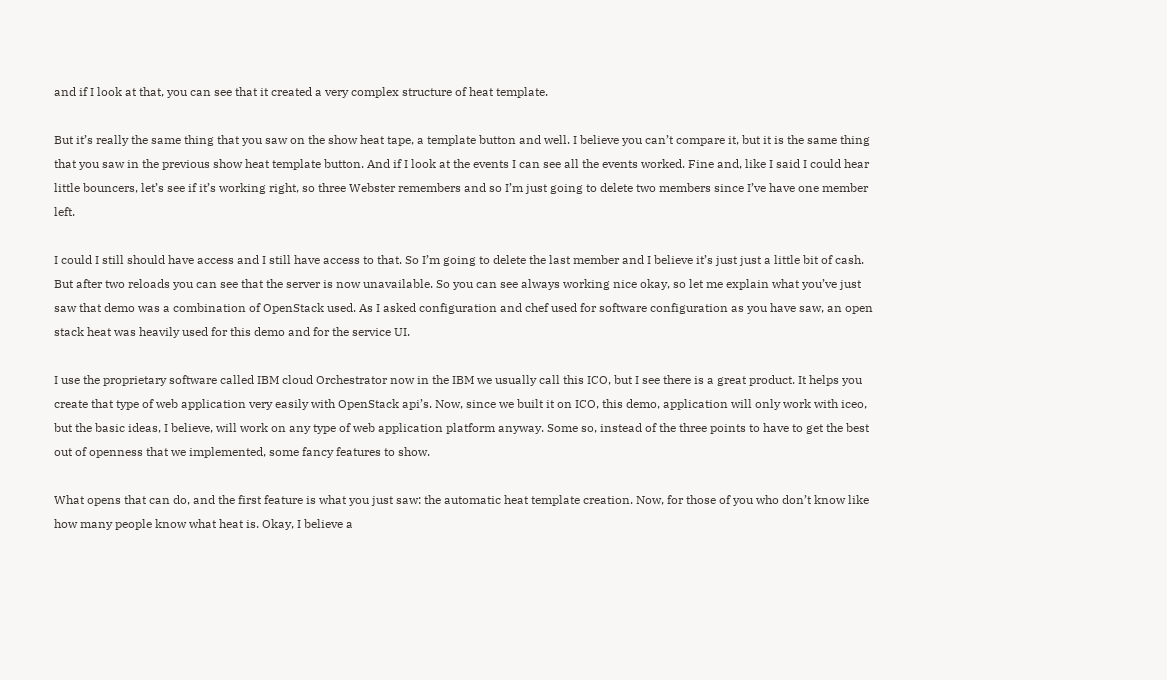and if I look at that, you can see that it created a very complex structure of heat template.

But it’s really the same thing that you saw on the show heat tape, a template button and well. I believe you can’t compare it, but it is the same thing that you saw in the previous show heat template button. And if I look at the events I can see all the events worked. Fine and, like I said I could hear little bouncers, let’s see if it’s working right, so three Webster remembers and so I’m just going to delete two members since I’ve have one member left.

I could I still should have access and I still have access to that. So I’m going to delete the last member and I believe it’s just just a little bit of cash. But after two reloads you can see that the server is now unavailable. So you can see always working nice okay, so let me explain what you’ve just saw that demo was a combination of OpenStack used. As I asked configuration and chef used for software configuration as you have saw, an open stack heat was heavily used for this demo and for the service UI.

I use the proprietary software called IBM cloud Orchestrator now in the IBM we usually call this ICO, but I see there is a great product. It helps you create that type of web application very easily with OpenStack api’s. Now, since we built it on ICO, this demo, application will only work with iceo, but the basic ideas, I believe, will work on any type of web application platform anyway. Some so, instead of the three points to have to get the best out of openness that we implemented, some fancy features to show.

What opens that can do, and the first feature is what you just saw: the automatic heat template creation. Now, for those of you who don’t know like how many people know what heat is. Okay, I believe a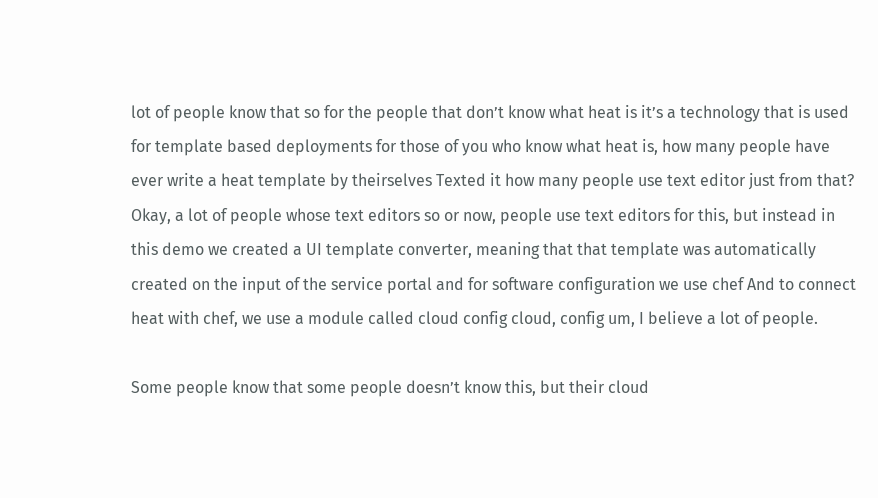lot of people know that so for the people that don’t know what heat is it’s a technology that is used for template based deployments for those of you who know what heat is, how many people have ever write a heat template by theirselves Texted it how many people use text editor just from that? Okay, a lot of people whose text editors so or now, people use text editors for this, but instead in this demo we created a UI template converter, meaning that that template was automatically created on the input of the service portal and for software configuration we use chef And to connect heat with chef, we use a module called cloud config cloud, config um, I believe a lot of people.

Some people know that some people doesn’t know this, but their cloud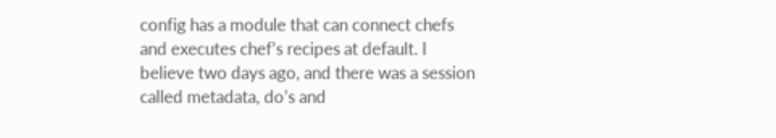config has a module that can connect chefs and executes chef’s recipes at default. I believe two days ago, and there was a session called metadata, do’s and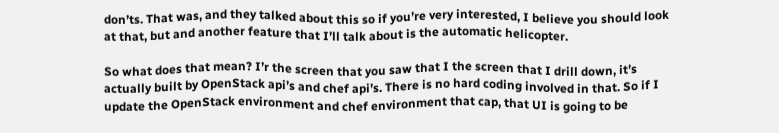don’ts. That was, and they talked about this so if you’re very interested, I believe you should look at that, but and another feature that I’ll talk about is the automatic helicopter.

So what does that mean? I’r the screen that you saw that I the screen that I drill down, it’s actually built by OpenStack api’s and chef api’s. There is no hard coding involved in that. So if I update the OpenStack environment and chef environment that cap, that UI is going to be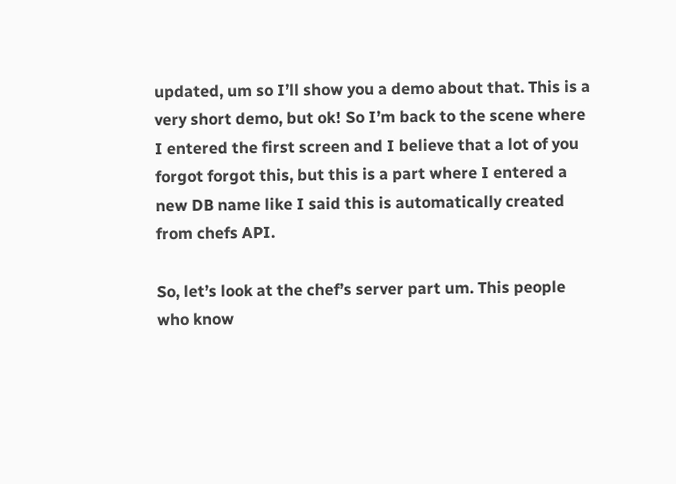updated, um so I’ll show you a demo about that. This is a very short demo, but ok! So I’m back to the scene where I entered the first screen and I believe that a lot of you forgot forgot this, but this is a part where I entered a new DB name like I said this is automatically created from chefs API.

So, let’s look at the chef’s server part um. This people who know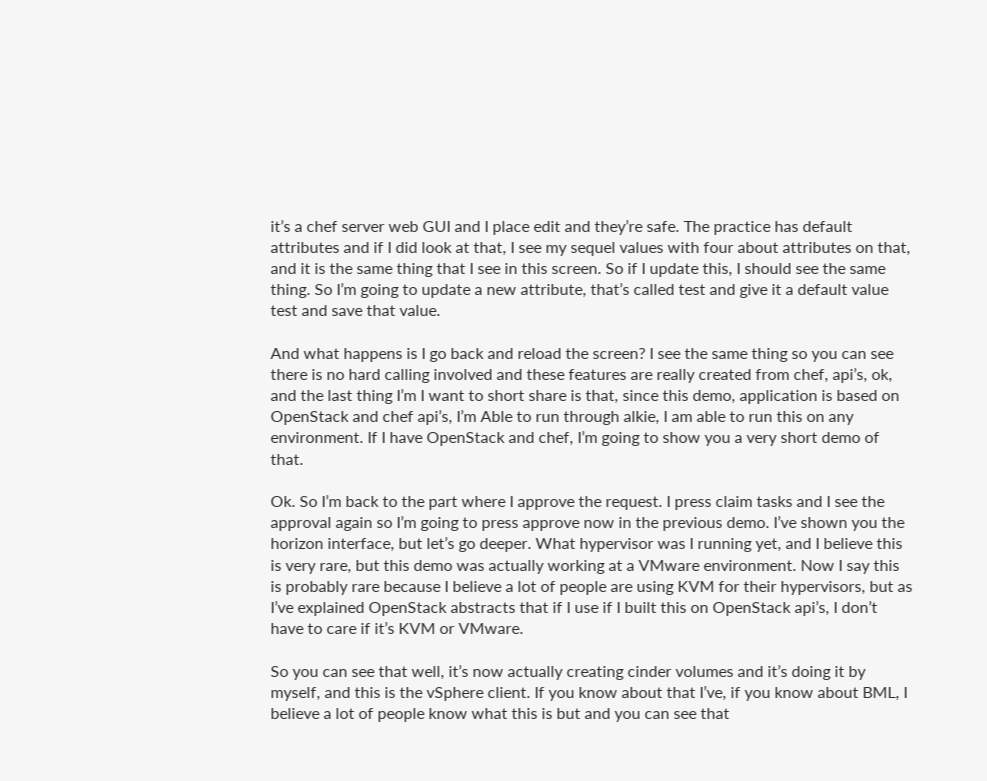it’s a chef server web GUI and I place edit and they’re safe. The practice has default attributes and if I did look at that, I see my sequel values with four about attributes on that, and it is the same thing that I see in this screen. So if I update this, I should see the same thing. So I’m going to update a new attribute, that’s called test and give it a default value test and save that value.

And what happens is I go back and reload the screen? I see the same thing so you can see there is no hard calling involved and these features are really created from chef, api’s, ok, and the last thing I’m I want to short share is that, since this demo, application is based on OpenStack and chef api’s, I’m Able to run through alkie, I am able to run this on any environment. If I have OpenStack and chef, I’m going to show you a very short demo of that.

Ok. So I’m back to the part where I approve the request. I press claim tasks and I see the approval again so I’m going to press approve now in the previous demo. I’ve shown you the horizon interface, but let’s go deeper. What hypervisor was I running yet, and I believe this is very rare, but this demo was actually working at a VMware environment. Now I say this is probably rare because I believe a lot of people are using KVM for their hypervisors, but as I’ve explained OpenStack abstracts that if I use if I built this on OpenStack api’s, I don’t have to care if it’s KVM or VMware.

So you can see that well, it’s now actually creating cinder volumes and it’s doing it by myself, and this is the vSphere client. If you know about that I’ve, if you know about BML, I believe a lot of people know what this is but and you can see that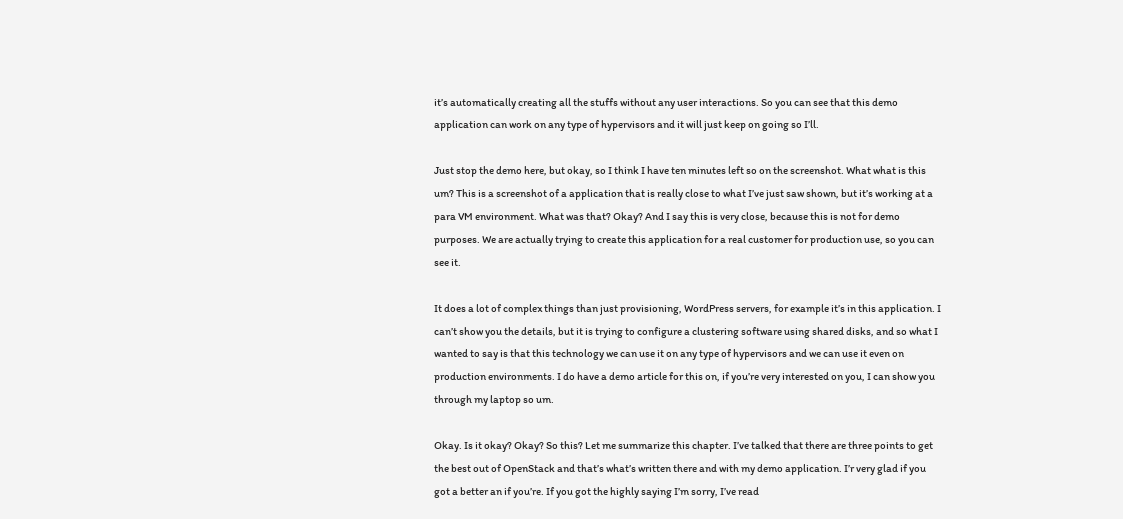it’s automatically creating all the stuffs without any user interactions. So you can see that this demo application can work on any type of hypervisors and it will just keep on going so I’ll.

Just stop the demo here, but okay, so I think I have ten minutes left so on the screenshot. What what is this um? This is a screenshot of a application that is really close to what I’ve just saw shown, but it’s working at a para VM environment. What was that? Okay? And I say this is very close, because this is not for demo purposes. We are actually trying to create this application for a real customer for production use, so you can see it.

It does a lot of complex things than just provisioning, WordPress servers, for example it’s in this application. I can’t show you the details, but it is trying to configure a clustering software using shared disks, and so what I wanted to say is that this technology we can use it on any type of hypervisors and we can use it even on production environments. I do have a demo article for this on, if you’re very interested on you, I can show you through my laptop so um.

Okay. Is it okay? Okay? So this? Let me summarize this chapter. I’ve talked that there are three points to get the best out of OpenStack and that’s what’s written there and with my demo application. I’r very glad if you got a better an if you’re. If you got the highly saying I’m sorry, I’ve read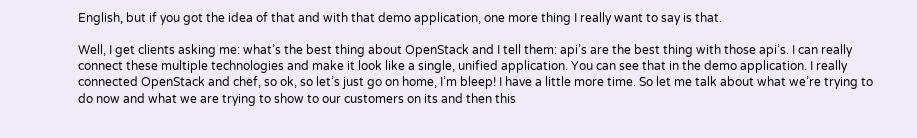English, but if you got the idea of that and with that demo application, one more thing I really want to say is that.

Well, I get clients asking me: what’s the best thing about OpenStack and I tell them: api’s are the best thing with those api’s. I can really connect these multiple technologies and make it look like a single, unified application. You can see that in the demo application. I really connected OpenStack and chef, so ok, so let’s just go on home, I’m bleep! I have a little more time. So let me talk about what we’re trying to do now and what we are trying to show to our customers on its and then this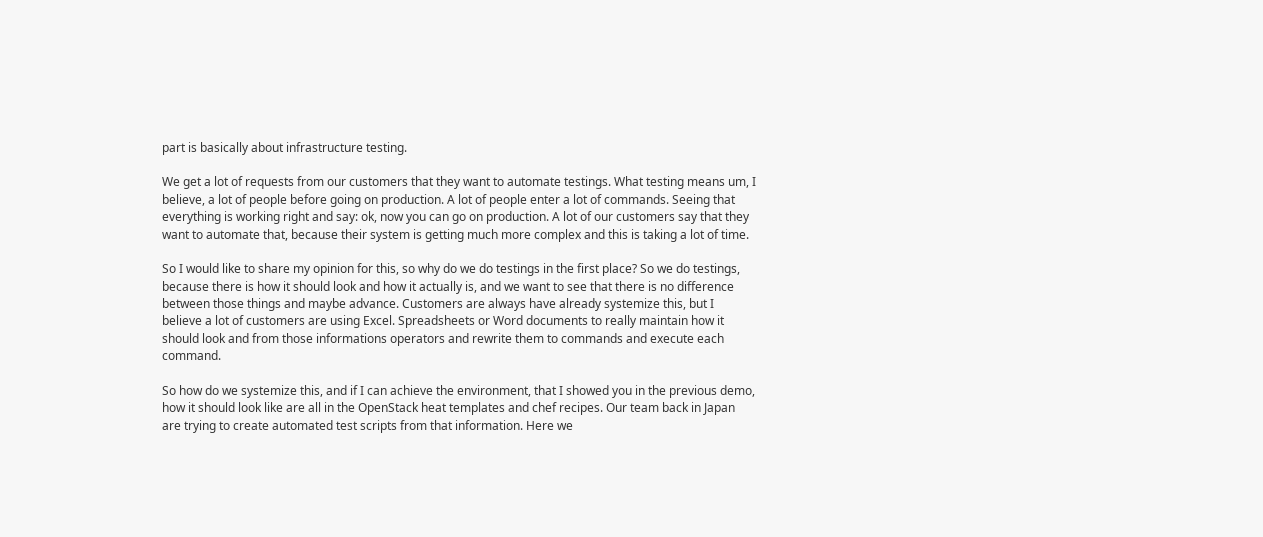part is basically about infrastructure testing.

We get a lot of requests from our customers that they want to automate testings. What testing means um, I believe, a lot of people before going on production. A lot of people enter a lot of commands. Seeing that everything is working right and say: ok, now you can go on production. A lot of our customers say that they want to automate that, because their system is getting much more complex and this is taking a lot of time.

So I would like to share my opinion for this, so why do we do testings in the first place? So we do testings, because there is how it should look and how it actually is, and we want to see that there is no difference between those things and maybe advance. Customers are always have already systemize this, but I believe a lot of customers are using Excel. Spreadsheets or Word documents to really maintain how it should look and from those informations operators and rewrite them to commands and execute each command.

So how do we systemize this, and if I can achieve the environment, that I showed you in the previous demo, how it should look like are all in the OpenStack heat templates and chef recipes. Our team back in Japan are trying to create automated test scripts from that information. Here we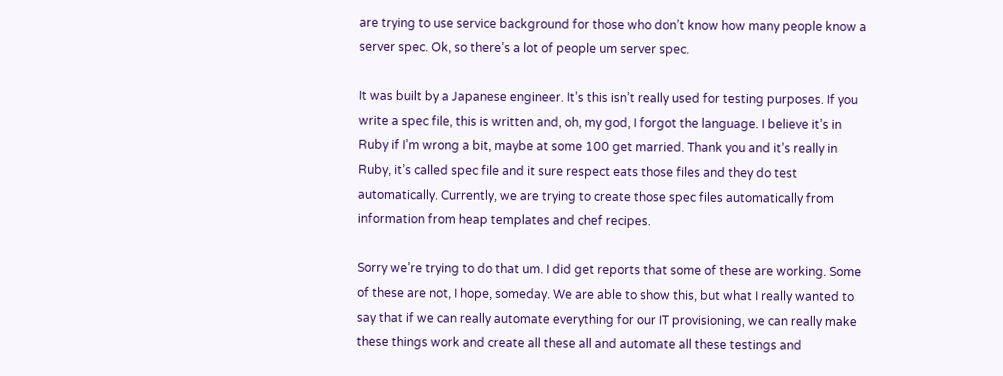are trying to use service background for those who don’t know how many people know a server spec. Ok, so there’s a lot of people um server spec.

It was built by a Japanese engineer. It’s this isn’t really used for testing purposes. If you write a spec file, this is written and, oh, my god, I forgot the language. I believe it’s in Ruby if I’m wrong a bit, maybe at some 100 get married. Thank you and it’s really in Ruby, it’s called spec file and it sure respect eats those files and they do test automatically. Currently, we are trying to create those spec files automatically from information from heap templates and chef recipes.

Sorry we’re trying to do that um. I did get reports that some of these are working. Some of these are not, I hope, someday. We are able to show this, but what I really wanted to say that if we can really automate everything for our IT provisioning, we can really make these things work and create all these all and automate all these testings and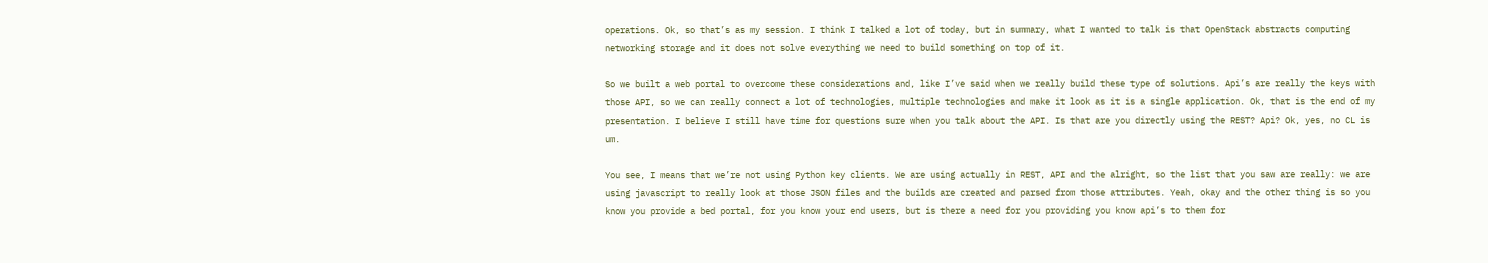operations. Ok, so that’s as my session. I think I talked a lot of today, but in summary, what I wanted to talk is that OpenStack abstracts computing networking storage and it does not solve everything we need to build something on top of it.

So we built a web portal to overcome these considerations and, like I’ve said when we really build these type of solutions. Api’s are really the keys with those API, so we can really connect a lot of technologies, multiple technologies and make it look as it is a single application. Ok, that is the end of my presentation. I believe I still have time for questions sure when you talk about the API. Is that are you directly using the REST? Api? Ok, yes, no CL is um.

You see, I means that we’re not using Python key clients. We are using actually in REST, API and the alright, so the list that you saw are really: we are using javascript to really look at those JSON files and the builds are created and parsed from those attributes. Yeah, okay and the other thing is so you know you provide a bed portal, for you know your end users, but is there a need for you providing you know api’s to them for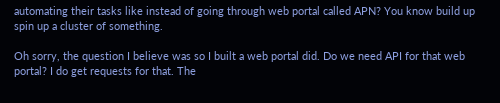automating their tasks like instead of going through web portal called APN? You know build up spin up a cluster of something.

Oh sorry, the question I believe was so I built a web portal did. Do we need API for that web portal? I do get requests for that. The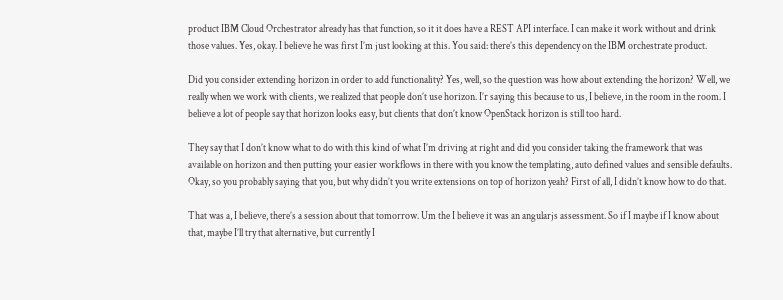product IBM Cloud Orchestrator already has that function, so it it does have a REST API interface. I can make it work without and drink those values. Yes, okay. I believe he was first I’m just looking at this. You said: there’s this dependency on the IBM orchestrate product.

Did you consider extending horizon in order to add functionality? Yes, well, so the question was how about extending the horizon? Well, we really when we work with clients, we realized that people don’t use horizon. I’r saying this because to us, I believe, in the room in the room. I believe a lot of people say that horizon looks easy, but clients that don’t know OpenStack horizon is still too hard.

They say that I don’t know what to do with this kind of what I’m driving at right and did you consider taking the framework that was available on horizon and then putting your easier workflows in there with you know the templating, auto defined values and sensible defaults. Okay, so you probably saying that you, but why didn’t you write extensions on top of horizon yeah? First of all, I didn’t know how to do that.

That was a, I believe, there’s a session about that tomorrow. Um the I believe it was an angularjs assessment. So if I maybe if I know about that, maybe I’ll try that alternative, but currently I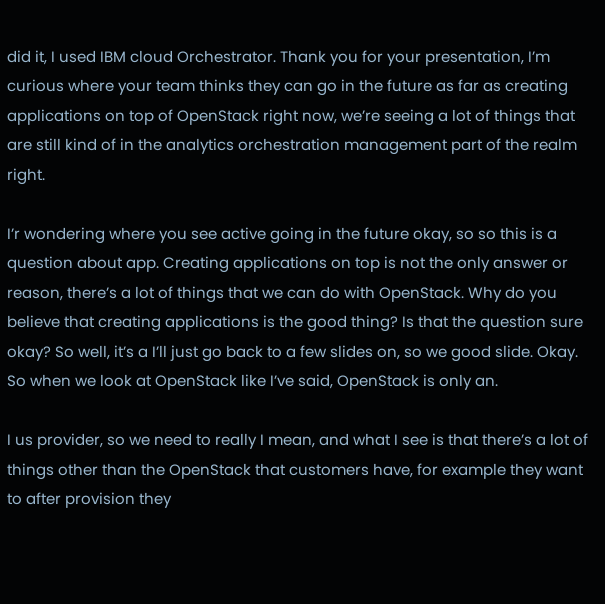did it, I used IBM cloud Orchestrator. Thank you for your presentation, I’m curious where your team thinks they can go in the future as far as creating applications on top of OpenStack right now, we’re seeing a lot of things that are still kind of in the analytics orchestration management part of the realm right.

I’r wondering where you see active going in the future okay, so so this is a question about app. Creating applications on top is not the only answer or reason, there’s a lot of things that we can do with OpenStack. Why do you believe that creating applications is the good thing? Is that the question sure okay? So well, it’s a I’ll just go back to a few slides on, so we good slide. Okay. So when we look at OpenStack like I’ve said, OpenStack is only an.

I us provider, so we need to really I mean, and what I see is that there’s a lot of things other than the OpenStack that customers have, for example they want to after provision they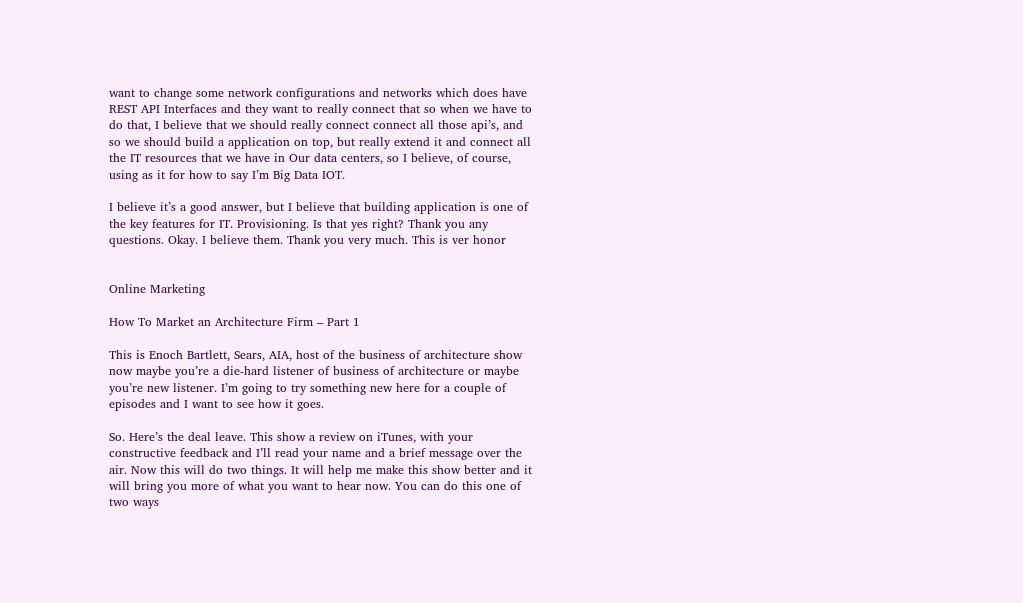want to change some network configurations and networks which does have REST API Interfaces and they want to really connect that so when we have to do that, I believe that we should really connect connect all those api’s, and so we should build a application on top, but really extend it and connect all the IT resources that we have in Our data centers, so I believe, of course, using as it for how to say I’m Big Data IOT.

I believe it’s a good answer, but I believe that building application is one of the key features for IT. Provisioning. Is that yes right? Thank you any questions. Okay. I believe them. Thank you very much. This is ver honor


Online Marketing

How To Market an Architecture Firm – Part 1

This is Enoch Bartlett, Sears, AIA, host of the business of architecture show now maybe you’re a die-hard listener of business of architecture or maybe you’re new listener. I’m going to try something new here for a couple of episodes and I want to see how it goes.

So. Here’s the deal leave. This show a review on iTunes, with your constructive feedback and I’ll read your name and a brief message over the air. Now this will do two things. It will help me make this show better and it will bring you more of what you want to hear now. You can do this one of two ways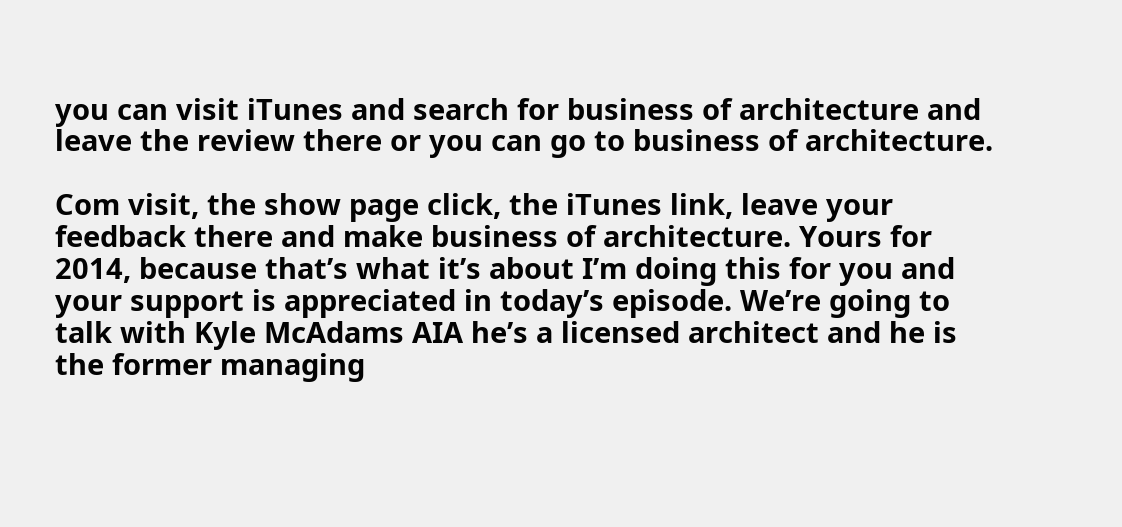you can visit iTunes and search for business of architecture and leave the review there or you can go to business of architecture.

Com visit, the show page click, the iTunes link, leave your feedback there and make business of architecture. Yours for 2014, because that’s what it’s about I’m doing this for you and your support is appreciated in today’s episode. We’re going to talk with Kyle McAdams AIA he’s a licensed architect and he is the former managing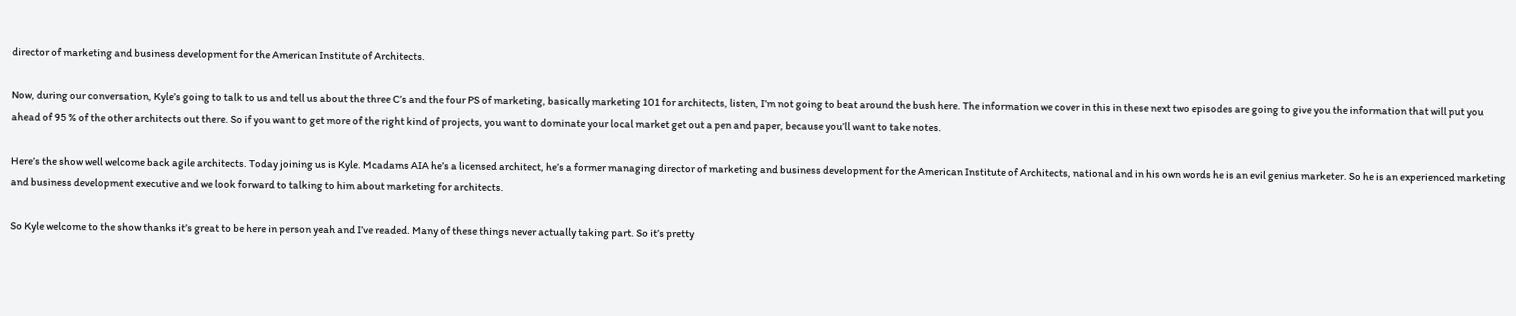director of marketing and business development for the American Institute of Architects.

Now, during our conversation, Kyle’s going to talk to us and tell us about the three C’s and the four PS of marketing, basically marketing 101 for architects, listen, I’m not going to beat around the bush here. The information we cover in this in these next two episodes are going to give you the information that will put you ahead of 95 % of the other architects out there. So if you want to get more of the right kind of projects, you want to dominate your local market get out a pen and paper, because you’ll want to take notes.

Here’s the show well welcome back agile architects. Today joining us is Kyle. Mcadams AIA he’s a licensed architect, he’s a former managing director of marketing and business development for the American Institute of Architects, national and in his own words he is an evil genius marketer. So he is an experienced marketing and business development executive and we look forward to talking to him about marketing for architects.

So Kyle welcome to the show thanks it’s great to be here in person yeah and I’ve readed. Many of these things never actually taking part. So it’s pretty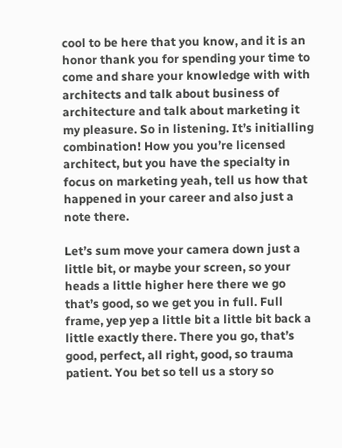cool to be here that you know, and it is an honor thank you for spending your time to come and share your knowledge with with architects and talk about business of architecture and talk about marketing it my pleasure. So in listening. It’s initialling combination! How you you’re licensed architect, but you have the specialty in focus on marketing yeah, tell us how that happened in your career and also just a note there.

Let’s sum move your camera down just a little bit, or maybe your screen, so your heads a little higher here there we go that’s good, so we get you in full. Full frame, yep yep a little bit a little bit back a little exactly there. There you go, that’s good, perfect, all right, good, so trauma patient. You bet so tell us a story so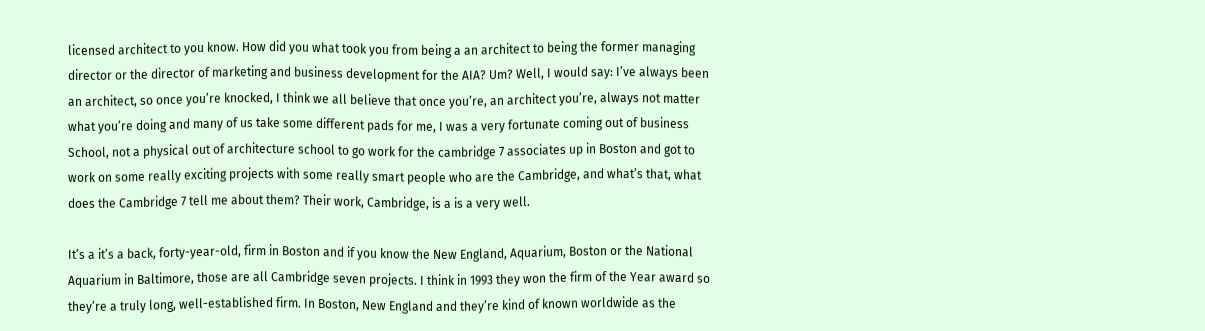licensed architect to you know. How did you what took you from being a an architect to being the former managing director or the director of marketing and business development for the AIA? Um? Well, I would say: I’ve always been an architect, so once you’re knocked, I think we all believe that once you’re, an architect you’re, always not matter what you’re doing and many of us take some different pads for me, I was a very fortunate coming out of business School, not a physical out of architecture school to go work for the cambridge 7 associates up in Boston and got to work on some really exciting projects with some really smart people who are the Cambridge, and what’s that, what does the Cambridge 7 tell me about them? Their work, Cambridge, is a is a very well.

It’s a it’s a back, forty-year-old, firm in Boston and if you know the New England, Aquarium, Boston or the National Aquarium in Baltimore, those are all Cambridge seven projects. I think in 1993 they won the firm of the Year award so they’re a truly long, well-established firm. In Boston, New England and they’re kind of known worldwide as the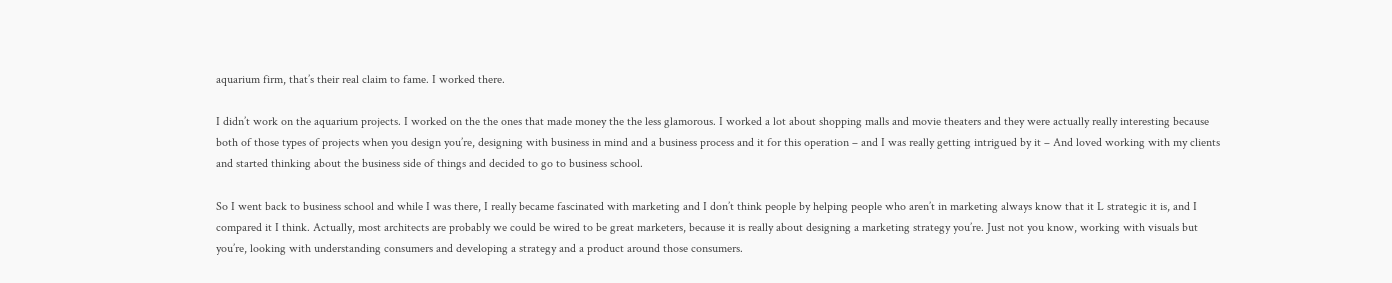aquarium firm, that’s their real claim to fame. I worked there.

I didn’t work on the aquarium projects. I worked on the the ones that made money the the less glamorous. I worked a lot about shopping malls and movie theaters and they were actually really interesting because both of those types of projects when you design you’re, designing with business in mind and a business process and it for this operation – and I was really getting intrigued by it – And loved working with my clients and started thinking about the business side of things and decided to go to business school.

So I went back to business school and while I was there, I really became fascinated with marketing and I don’t think people by helping people who aren’t in marketing always know that it L strategic it is, and I compared it I think. Actually, most architects are probably we could be wired to be great marketers, because it is really about designing a marketing strategy you’re. Just not you know, working with visuals but you’re, looking with understanding consumers and developing a strategy and a product around those consumers.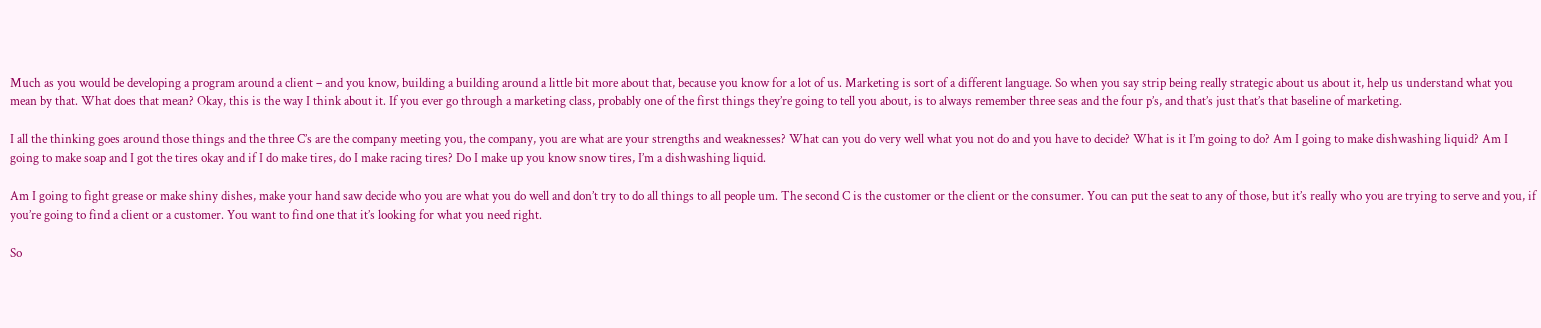Much as you would be developing a program around a client – and you know, building a building around a little bit more about that, because you know for a lot of us. Marketing is sort of a different language. So when you say strip being really strategic about us about it, help us understand what you mean by that. What does that mean? Okay, this is the way I think about it. If you ever go through a marketing class, probably one of the first things they’re going to tell you about, is to always remember three seas and the four p’s, and that’s just that’s that baseline of marketing.

I all the thinking goes around those things and the three C’s are the company meeting you, the company, you are what are your strengths and weaknesses? What can you do very well what you not do and you have to decide? What is it I’m going to do? Am I going to make dishwashing liquid? Am I going to make soap and I got the tires okay and if I do make tires, do I make racing tires? Do I make up you know snow tires, I’m a dishwashing liquid.

Am I going to fight grease or make shiny dishes, make your hand saw decide who you are what you do well and don’t try to do all things to all people um. The second C is the customer or the client or the consumer. You can put the seat to any of those, but it’s really who you are trying to serve and you, if you’re going to find a client or a customer. You want to find one that it’s looking for what you need right.

So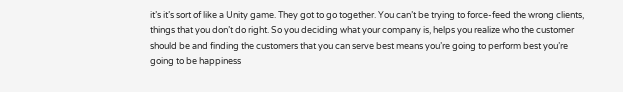it’s it’s sort of like a Unity game. They got to go together. You can’t be trying to force-feed the wrong clients, things that you don’t do right. So you deciding what your company is, helps you realize who the customer should be and finding the customers that you can serve best means you’re going to perform best you’re going to be happiness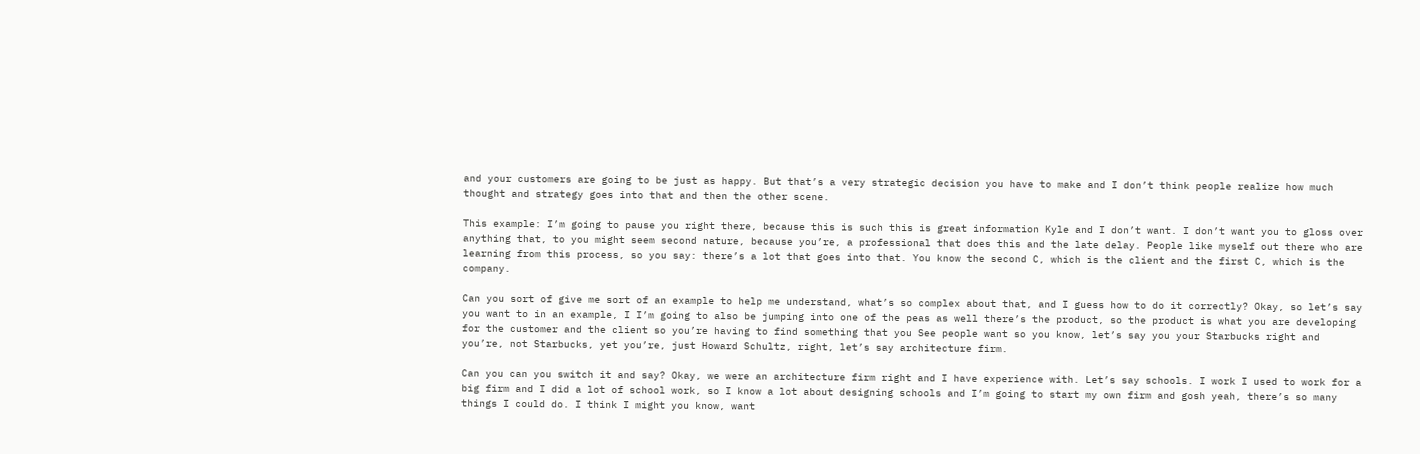and your customers are going to be just as happy. But that’s a very strategic decision you have to make and I don’t think people realize how much thought and strategy goes into that and then the other scene.

This example: I’m going to pause you right there, because this is such this is great information Kyle and I don’t want. I don’t want you to gloss over anything that, to you might seem second nature, because you’re, a professional that does this and the late delay. People like myself out there who are learning from this process, so you say: there’s a lot that goes into that. You know the second C, which is the client and the first C, which is the company.

Can you sort of give me sort of an example to help me understand, what’s so complex about that, and I guess how to do it correctly? Okay, so let’s say you want to in an example, I I’m going to also be jumping into one of the peas as well there’s the product, so the product is what you are developing for the customer and the client so you’re having to find something that you See people want so you know, let’s say you your Starbucks right and you’re, not Starbucks, yet you’re, just Howard Schultz, right, let’s say architecture firm.

Can you can you switch it and say? Okay, we were an architecture firm right and I have experience with. Let’s say schools. I work I used to work for a big firm and I did a lot of school work, so I know a lot about designing schools and I’m going to start my own firm and gosh yeah, there’s so many things I could do. I think I might you know, want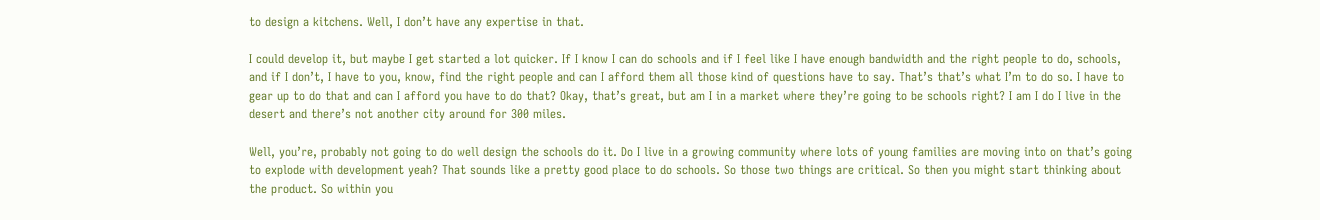to design a kitchens. Well, I don’t have any expertise in that.

I could develop it, but maybe I get started a lot quicker. If I know I can do schools and if I feel like I have enough bandwidth and the right people to do, schools, and if I don’t, I have to you, know, find the right people and can I afford them all those kind of questions have to say. That’s that’s what I’m to do so. I have to gear up to do that and can I afford you have to do that? Okay, that’s great, but am I in a market where they’re going to be schools right? I am I do I live in the desert and there’s not another city around for 300 miles.

Well, you’re, probably not going to do well design the schools do it. Do I live in a growing community where lots of young families are moving into on that’s going to explode with development yeah? That sounds like a pretty good place to do schools. So those two things are critical. So then you might start thinking about the product. So within you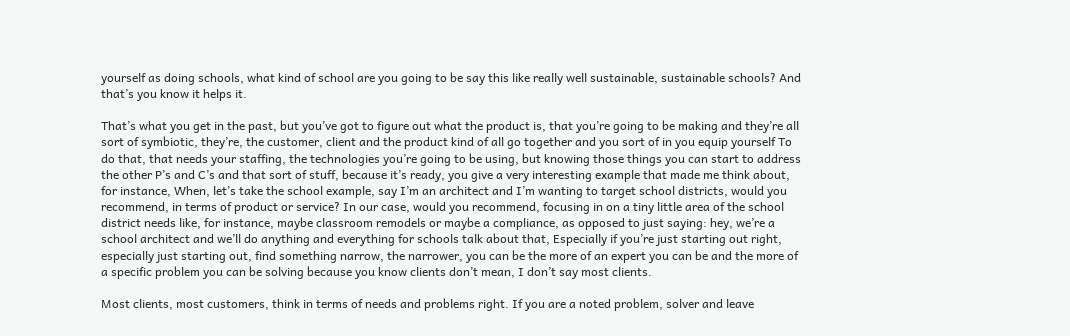yourself as doing schools, what kind of school are you going to be say this like really well sustainable, sustainable schools? And that’s you know it helps it.

That’s what you get in the past, but you’ve got to figure out what the product is, that you’re going to be making and they’re all sort of symbiotic, they’re, the customer, client and the product kind of all go together and you sort of in you equip yourself To do that, that needs your staffing, the technologies you’re going to be using, but knowing those things you can start to address the other P’s and C’s and that sort of stuff, because it’s ready, you give a very interesting example that made me think about, for instance, When, let’s take the school example, say I’m an architect and I’m wanting to target school districts, would you recommend, in terms of product or service? In our case, would you recommend, focusing in on a tiny little area of the school district needs like, for instance, maybe classroom remodels or maybe a compliance, as opposed to just saying: hey, we’re a school architect and we’ll do anything and everything for schools talk about that, Especially if you’re just starting out right, especially just starting out, find something narrow, the narrower, you can be the more of an expert you can be and the more of a specific problem you can be solving because you know clients don’t mean, I don’t say most clients.

Most clients, most customers, think in terms of needs and problems right. If you are a noted problem, solver and leave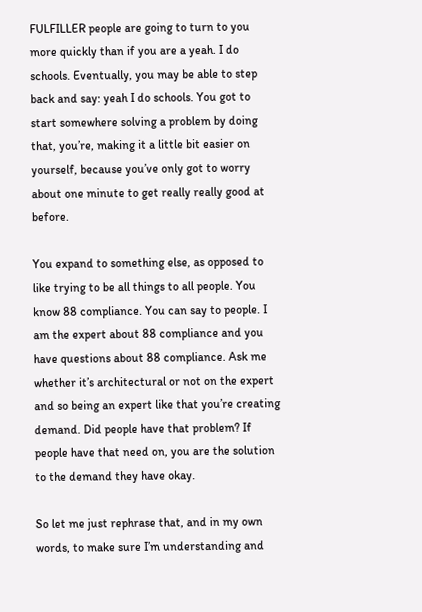FULFILLER people are going to turn to you more quickly than if you are a yeah. I do schools. Eventually, you may be able to step back and say: yeah I do schools. You got to start somewhere solving a problem by doing that, you’re, making it a little bit easier on yourself, because you’ve only got to worry about one minute to get really really good at before.

You expand to something else, as opposed to like trying to be all things to all people. You know 88 compliance. You can say to people. I am the expert about 88 compliance and you have questions about 88 compliance. Ask me whether it’s architectural or not on the expert and so being an expert like that you’re creating demand. Did people have that problem? If people have that need on, you are the solution to the demand they have okay.

So let me just rephrase that, and in my own words, to make sure I’m understanding and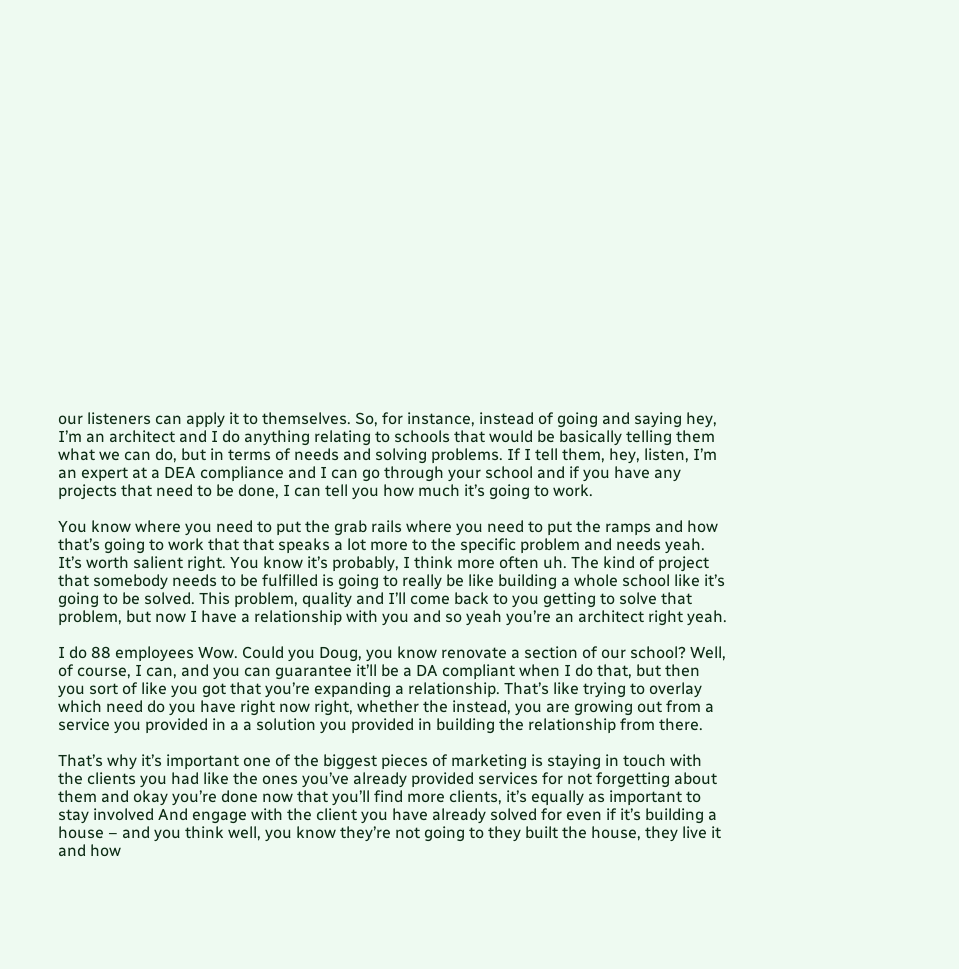our listeners can apply it to themselves. So, for instance, instead of going and saying hey, I’m an architect and I do anything relating to schools that would be basically telling them what we can do, but in terms of needs and solving problems. If I tell them, hey, listen, I’m an expert at a DEA compliance and I can go through your school and if you have any projects that need to be done, I can tell you how much it’s going to work.

You know where you need to put the grab rails where you need to put the ramps and how that’s going to work that that speaks a lot more to the specific problem and needs yeah. It’s worth salient right. You know it’s probably, I think more often uh. The kind of project that somebody needs to be fulfilled is going to really be like building a whole school like it’s going to be solved. This problem, quality and I’ll come back to you getting to solve that problem, but now I have a relationship with you and so yeah you’re an architect right yeah.

I do 88 employees Wow. Could you Doug, you know renovate a section of our school? Well, of course, I can, and you can guarantee it’ll be a DA compliant when I do that, but then you sort of like you got that you’re expanding a relationship. That’s like trying to overlay which need do you have right now right, whether the instead, you are growing out from a service you provided in a a solution you provided in building the relationship from there.

That’s why it’s important one of the biggest pieces of marketing is staying in touch with the clients you had like the ones you’ve already provided services for not forgetting about them and okay you’re done now that you’ll find more clients, it’s equally as important to stay involved And engage with the client you have already solved for even if it’s building a house – and you think well, you know they’re not going to they built the house, they live it and how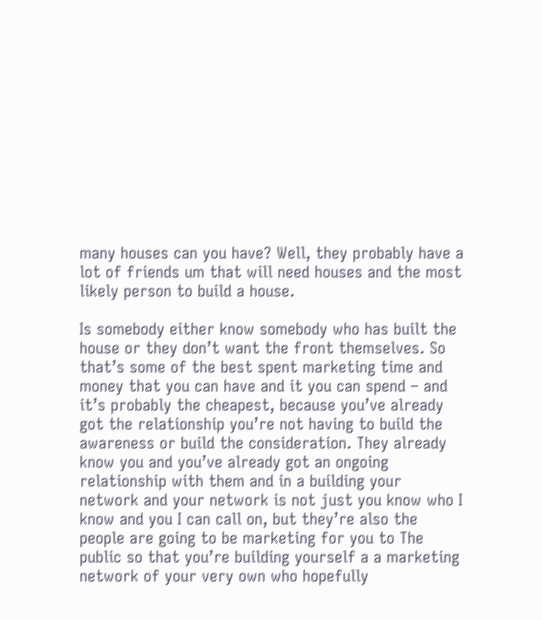many houses can you have? Well, they probably have a lot of friends um that will need houses and the most likely person to build a house.

Is somebody either know somebody who has built the house or they don’t want the front themselves. So that’s some of the best spent marketing time and money that you can have and it you can spend – and it’s probably the cheapest, because you’ve already got the relationship you’re not having to build the awareness or build the consideration. They already know you and you’ve already got an ongoing relationship with them and in a building your network and your network is not just you know who I know and you I can call on, but they’re also the people are going to be marketing for you to The public so that you’re building yourself a a marketing network of your very own who hopefully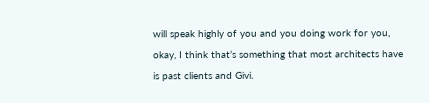will speak highly of you and you doing work for you, okay, I think that’s something that most architects have is past clients and Givi.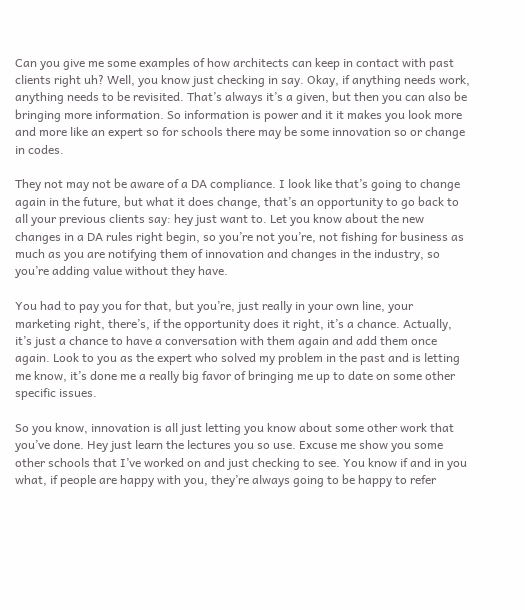Can you give me some examples of how architects can keep in contact with past clients right uh? Well, you know just checking in say. Okay, if anything needs work, anything needs to be revisited. That’s always it’s a given, but then you can also be bringing more information. So information is power and it it makes you look more and more like an expert so for schools there may be some innovation so or change in codes.

They not may not be aware of a DA compliance. I look like that’s going to change again in the future, but what it does change, that’s an opportunity to go back to all your previous clients say: hey just want to. Let you know about the new changes in a DA rules right begin, so you’re not you’re, not fishing for business as much as you are notifying them of innovation and changes in the industry, so you’re adding value without they have.

You had to pay you for that, but you’re, just really in your own line, your marketing right, there’s, if the opportunity does it right, it’s a chance. Actually, it’s just a chance to have a conversation with them again and add them once again. Look to you as the expert who solved my problem in the past and is letting me know, it’s done me a really big favor of bringing me up to date on some other specific issues.

So you know, innovation is all just letting you know about some other work that you’ve done. Hey just learn the lectures you so use. Excuse me show you some other schools that I’ve worked on and just checking to see. You know if and in you what, if people are happy with you, they’re always going to be happy to refer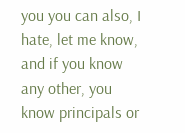you you can also, I hate, let me know, and if you know any other, you know principals or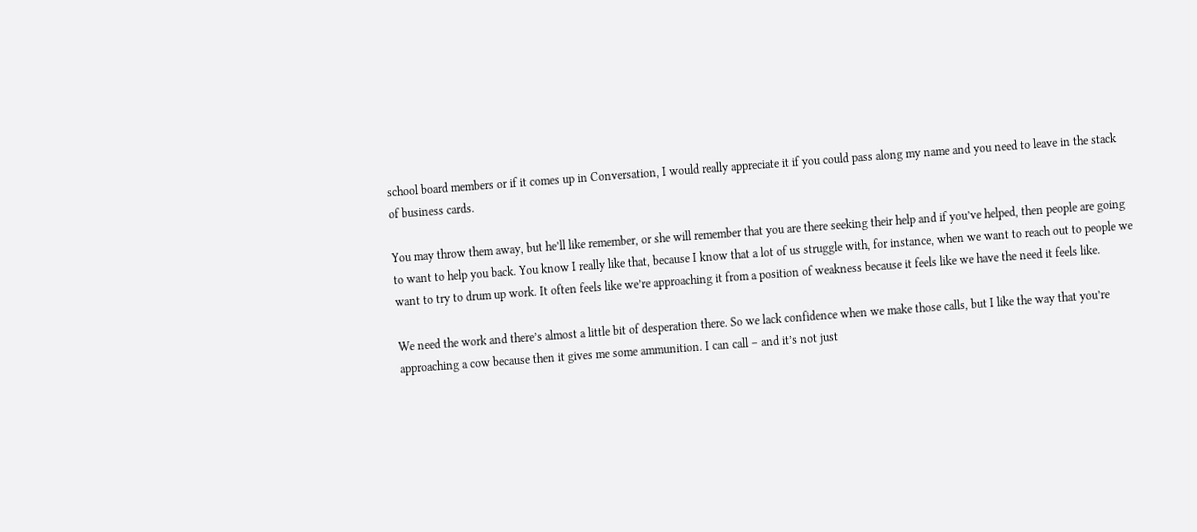school board members or if it comes up in Conversation, I would really appreciate it if you could pass along my name and you need to leave in the stack of business cards.

You may throw them away, but he’ll like remember, or she will remember that you are there seeking their help and if you’ve helped, then people are going to want to help you back. You know I really like that, because I know that a lot of us struggle with, for instance, when we want to reach out to people we want to try to drum up work. It often feels like we’re approaching it from a position of weakness because it feels like we have the need it feels like.

We need the work and there’s almost a little bit of desperation there. So we lack confidence when we make those calls, but I like the way that you’re approaching a cow because then it gives me some ammunition. I can call – and it’s not just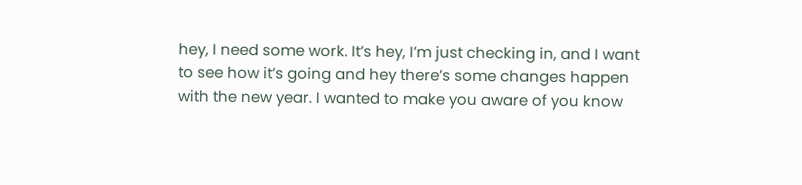hey, I need some work. It’s hey, I’m just checking in, and I want to see how it’s going and hey there’s some changes happen with the new year. I wanted to make you aware of you know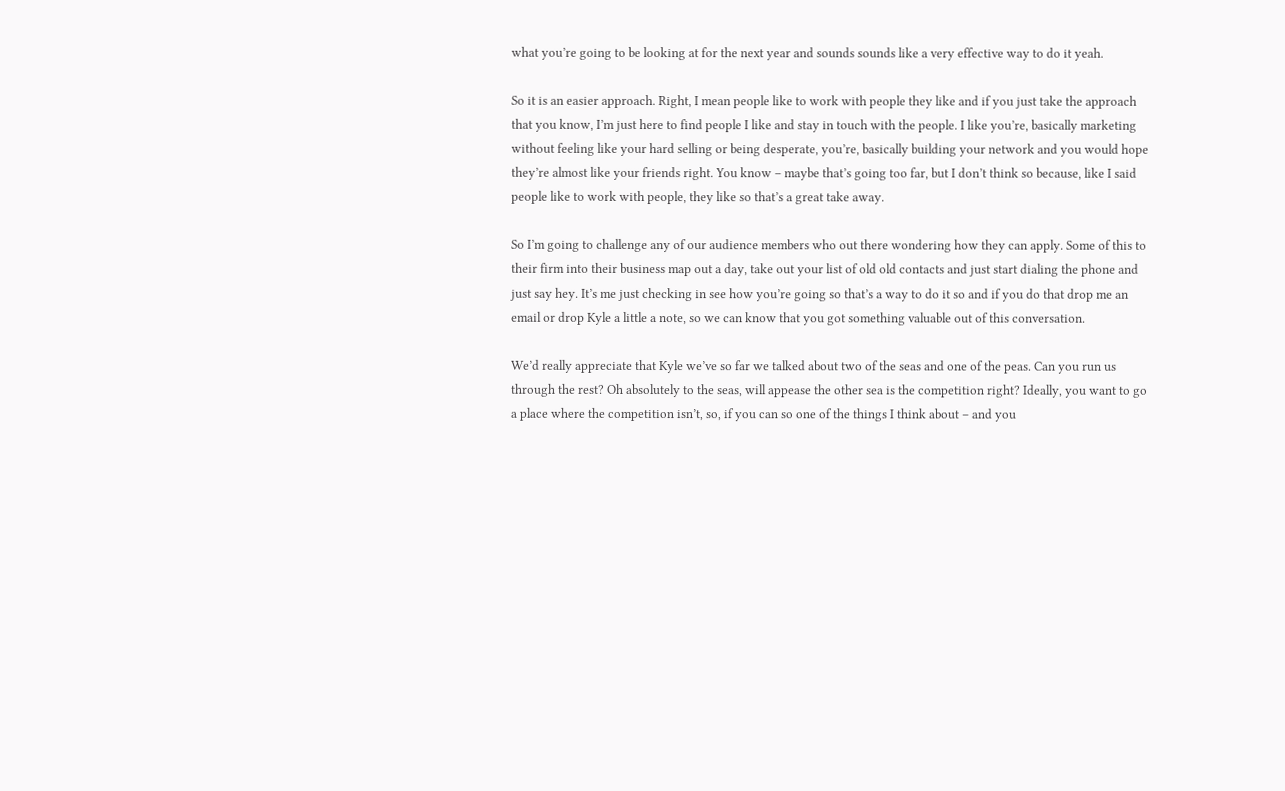what you’re going to be looking at for the next year and sounds sounds like a very effective way to do it yeah.

So it is an easier approach. Right, I mean people like to work with people they like and if you just take the approach that you know, I’m just here to find people I like and stay in touch with the people. I like you’re, basically marketing without feeling like your hard selling or being desperate, you’re, basically building your network and you would hope they’re almost like your friends right. You know – maybe that’s going too far, but I don’t think so because, like I said people like to work with people, they like so that’s a great take away.

So I’m going to challenge any of our audience members who out there wondering how they can apply. Some of this to their firm into their business map out a day, take out your list of old old contacts and just start dialing the phone and just say hey. It’s me just checking in see how you’re going so that’s a way to do it so and if you do that drop me an email or drop Kyle a little a note, so we can know that you got something valuable out of this conversation.

We’d really appreciate that Kyle we’ve so far we talked about two of the seas and one of the peas. Can you run us through the rest? Oh absolutely to the seas, will appease the other sea is the competition right? Ideally, you want to go a place where the competition isn’t, so, if you can so one of the things I think about – and you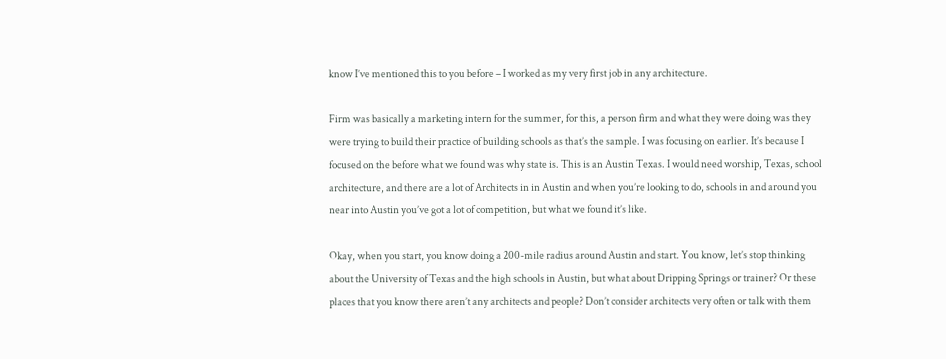know I’ve mentioned this to you before – I worked as my very first job in any architecture.

Firm was basically a marketing intern for the summer, for this, a person firm and what they were doing was they were trying to build their practice of building schools as that’s the sample. I was focusing on earlier. It’s because I focused on the before what we found was why state is. This is an Austin Texas. I would need worship, Texas, school architecture, and there are a lot of Architects in in Austin and when you’re looking to do, schools in and around you near into Austin you’ve got a lot of competition, but what we found it’s like.

Okay, when you start, you know doing a 200-mile radius around Austin and start. You know, let’s stop thinking about the University of Texas and the high schools in Austin, but what about Dripping Springs or trainer? Or these places that you know there aren’t any architects and people? Don’t consider architects very often or talk with them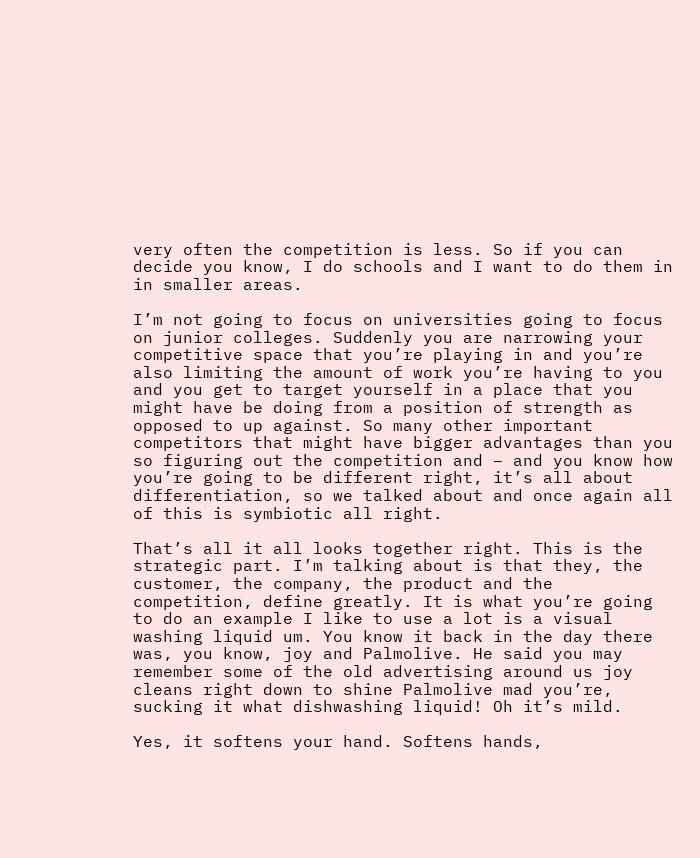very often the competition is less. So if you can decide you know, I do schools and I want to do them in in smaller areas.

I’m not going to focus on universities going to focus on junior colleges. Suddenly you are narrowing your competitive space that you’re playing in and you’re also limiting the amount of work you’re having to you and you get to target yourself in a place that you might have be doing from a position of strength as opposed to up against. So many other important competitors that might have bigger advantages than you so figuring out the competition and – and you know how you’re going to be different right, it’s all about differentiation, so we talked about and once again all of this is symbiotic all right.

That’s all it all looks together right. This is the strategic part. I’m talking about is that they, the customer, the company, the product and the competition, define greatly. It is what you’re going to do an example I like to use a lot is a visual washing liquid um. You know it back in the day there was, you know, joy and Palmolive. He said you may remember some of the old advertising around us joy cleans right down to shine Palmolive mad you’re, sucking it what dishwashing liquid! Oh it’s mild.

Yes, it softens your hand. Softens hands,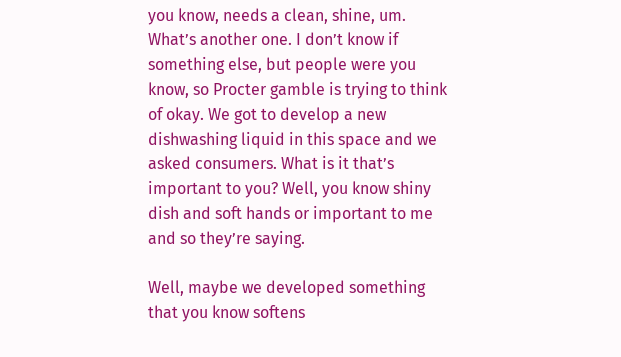you know, needs a clean, shine, um. What’s another one. I don’t know if something else, but people were you know, so Procter gamble is trying to think of okay. We got to develop a new dishwashing liquid in this space and we asked consumers. What is it that’s important to you? Well, you know shiny dish and soft hands or important to me and so they’re saying.

Well, maybe we developed something that you know softens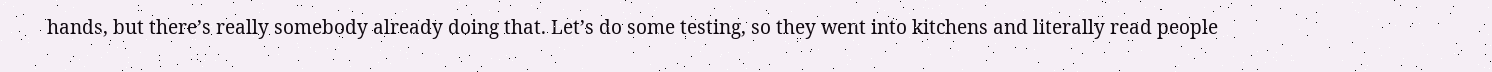hands, but there’s really somebody already doing that. Let’s do some testing, so they went into kitchens and literally read people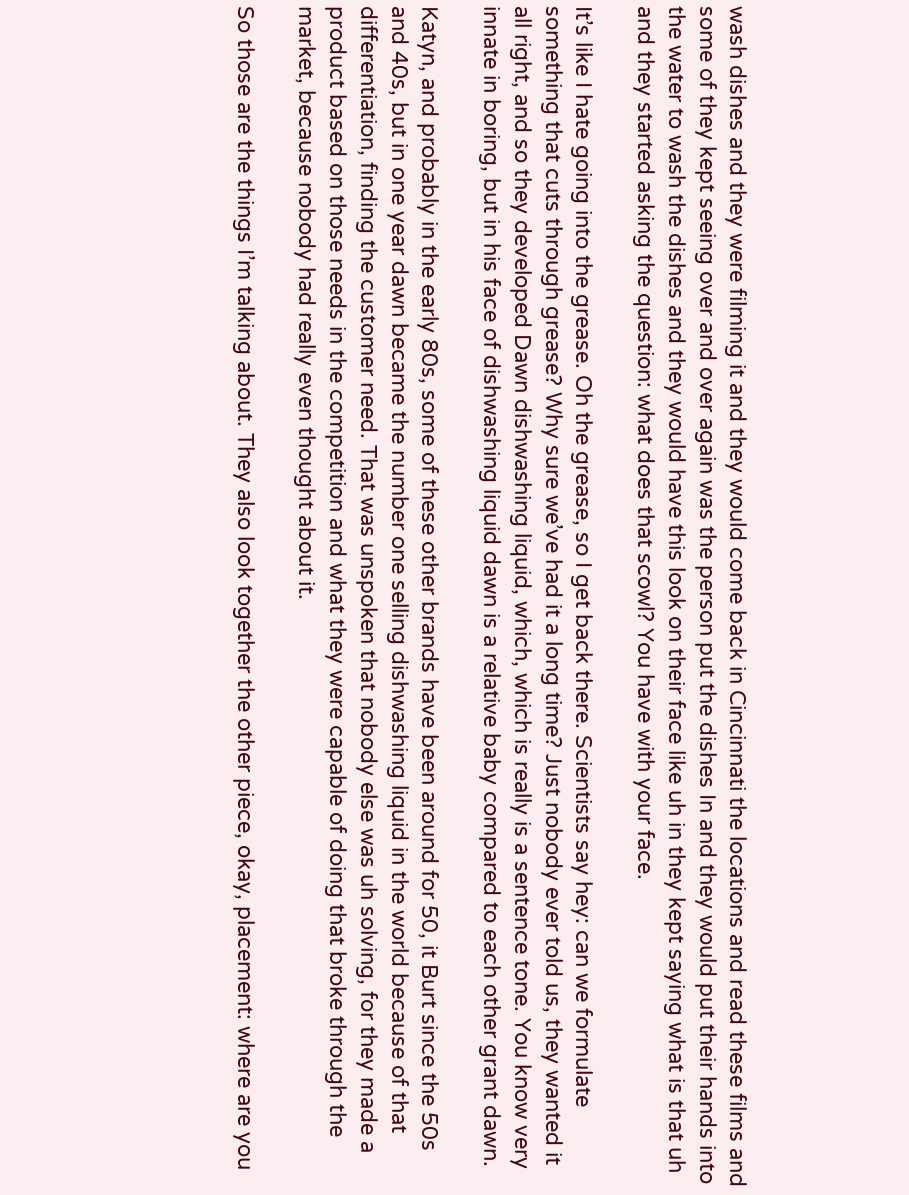wash dishes and they were filming it and they would come back in Cincinnati the locations and read these films and some of they kept seeing over and over again was the person put the dishes In and they would put their hands into the water to wash the dishes and they would have this look on their face like uh in they kept saying what is that uh and they started asking the question: what does that scowl? You have with your face.

It’s like I hate going into the grease. Oh the grease, so I get back there. Scientists say hey: can we formulate something that cuts through grease? Why sure we’ve had it a long time? Just nobody ever told us, they wanted it all right, and so they developed Dawn dishwashing liquid, which, which is really is a sentence tone. You know very innate in boring, but in his face of dishwashing liquid dawn is a relative baby compared to each other grant dawn.

Katyn, and probably in the early 80s, some of these other brands have been around for 50, it Burt since the 50s and 40s, but in one year dawn became the number one selling dishwashing liquid in the world because of that differentiation, finding the customer need. That was unspoken that nobody else was uh solving, for they made a product based on those needs in the competition and what they were capable of doing that broke through the market, because nobody had really even thought about it.

So those are the things I’m talking about. They also look together the other piece, okay, placement: where are you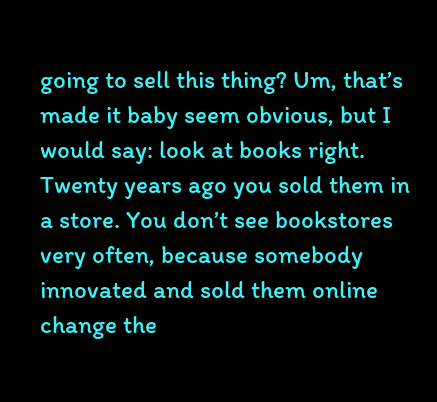going to sell this thing? Um, that’s made it baby seem obvious, but I would say: look at books right. Twenty years ago you sold them in a store. You don’t see bookstores very often, because somebody innovated and sold them online change the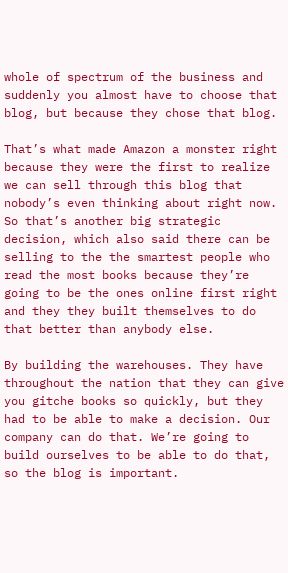whole of spectrum of the business and suddenly you almost have to choose that blog, but because they chose that blog.

That’s what made Amazon a monster right because they were the first to realize we can sell through this blog that nobody’s even thinking about right now. So that’s another big strategic decision, which also said there can be selling to the the smartest people who read the most books because they’re going to be the ones online first right and they they built themselves to do that better than anybody else.

By building the warehouses. They have throughout the nation that they can give you gitche books so quickly, but they had to be able to make a decision. Our company can do that. We’re going to build ourselves to be able to do that, so the blog is important.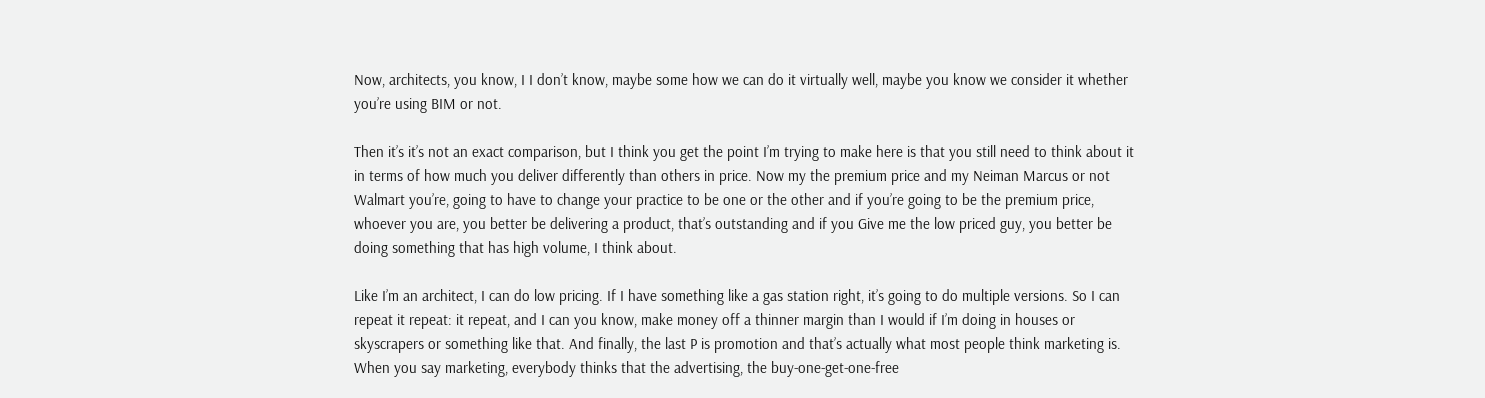Now, architects, you know, I I don’t know, maybe some how we can do it virtually well, maybe you know we consider it whether you’re using BIM or not.

Then it’s it’s not an exact comparison, but I think you get the point I’m trying to make here is that you still need to think about it in terms of how much you deliver differently than others in price. Now my the premium price and my Neiman Marcus or not Walmart you’re, going to have to change your practice to be one or the other and if you’re going to be the premium price, whoever you are, you better be delivering a product, that’s outstanding and if you Give me the low priced guy, you better be doing something that has high volume, I think about.

Like I’m an architect, I can do low pricing. If I have something like a gas station right, it’s going to do multiple versions. So I can repeat it repeat: it repeat, and I can you know, make money off a thinner margin than I would if I’m doing in houses or skyscrapers or something like that. And finally, the last P is promotion and that’s actually what most people think marketing is. When you say marketing, everybody thinks that the advertising, the buy-one-get-one-free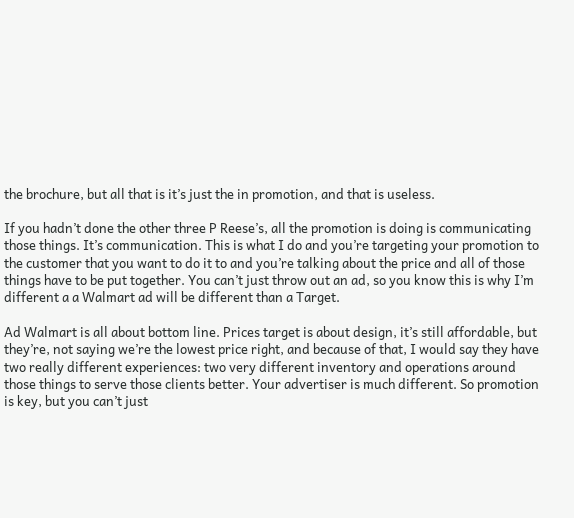the brochure, but all that is it’s just the in promotion, and that is useless.

If you hadn’t done the other three P Reese’s, all the promotion is doing is communicating those things. It’s communication. This is what I do and you’re targeting your promotion to the customer that you want to do it to and you’re talking about the price and all of those things have to be put together. You can’t just throw out an ad, so you know this is why I’m different a a Walmart ad will be different than a Target.

Ad Walmart is all about bottom line. Prices target is about design, it’s still affordable, but they’re, not saying we’re the lowest price right, and because of that, I would say they have two really different experiences: two very different inventory and operations around those things to serve those clients better. Your advertiser is much different. So promotion is key, but you can’t just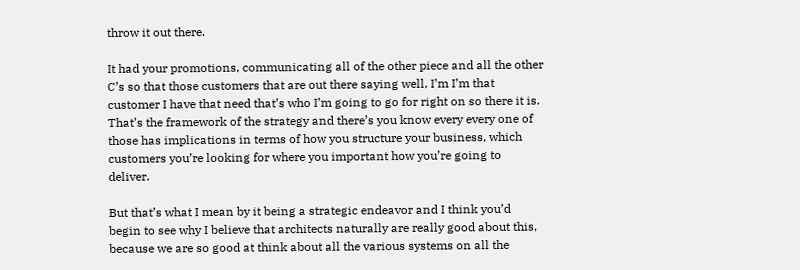throw it out there.

It had your promotions, communicating all of the other piece and all the other C’s so that those customers that are out there saying well, I’m I’m that customer I have that need that’s who I’m going to go for right on so there it is. That’s the framework of the strategy and there’s you know every every one of those has implications in terms of how you structure your business, which customers you’re looking for where you important how you’re going to deliver.

But that’s what I mean by it being a strategic endeavor and I think you’d begin to see why I believe that architects naturally are really good about this, because we are so good at think about all the various systems on all the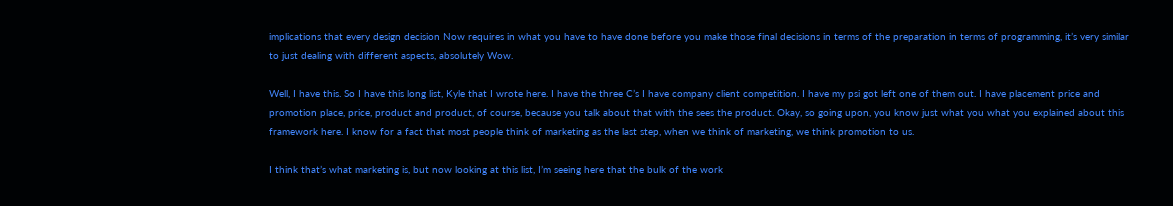implications that every design decision Now requires in what you have to have done before you make those final decisions in terms of the preparation in terms of programming, it’s very similar to just dealing with different aspects, absolutely Wow.

Well, I have this. So I have this long list, Kyle that I wrote here. I have the three C’s I have company client competition. I have my psi got left one of them out. I have placement price and promotion place, price, product and product, of course, because you talk about that with the sees the product. Okay, so going upon, you know just what you what you explained about this framework here. I know for a fact that most people think of marketing as the last step, when we think of marketing, we think promotion to us.

I think that’s what marketing is, but now looking at this list, I’m seeing here that the bulk of the work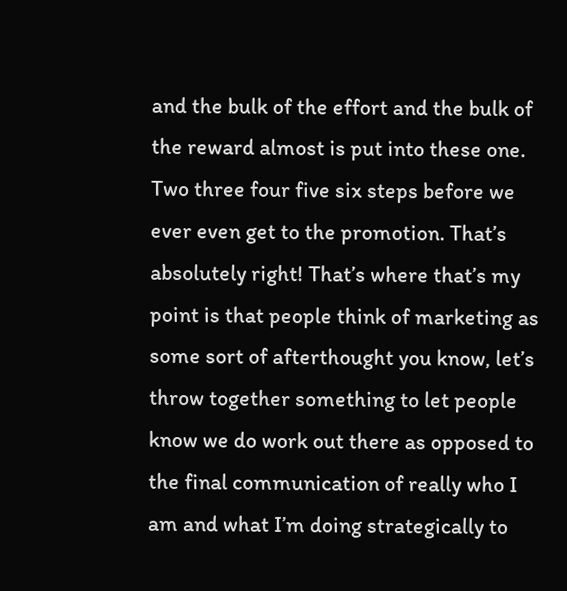and the bulk of the effort and the bulk of the reward almost is put into these one. Two three four five six steps before we ever even get to the promotion. That’s absolutely right! That’s where that’s my point is that people think of marketing as some sort of afterthought you know, let’s throw together something to let people know we do work out there as opposed to the final communication of really who I am and what I’m doing strategically to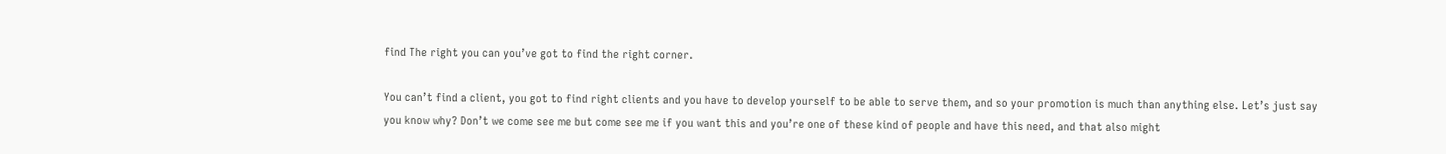find The right you can you’ve got to find the right corner.

You can’t find a client, you got to find right clients and you have to develop yourself to be able to serve them, and so your promotion is much than anything else. Let’s just say you know why? Don’t we come see me but come see me if you want this and you’re one of these kind of people and have this need, and that also might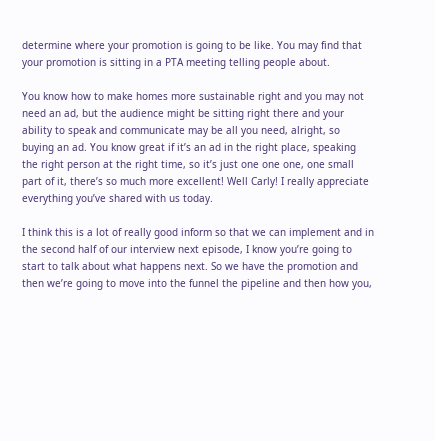determine where your promotion is going to be like. You may find that your promotion is sitting in a PTA meeting telling people about.

You know how to make homes more sustainable right and you may not need an ad, but the audience might be sitting right there and your ability to speak and communicate may be all you need, alright, so buying an ad. You know great if it’s an ad in the right place, speaking the right person at the right time, so it’s just one one one, one small part of it, there’s so much more excellent! Well Carly! I really appreciate everything you’ve shared with us today.

I think this is a lot of really good inform so that we can implement and in the second half of our interview next episode, I know you’re going to start to talk about what happens next. So we have the promotion and then we’re going to move into the funnel the pipeline and then how you,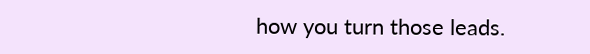how you turn those leads.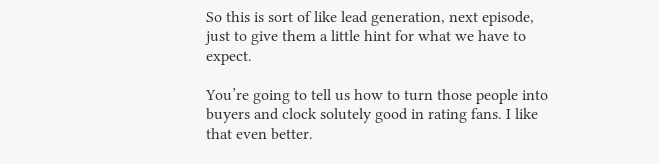So this is sort of like lead generation, next episode, just to give them a little hint for what we have to expect.

You’re going to tell us how to turn those people into buyers and clock solutely good in rating fans. I like that even better.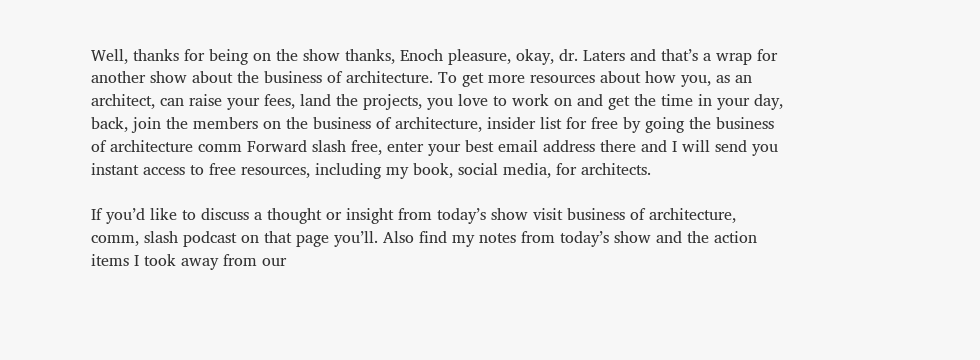Well, thanks for being on the show thanks, Enoch pleasure, okay, dr. Laters and that’s a wrap for another show about the business of architecture. To get more resources about how you, as an architect, can raise your fees, land the projects, you love to work on and get the time in your day, back, join the members on the business of architecture, insider list for free by going the business of architecture comm Forward slash free, enter your best email address there and I will send you instant access to free resources, including my book, social media, for architects.

If you’d like to discuss a thought or insight from today’s show visit business of architecture, comm, slash podcast on that page you’ll. Also find my notes from today’s show and the action items I took away from our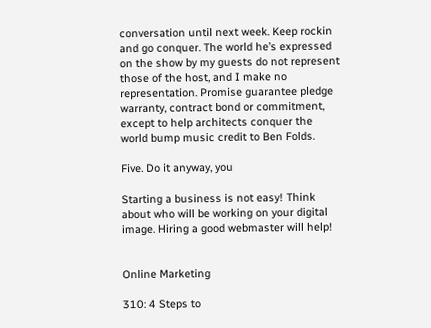conversation until next week. Keep rockin and go conquer. The world he’s expressed on the show by my guests do not represent those of the host, and I make no representation. Promise guarantee pledge warranty, contract bond or commitment, except to help architects conquer the world bump music credit to Ben Folds.

Five. Do it anyway, you

Starting a business is not easy! Think about who will be working on your digital image. Hiring a good webmaster will help!


Online Marketing

310: 4 Steps to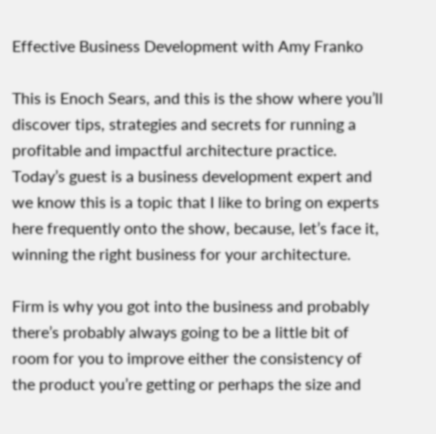Effective Business Development with Amy Franko

This is Enoch Sears, and this is the show where you’ll discover tips, strategies and secrets for running a profitable and impactful architecture practice. Today’s guest is a business development expert and we know this is a topic that I like to bring on experts here frequently onto the show, because, let’s face it, winning the right business for your architecture.

Firm is why you got into the business and probably there’s probably always going to be a little bit of room for you to improve either the consistency of the product you’re getting or perhaps the size and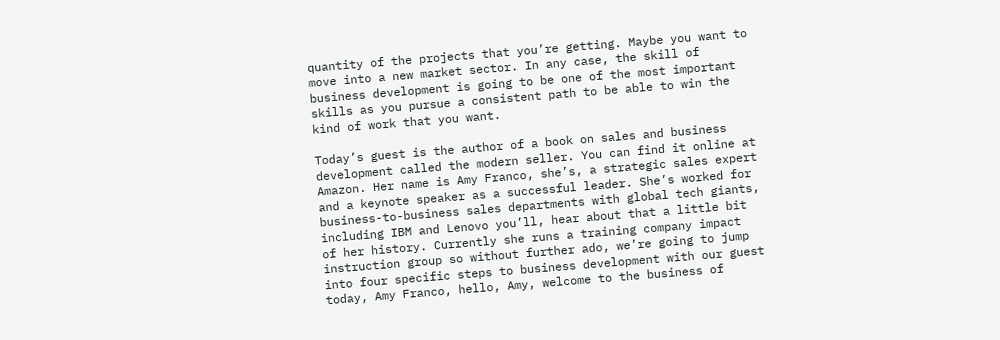quantity of the projects that you’re getting. Maybe you want to move into a new market sector. In any case, the skill of business development is going to be one of the most important skills as you pursue a consistent path to be able to win the kind of work that you want.

Today’s guest is the author of a book on sales and business development called the modern seller. You can find it online at Amazon. Her name is Amy Franco, she’s, a strategic sales expert and a keynote speaker as a successful leader. She’s worked for business-to-business sales departments with global tech giants, including IBM and Lenovo you’ll, hear about that a little bit of her history. Currently she runs a training company impact instruction group so without further ado, we’re going to jump into four specific steps to business development with our guest today, Amy Franco, hello, Amy, welcome to the business of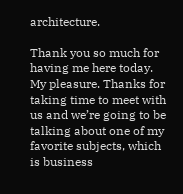architecture.

Thank you so much for having me here today. My pleasure. Thanks for taking time to meet with us and we’re going to be talking about one of my favorite subjects, which is business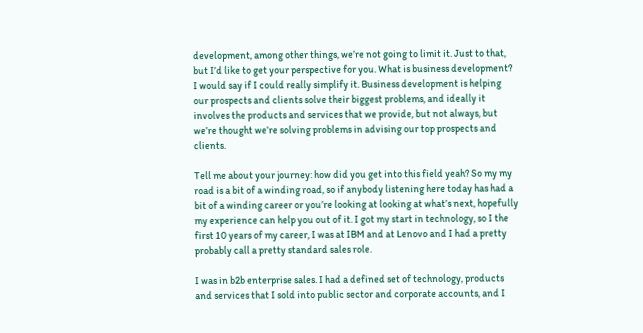development, among other things, we’re not going to limit it. Just to that, but I’d like to get your perspective for you. What is business development? I would say if I could really simplify it. Business development is helping our prospects and clients solve their biggest problems, and ideally it involves the products and services that we provide, but not always, but we’re thought we’re solving problems in advising our top prospects and clients.

Tell me about your journey: how did you get into this field yeah? So my my road is a bit of a winding road, so if anybody listening here today has had a bit of a winding career or you’re looking at looking at what’s next, hopefully my experience can help you out of it. I got my start in technology, so I the first 10 years of my career, I was at IBM and at Lenovo and I had a pretty probably call a pretty standard sales role.

I was in b2b enterprise sales. I had a defined set of technology, products and services that I sold into public sector and corporate accounts, and I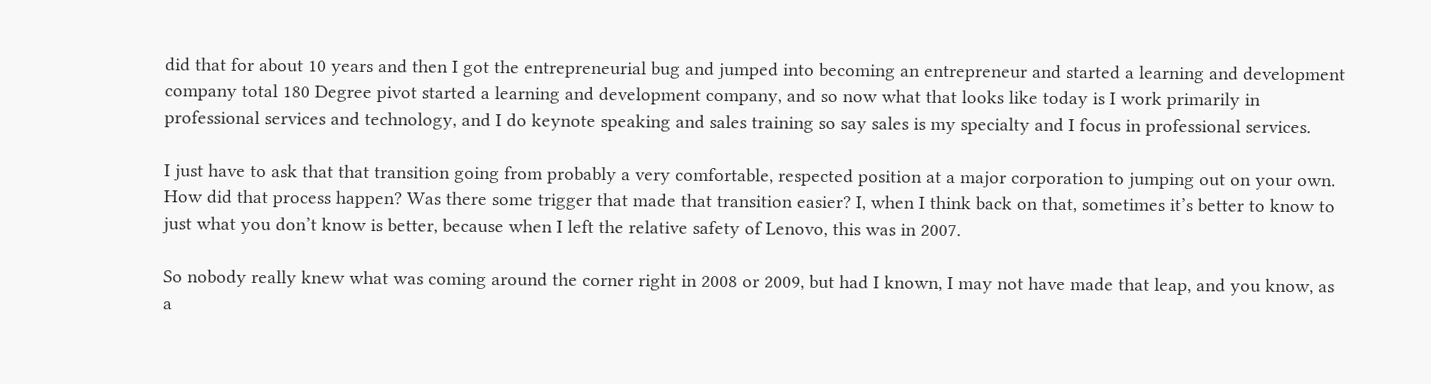did that for about 10 years and then I got the entrepreneurial bug and jumped into becoming an entrepreneur and started a learning and development company total 180 Degree pivot started a learning and development company, and so now what that looks like today is I work primarily in professional services and technology, and I do keynote speaking and sales training so say sales is my specialty and I focus in professional services.

I just have to ask that that transition going from probably a very comfortable, respected position at a major corporation to jumping out on your own. How did that process happen? Was there some trigger that made that transition easier? I, when I think back on that, sometimes it’s better to know to just what you don’t know is better, because when I left the relative safety of Lenovo, this was in 2007.

So nobody really knew what was coming around the corner right in 2008 or 2009, but had I known, I may not have made that leap, and you know, as a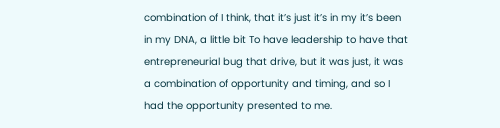combination of I think, that it’s just it’s in my it’s been in my DNA, a little bit To have leadership to have that entrepreneurial bug that drive, but it was just, it was a combination of opportunity and timing, and so I had the opportunity presented to me.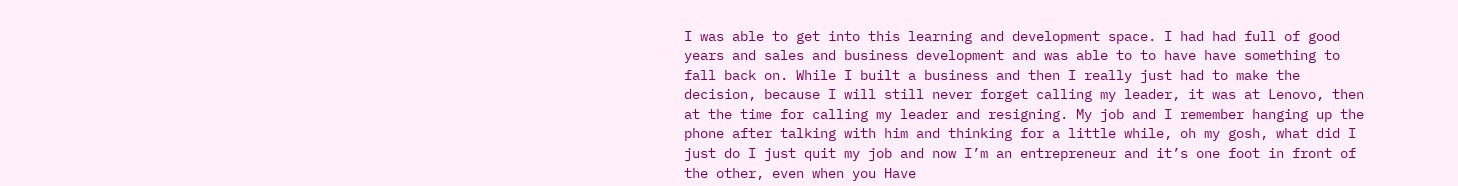I was able to get into this learning and development space. I had had full of good years and sales and business development and was able to to have have something to fall back on. While I built a business and then I really just had to make the decision, because I will still never forget calling my leader, it was at Lenovo, then at the time for calling my leader and resigning. My job and I remember hanging up the phone after talking with him and thinking for a little while, oh my gosh, what did I just do I just quit my job and now I’m an entrepreneur and it’s one foot in front of the other, even when you Have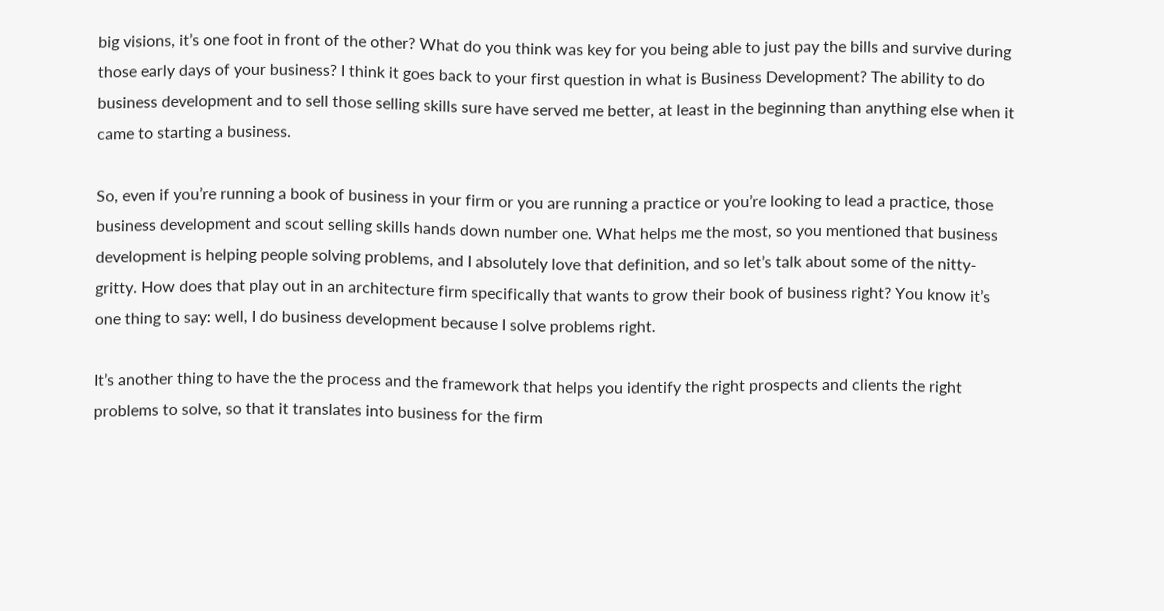big visions, it’s one foot in front of the other? What do you think was key for you being able to just pay the bills and survive during those early days of your business? I think it goes back to your first question in what is Business Development? The ability to do business development and to sell those selling skills sure have served me better, at least in the beginning than anything else when it came to starting a business.

So, even if you’re running a book of business in your firm or you are running a practice or you’re looking to lead a practice, those business development and scout selling skills hands down number one. What helps me the most, so you mentioned that business development is helping people solving problems, and I absolutely love that definition, and so let’s talk about some of the nitty-gritty. How does that play out in an architecture firm specifically that wants to grow their book of business right? You know it’s one thing to say: well, I do business development because I solve problems right.

It’s another thing to have the the process and the framework that helps you identify the right prospects and clients the right problems to solve, so that it translates into business for the firm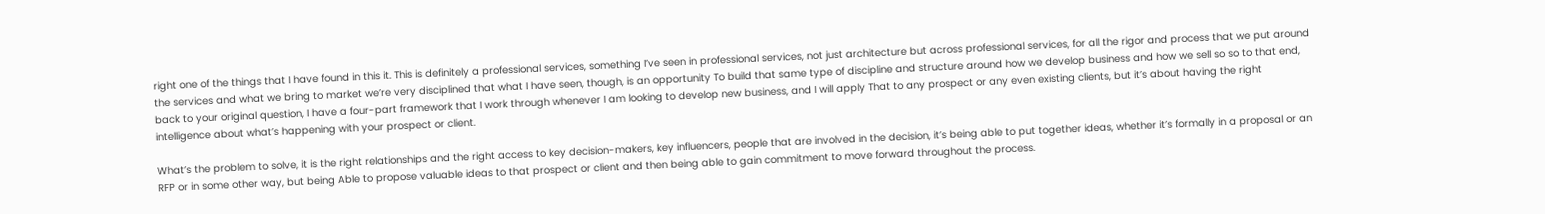right one of the things that I have found in this it. This is definitely a professional services, something I’ve seen in professional services, not just architecture but across professional services, for all the rigor and process that we put around the services and what we bring to market we’re very disciplined that what I have seen, though, is an opportunity To build that same type of discipline and structure around how we develop business and how we sell so so to that end, back to your original question, I have a four-part framework that I work through whenever I am looking to develop new business, and I will apply That to any prospect or any even existing clients, but it’s about having the right intelligence about what’s happening with your prospect or client.

What’s the problem to solve, it is the right relationships and the right access to key decision-makers, key influencers, people that are involved in the decision, it’s being able to put together ideas, whether it’s formally in a proposal or an RFP or in some other way, but being Able to propose valuable ideas to that prospect or client and then being able to gain commitment to move forward throughout the process.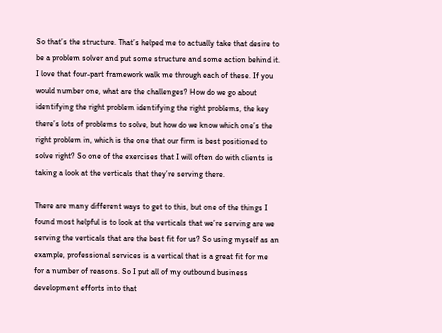So that’s the structure. That’s helped me to actually take that desire to be a problem solver and put some structure and some action behind it. I love that four-part framework walk me through each of these. If you would number one, what are the challenges? How do we go about identifying the right problem identifying the right problems, the key there’s lots of problems to solve, but how do we know which one’s the right problem in, which is the one that our firm is best positioned to solve right? So one of the exercises that I will often do with clients is taking a look at the verticals that they’re serving there.

There are many different ways to get to this, but one of the things I found most helpful is to look at the verticals that we’re serving are we serving the verticals that are the best fit for us? So using myself as an example, professional services is a vertical that is a great fit for me for a number of reasons. So I put all of my outbound business development efforts into that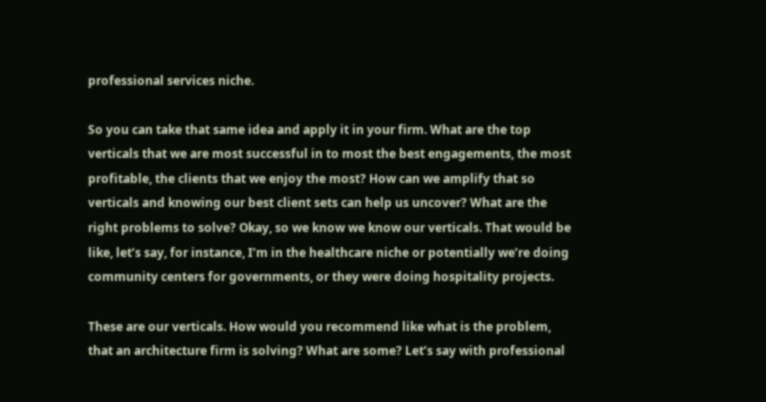professional services niche.

So you can take that same idea and apply it in your firm. What are the top verticals that we are most successful in to most the best engagements, the most profitable, the clients that we enjoy the most? How can we amplify that so verticals and knowing our best client sets can help us uncover? What are the right problems to solve? Okay, so we know we know our verticals. That would be like, let’s say, for instance, I’m in the healthcare niche or potentially we’re doing community centers for governments, or they were doing hospitality projects.

These are our verticals. How would you recommend like what is the problem, that an architecture firm is solving? What are some? Let’s say with professional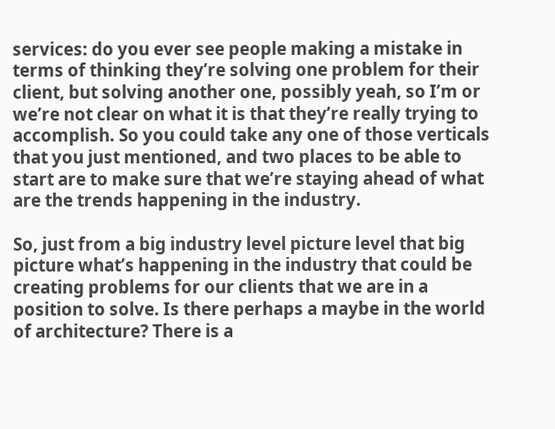services: do you ever see people making a mistake in terms of thinking they’re solving one problem for their client, but solving another one, possibly yeah, so I’m or we’re not clear on what it is that they’re really trying to accomplish. So you could take any one of those verticals that you just mentioned, and two places to be able to start are to make sure that we’re staying ahead of what are the trends happening in the industry.

So, just from a big industry level picture level that big picture what’s happening in the industry that could be creating problems for our clients that we are in a position to solve. Is there perhaps a maybe in the world of architecture? There is a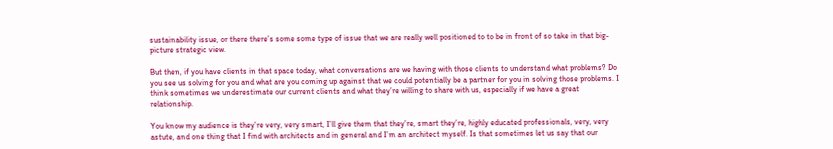sustainability issue, or there there’s some some type of issue that we are really well positioned to to be in front of so take in that big-picture strategic view.

But then, if you have clients in that space today, what conversations are we having with those clients to understand what problems? Do you see us solving for you and what are you coming up against that we could potentially be a partner for you in solving those problems. I think sometimes we underestimate our current clients and what they’re willing to share with us, especially if we have a great relationship.

You know my audience is they’re very, very smart, I’ll give them that they’re, smart they’re, highly educated professionals, very, very astute, and one thing that I find with architects and in general and I’m an architect myself. Is that sometimes let us say that our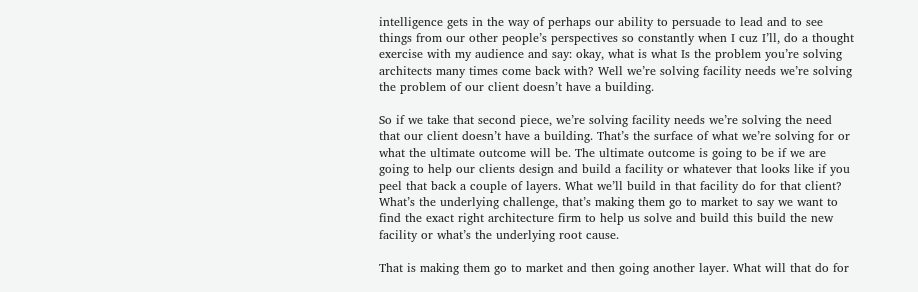intelligence gets in the way of perhaps our ability to persuade to lead and to see things from our other people’s perspectives so constantly when I cuz I’ll, do a thought exercise with my audience and say: okay, what is what Is the problem you’re solving architects many times come back with? Well we’re solving facility needs we’re solving the problem of our client doesn’t have a building.

So if we take that second piece, we’re solving facility needs we’re solving the need that our client doesn’t have a building. That’s the surface of what we’re solving for or what the ultimate outcome will be. The ultimate outcome is going to be if we are going to help our clients design and build a facility or whatever that looks like if you peel that back a couple of layers. What we’ll build in that facility do for that client? What’s the underlying challenge, that’s making them go to market to say we want to find the exact right architecture firm to help us solve and build this build the new facility or what’s the underlying root cause.

That is making them go to market and then going another layer. What will that do for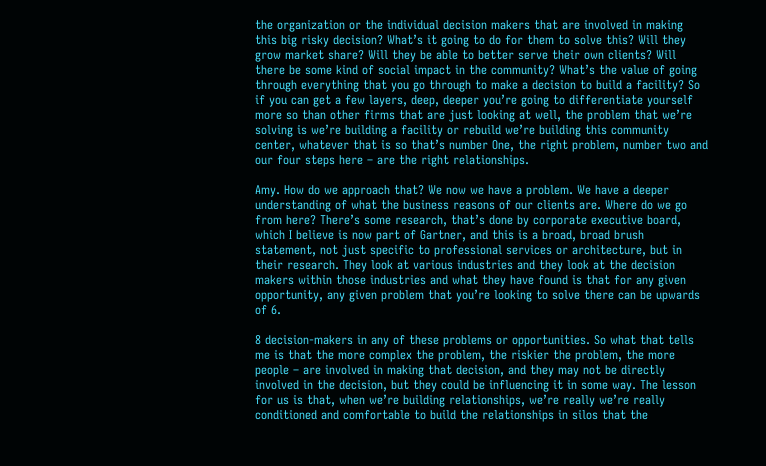the organization or the individual decision makers that are involved in making this big risky decision? What’s it going to do for them to solve this? Will they grow market share? Will they be able to better serve their own clients? Will there be some kind of social impact in the community? What’s the value of going through everything that you go through to make a decision to build a facility? So if you can get a few layers, deep, deeper you’re going to differentiate yourself more so than other firms that are just looking at well, the problem that we’re solving is we’re building a facility or rebuild we’re building this community center, whatever that is so that’s number One, the right problem, number two and our four steps here – are the right relationships.

Amy. How do we approach that? We now we have a problem. We have a deeper understanding of what the business reasons of our clients are. Where do we go from here? There’s some research, that’s done by corporate executive board, which I believe is now part of Gartner, and this is a broad, broad brush statement, not just specific to professional services or architecture, but in their research. They look at various industries and they look at the decision makers within those industries and what they have found is that for any given opportunity, any given problem that you’re looking to solve there can be upwards of 6.

8 decision-makers in any of these problems or opportunities. So what that tells me is that the more complex the problem, the riskier the problem, the more people – are involved in making that decision, and they may not be directly involved in the decision, but they could be influencing it in some way. The lesson for us is that, when we’re building relationships, we’re really we’re really conditioned and comfortable to build the relationships in silos that the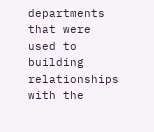departments that were used to building relationships with the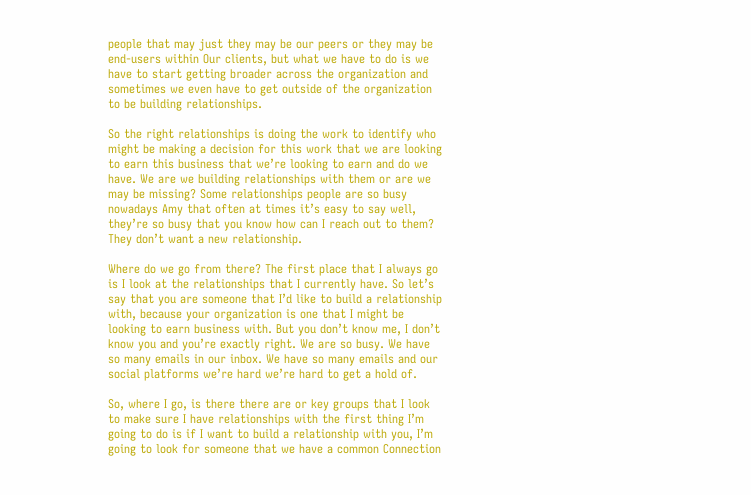people that may just they may be our peers or they may be end-users within Our clients, but what we have to do is we have to start getting broader across the organization and sometimes we even have to get outside of the organization to be building relationships.

So the right relationships is doing the work to identify who might be making a decision for this work that we are looking to earn this business that we’re looking to earn and do we have. We are we building relationships with them or are we may be missing? Some relationships people are so busy nowadays Amy that often at times it’s easy to say well, they’re so busy that you know how can I reach out to them? They don’t want a new relationship.

Where do we go from there? The first place that I always go is I look at the relationships that I currently have. So let’s say that you are someone that I’d like to build a relationship with, because your organization is one that I might be looking to earn business with. But you don’t know me, I don’t know you and you’re exactly right. We are so busy. We have so many emails in our inbox. We have so many emails and our social platforms we’re hard we’re hard to get a hold of.

So, where I go, is there there are or key groups that I look to make sure I have relationships with the first thing I’m going to do is if I want to build a relationship with you, I’m going to look for someone that we have a common Connection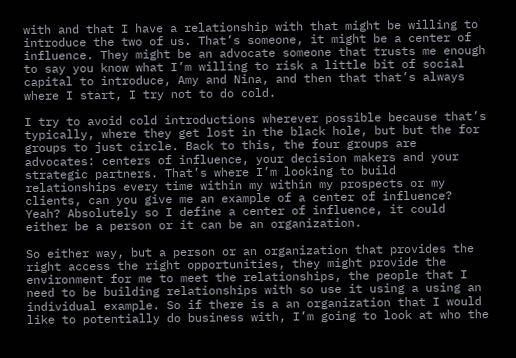with and that I have a relationship with that might be willing to introduce the two of us. That’s someone, it might be a center of influence. They might be an advocate someone that trusts me enough to say you know what I’m willing to risk a little bit of social capital to introduce, Amy and Nina, and then that that’s always where I start, I try not to do cold.

I try to avoid cold introductions wherever possible because that’s typically, where they get lost in the black hole, but but the for groups to just circle. Back to this, the four groups are advocates: centers of influence, your decision makers and your strategic partners. That’s where I’m looking to build relationships every time within my within my prospects or my clients, can you give me an example of a center of influence? Yeah? Absolutely so I define a center of influence, it could either be a person or it can be an organization.

So either way, but a person or an organization that provides the right access the right opportunities, they might provide the environment for me to meet the relationships, the people that I need to be building relationships with so use it using a using an individual example. So if there is a an organization that I would like to potentially do business with, I’m going to look at who the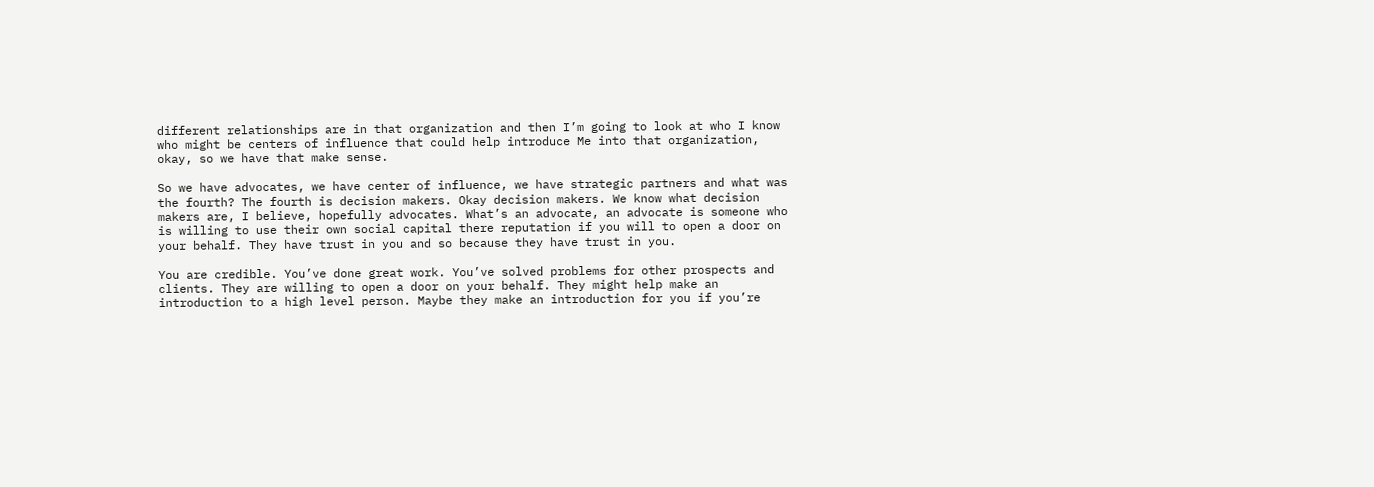different relationships are in that organization and then I’m going to look at who I know who might be centers of influence that could help introduce Me into that organization, okay, so we have that make sense.

So we have advocates, we have center of influence, we have strategic partners and what was the fourth? The fourth is decision makers. Okay decision makers. We know what decision makers are, I believe, hopefully advocates. What’s an advocate, an advocate is someone who is willing to use their own social capital there reputation if you will to open a door on your behalf. They have trust in you and so because they have trust in you.

You are credible. You’ve done great work. You’ve solved problems for other prospects and clients. They are willing to open a door on your behalf. They might help make an introduction to a high level person. Maybe they make an introduction for you if you’re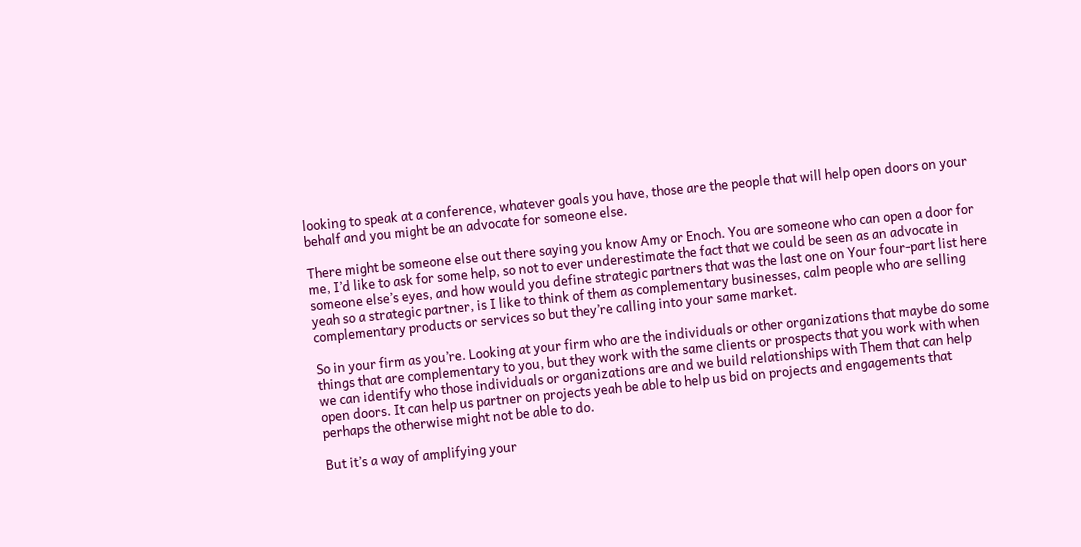looking to speak at a conference, whatever goals you have, those are the people that will help open doors on your behalf and you might be an advocate for someone else.

There might be someone else out there saying you know Amy or Enoch. You are someone who can open a door for me, I’d like to ask for some help, so not to ever underestimate the fact that we could be seen as an advocate in someone else’s eyes, and how would you define strategic partners that was the last one on Your four-part list here yeah so a strategic partner, is I like to think of them as complementary businesses, calm people who are selling complementary products or services so but they’re calling into your same market.

So in your firm as you’re. Looking at your firm who are the individuals or other organizations that maybe do some things that are complementary to you, but they work with the same clients or prospects that you work with when we can identify who those individuals or organizations are and we build relationships with Them that can help open doors. It can help us partner on projects yeah be able to help us bid on projects and engagements that perhaps the otherwise might not be able to do.

But it’s a way of amplifying your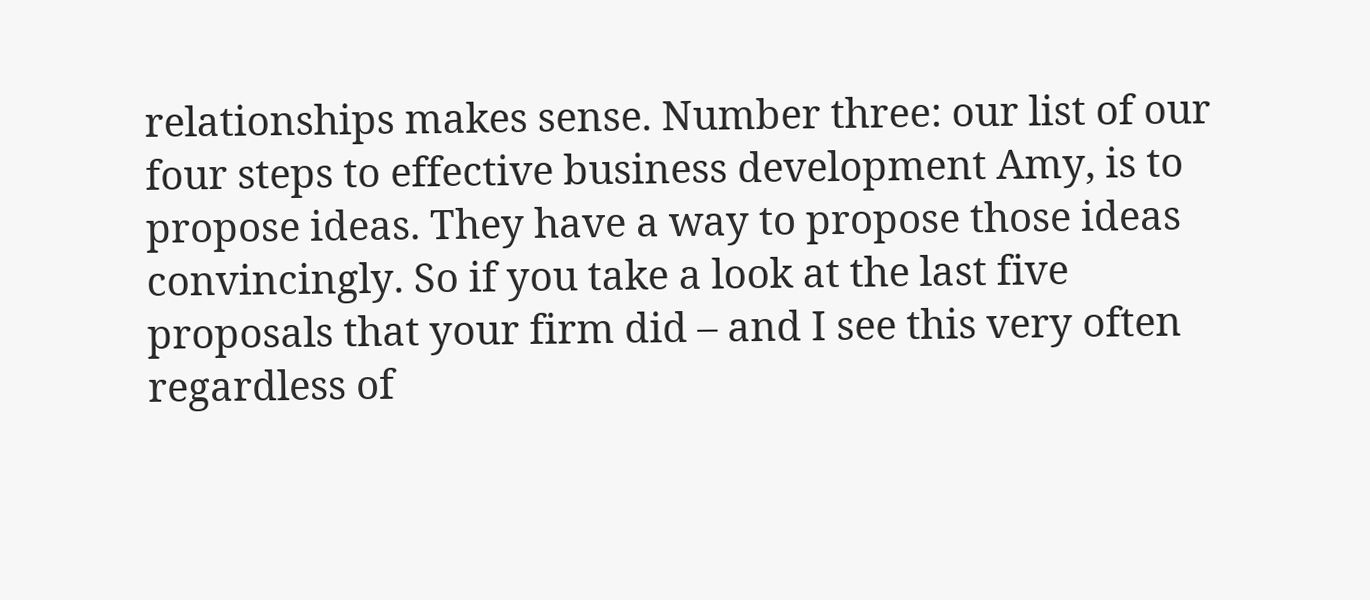relationships makes sense. Number three: our list of our four steps to effective business development Amy, is to propose ideas. They have a way to propose those ideas convincingly. So if you take a look at the last five proposals that your firm did – and I see this very often regardless of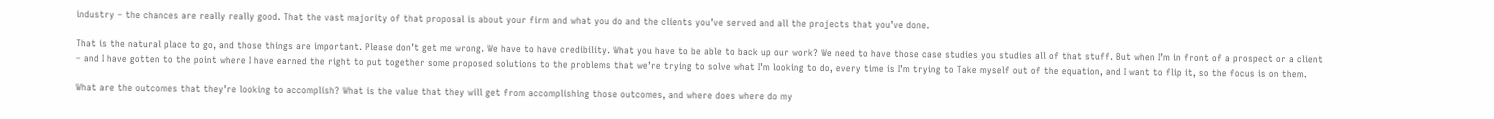industry – the chances are really really good. That the vast majority of that proposal is about your firm and what you do and the clients you’ve served and all the projects that you’ve done.

That is the natural place to go, and those things are important. Please don’t get me wrong. We have to have credibility. What you have to be able to back up our work? We need to have those case studies you studies all of that stuff. But when I’m in front of a prospect or a client – and I have gotten to the point where I have earned the right to put together some proposed solutions to the problems that we’re trying to solve what I’m looking to do, every time is I’m trying to Take myself out of the equation, and I want to flip it, so the focus is on them.

What are the outcomes that they’re looking to accomplish? What is the value that they will get from accomplishing those outcomes, and where does where do my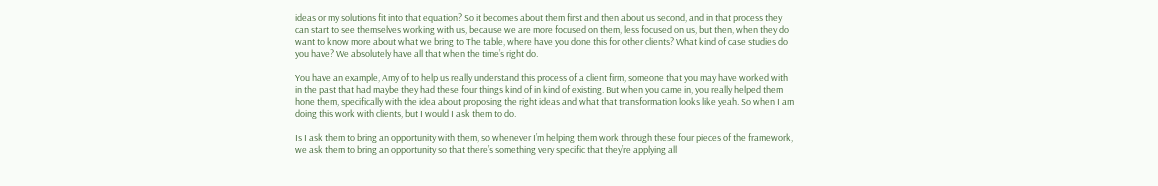ideas or my solutions fit into that equation? So it becomes about them first and then about us second, and in that process they can start to see themselves working with us, because we are more focused on them, less focused on us, but then, when they do want to know more about what we bring to The table, where have you done this for other clients? What kind of case studies do you have? We absolutely have all that when the time’s right do.

You have an example, Amy of to help us really understand this process of a client firm, someone that you may have worked with in the past that had maybe they had these four things kind of in kind of existing. But when you came in, you really helped them hone them, specifically with the idea about proposing the right ideas and what that transformation looks like yeah. So when I am doing this work with clients, but I would I ask them to do.

Is I ask them to bring an opportunity with them, so whenever I’m helping them work through these four pieces of the framework, we ask them to bring an opportunity so that there’s something very specific that they’re applying all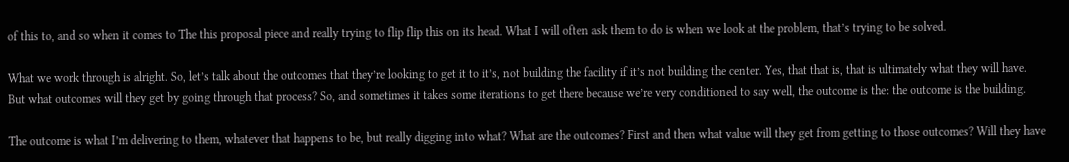of this to, and so when it comes to The this proposal piece and really trying to flip flip this on its head. What I will often ask them to do is when we look at the problem, that’s trying to be solved.

What we work through is alright. So, let’s talk about the outcomes that they’re looking to get it to it’s, not building the facility if it’s not building the center. Yes, that that is, that is ultimately what they will have. But what outcomes will they get by going through that process? So, and sometimes it takes some iterations to get there because we’re very conditioned to say well, the outcome is the: the outcome is the building.

The outcome is what I’m delivering to them, whatever that happens to be, but really digging into what? What are the outcomes? First and then what value will they get from getting to those outcomes? Will they have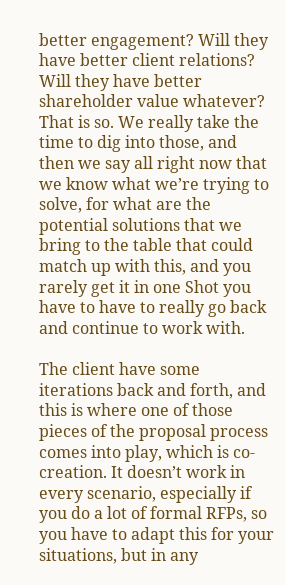better engagement? Will they have better client relations? Will they have better shareholder value whatever? That is so. We really take the time to dig into those, and then we say all right now that we know what we’re trying to solve, for what are the potential solutions that we bring to the table that could match up with this, and you rarely get it in one Shot you have to have to really go back and continue to work with.

The client have some iterations back and forth, and this is where one of those pieces of the proposal process comes into play, which is co-creation. It doesn’t work in every scenario, especially if you do a lot of formal RFPs, so you have to adapt this for your situations, but in any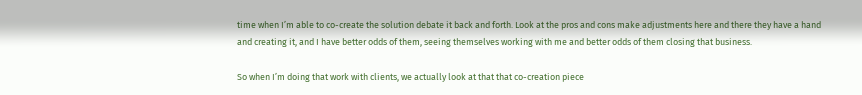time when I’m able to co-create the solution debate it back and forth. Look at the pros and cons make adjustments here and there they have a hand and creating it, and I have better odds of them, seeing themselves working with me and better odds of them closing that business.

So when I’m doing that work with clients, we actually look at that that co-creation piece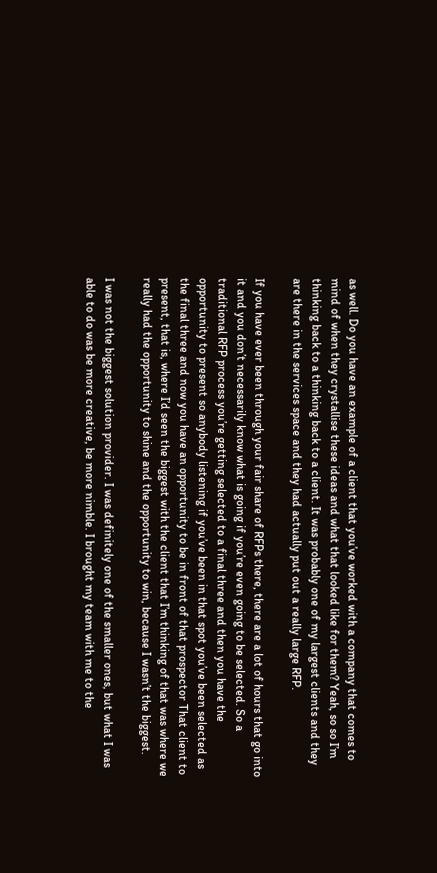as well. Do you have an example of a client that you’ve worked with a company that comes to mind of when they crystallise these ideas and what that looked like for them? Yeah, so so I’m thinking back to a thinking back to a client. It was probably one of my largest clients and they are there in the services space and they had actually put out a really large RFP.

If you have ever been through your fair share of RFPs there, there are a lot of hours that go into it and you don’t necessarily know what is going if you’re even going to be selected. So a traditional RFP process you’re getting selected to a final three and then you have the opportunity to present so anybody listening if you’ve been in that spot you’ve been selected as the final three and now you have an opportunity to be in front of that prospector That client to present, that is, where I’d seen the biggest with the client that I’m thinking of that was where we really had the opportunity to shine and the opportunity to win, because I wasn’t the biggest.

I was not the biggest solution provider. I was definitely one of the smaller ones, but what I was able to do was be more creative, be more nimble. I brought my team with me to the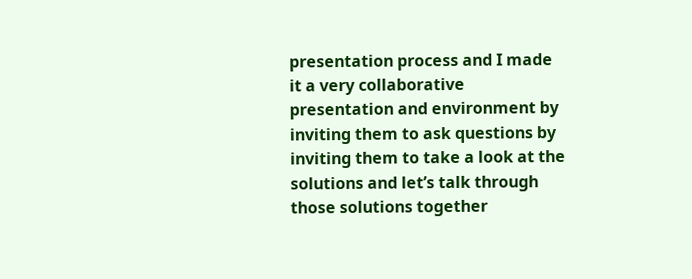presentation process and I made it a very collaborative presentation and environment by inviting them to ask questions by inviting them to take a look at the solutions and let’s talk through those solutions together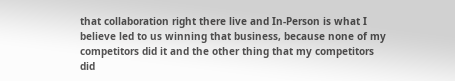that collaboration right there live and In-Person is what I believe led to us winning that business, because none of my competitors did it and the other thing that my competitors did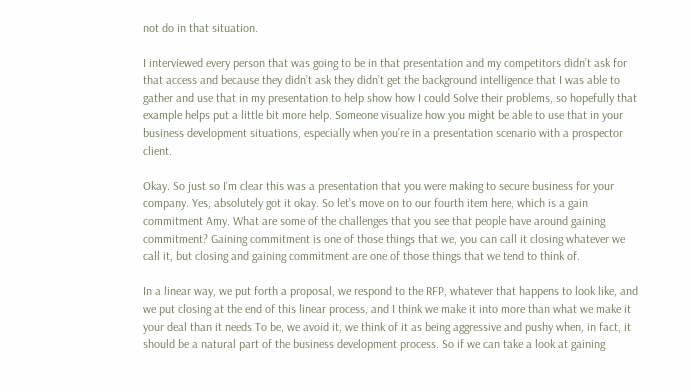not do in that situation.

I interviewed every person that was going to be in that presentation and my competitors didn’t ask for that access and because they didn’t ask they didn’t get the background intelligence that I was able to gather and use that in my presentation to help show how I could Solve their problems, so hopefully that example helps put a little bit more help. Someone visualize how you might be able to use that in your business development situations, especially when you’re in a presentation scenario with a prospector client.

Okay. So just so I’m clear this was a presentation that you were making to secure business for your company. Yes, absolutely got it okay. So let’s move on to our fourth item here, which is a gain commitment Amy. What are some of the challenges that you see that people have around gaining commitment? Gaining commitment is one of those things that we, you can call it closing whatever we call it, but closing and gaining commitment are one of those things that we tend to think of.

In a linear way, we put forth a proposal, we respond to the RFP, whatever that happens to look like, and we put closing at the end of this linear process, and I think we make it into more than what we make it your deal than it needs To be, we avoid it, we think of it as being aggressive and pushy when, in fact, it should be a natural part of the business development process. So if we can take a look at gaining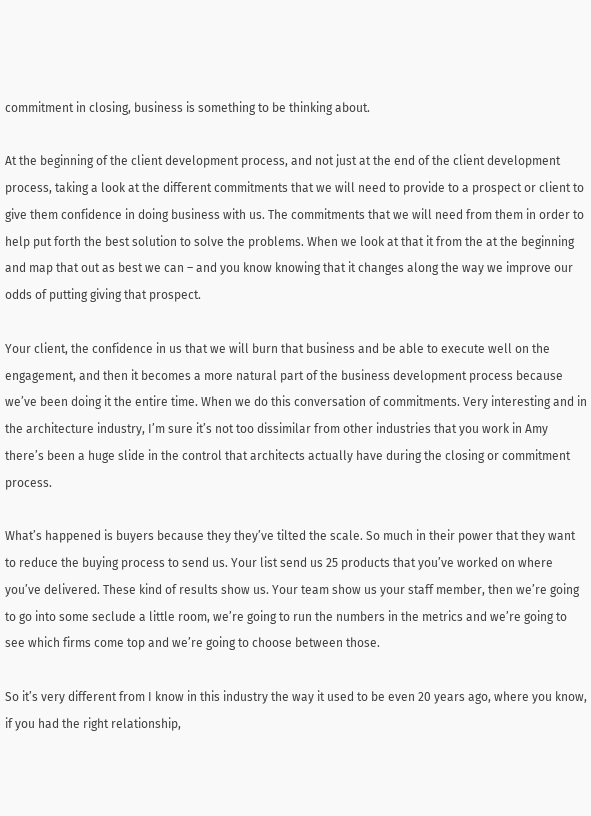commitment in closing, business is something to be thinking about.

At the beginning of the client development process, and not just at the end of the client development process, taking a look at the different commitments that we will need to provide to a prospect or client to give them confidence in doing business with us. The commitments that we will need from them in order to help put forth the best solution to solve the problems. When we look at that it from the at the beginning and map that out as best we can – and you know knowing that it changes along the way we improve our odds of putting giving that prospect.

Your client, the confidence in us that we will burn that business and be able to execute well on the engagement, and then it becomes a more natural part of the business development process because we’ve been doing it the entire time. When we do this conversation of commitments. Very interesting and in the architecture industry, I’m sure it’s not too dissimilar from other industries that you work in Amy there’s been a huge slide in the control that architects actually have during the closing or commitment process.

What’s happened is buyers because they they’ve tilted the scale. So much in their power that they want to reduce the buying process to send us. Your list send us 25 products that you’ve worked on where you’ve delivered. These kind of results show us. Your team show us your staff member, then we’re going to go into some seclude a little room, we’re going to run the numbers in the metrics and we’re going to see which firms come top and we’re going to choose between those.

So it’s very different from I know in this industry the way it used to be even 20 years ago, where you know, if you had the right relationship,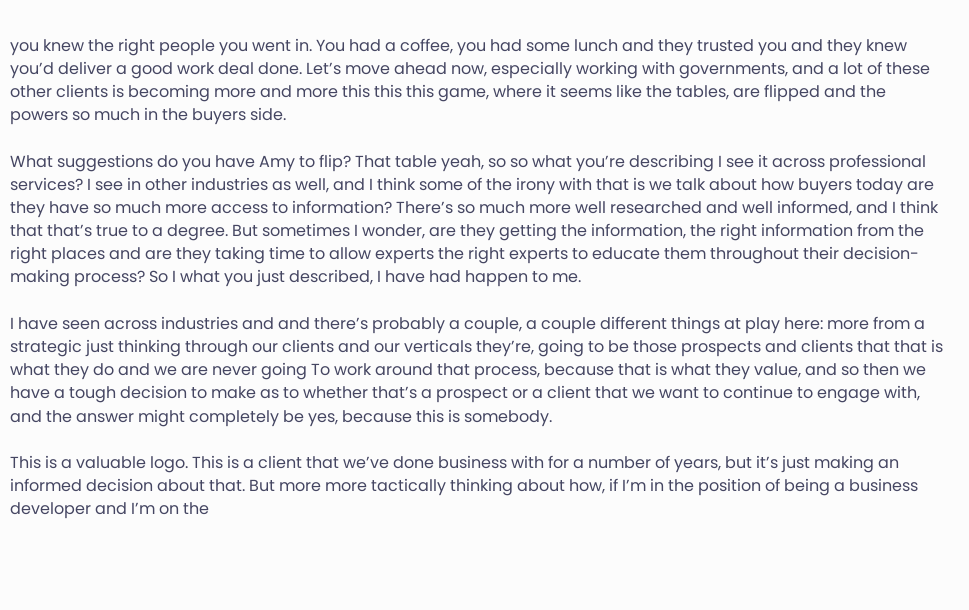you knew the right people you went in. You had a coffee, you had some lunch and they trusted you and they knew you’d deliver a good work deal done. Let’s move ahead now, especially working with governments, and a lot of these other clients is becoming more and more this this this game, where it seems like the tables, are flipped and the powers so much in the buyers side.

What suggestions do you have Amy to flip? That table yeah, so so what you’re describing I see it across professional services? I see in other industries as well, and I think some of the irony with that is we talk about how buyers today are they have so much more access to information? There’s so much more well researched and well informed, and I think that that’s true to a degree. But sometimes I wonder, are they getting the information, the right information from the right places and are they taking time to allow experts the right experts to educate them throughout their decision-making process? So I what you just described, I have had happen to me.

I have seen across industries and and there’s probably a couple, a couple different things at play here: more from a strategic just thinking through our clients and our verticals they’re, going to be those prospects and clients that that is what they do and we are never going To work around that process, because that is what they value, and so then we have a tough decision to make as to whether that’s a prospect or a client that we want to continue to engage with, and the answer might completely be yes, because this is somebody.

This is a valuable logo. This is a client that we’ve done business with for a number of years, but it’s just making an informed decision about that. But more more tactically thinking about how, if I’m in the position of being a business developer and I’m on the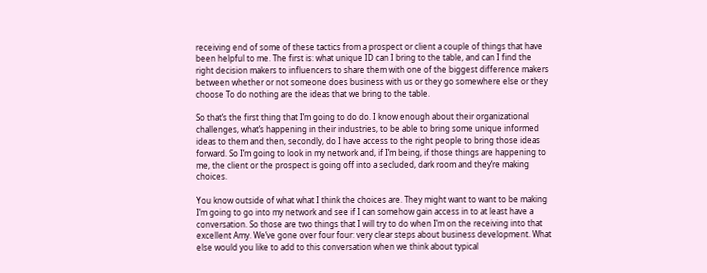receiving end of some of these tactics from a prospect or client a couple of things that have been helpful to me. The first is: what unique ID can I bring to the table, and can I find the right decision makers to influencers to share them with one of the biggest difference makers between whether or not someone does business with us or they go somewhere else or they choose To do nothing are the ideas that we bring to the table.

So that’s the first thing that I’m going to do do. I know enough about their organizational challenges, what’s happening in their industries, to be able to bring some unique informed ideas to them and then, secondly, do I have access to the right people to bring those ideas forward. So I’m going to look in my network and, if I’m being, if those things are happening to me, the client or the prospect is going off into a secluded, dark room and they’re making choices.

You know outside of what what I think the choices are. They might want to want to be making I’m going to go into my network and see if I can somehow gain access in to at least have a conversation. So those are two things that I will try to do when I’m on the receiving into that excellent Amy. We’ve gone over four four: very clear steps about business development. What else would you like to add to this conversation when we think about typical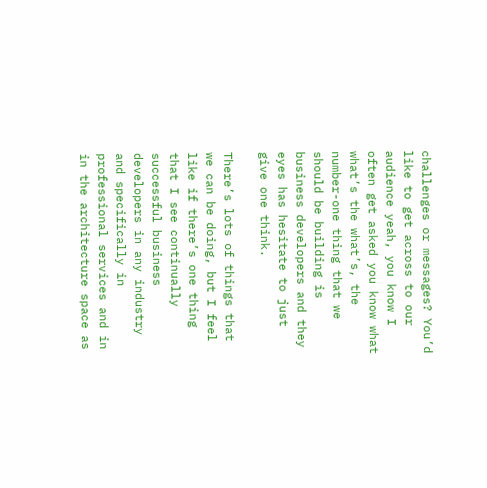challenges or messages? You’d like to get across to our audience yeah, you know I often get asked you know what what’s the what’s, the number-one thing that we should be building is business developers and they eyes has hesitate to just give one think.

There’s lots of things that we can be doing, but I feel like if there’s one thing that I see continually successful business developers in any industry and specifically in professional services and in in the architecture space as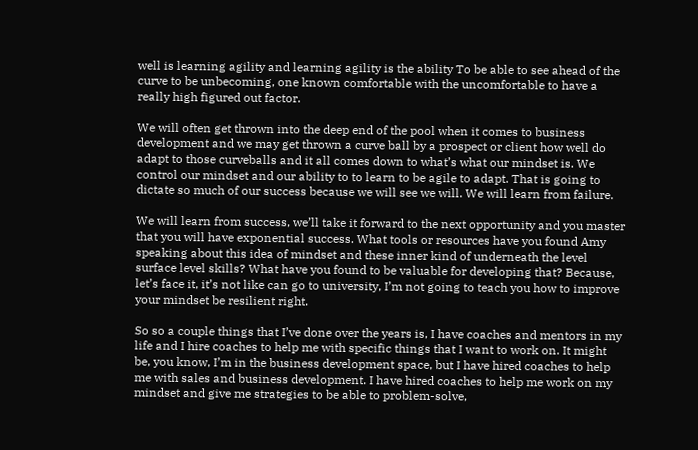well is learning agility and learning agility is the ability To be able to see ahead of the curve to be unbecoming, one known comfortable with the uncomfortable to have a really high figured out factor.

We will often get thrown into the deep end of the pool when it comes to business development and we may get thrown a curve ball by a prospect or client how well do adapt to those curveballs and it all comes down to what’s what our mindset is. We control our mindset and our ability to to learn to be agile to adapt. That is going to dictate so much of our success because we will see we will. We will learn from failure.

We will learn from success, we’ll take it forward to the next opportunity and you master that you will have exponential success. What tools or resources have you found Amy speaking about this idea of mindset and these inner kind of underneath the level surface level skills? What have you found to be valuable for developing that? Because, let’s face it, it’s not like can go to university, I’m not going to teach you how to improve your mindset be resilient right.

So so a couple things that I’ve done over the years is, I have coaches and mentors in my life and I hire coaches to help me with specific things that I want to work on. It might be, you know, I’m in the business development space, but I have hired coaches to help me with sales and business development. I have hired coaches to help me work on my mindset and give me strategies to be able to problem-solve,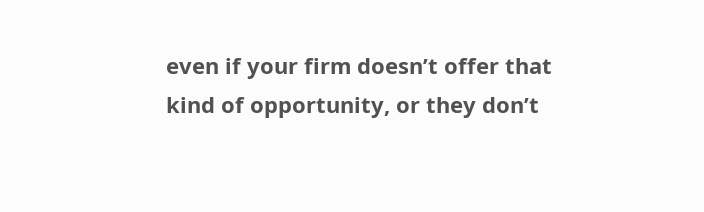even if your firm doesn’t offer that kind of opportunity, or they don’t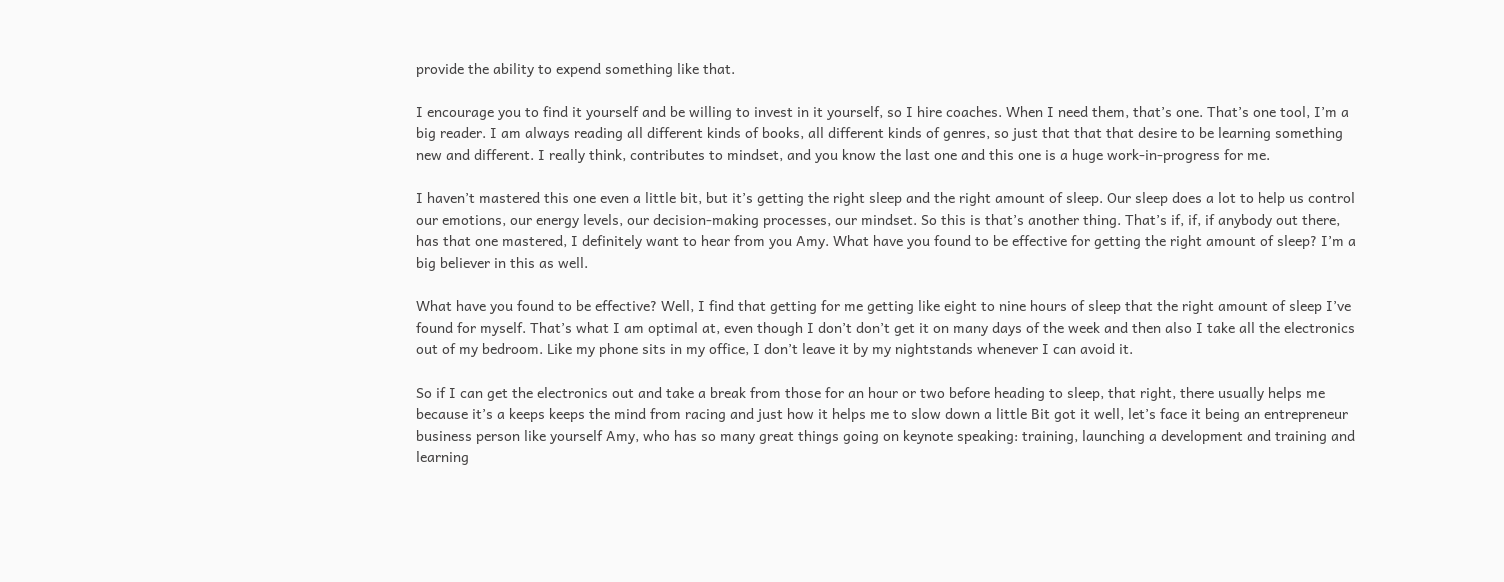provide the ability to expend something like that.

I encourage you to find it yourself and be willing to invest in it yourself, so I hire coaches. When I need them, that’s one. That’s one tool, I’m a big reader. I am always reading all different kinds of books, all different kinds of genres, so just that that that desire to be learning something new and different. I really think, contributes to mindset, and you know the last one and this one is a huge work-in-progress for me.

I haven’t mastered this one even a little bit, but it’s getting the right sleep and the right amount of sleep. Our sleep does a lot to help us control our emotions, our energy levels, our decision-making processes, our mindset. So this is that’s another thing. That’s if, if, if anybody out there, has that one mastered, I definitely want to hear from you Amy. What have you found to be effective for getting the right amount of sleep? I’m a big believer in this as well.

What have you found to be effective? Well, I find that getting for me getting like eight to nine hours of sleep that the right amount of sleep I’ve found for myself. That’s what I am optimal at, even though I don’t don’t get it on many days of the week and then also I take all the electronics out of my bedroom. Like my phone sits in my office, I don’t leave it by my nightstands whenever I can avoid it.

So if I can get the electronics out and take a break from those for an hour or two before heading to sleep, that right, there usually helps me because it’s a keeps keeps the mind from racing and just how it helps me to slow down a little Bit got it well, let’s face it being an entrepreneur business person like yourself Amy, who has so many great things going on keynote speaking: training, launching a development and training and learning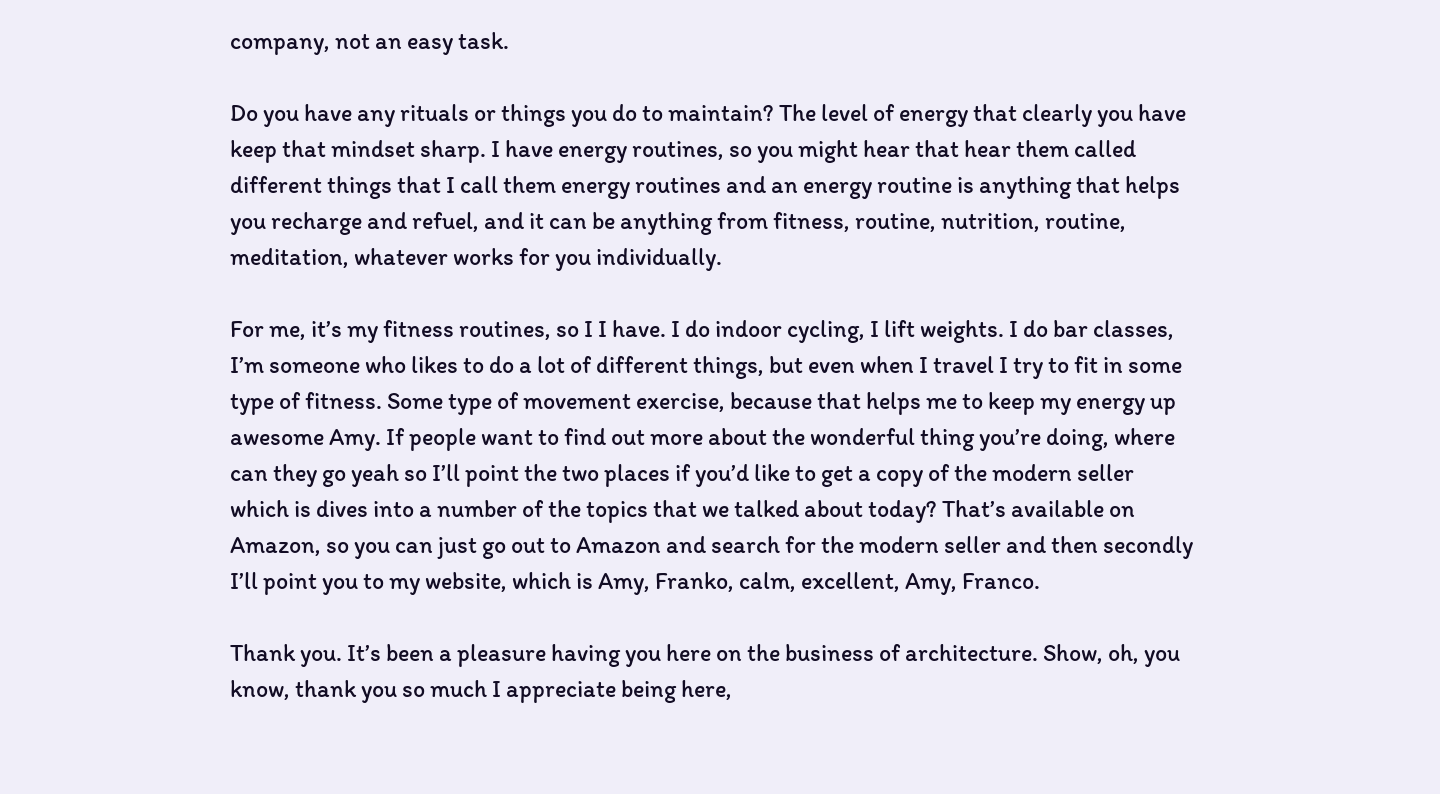company, not an easy task.

Do you have any rituals or things you do to maintain? The level of energy that clearly you have keep that mindset sharp. I have energy routines, so you might hear that hear them called different things that I call them energy routines and an energy routine is anything that helps you recharge and refuel, and it can be anything from fitness, routine, nutrition, routine, meditation, whatever works for you individually.

For me, it’s my fitness routines, so I I have. I do indoor cycling, I lift weights. I do bar classes, I’m someone who likes to do a lot of different things, but even when I travel I try to fit in some type of fitness. Some type of movement exercise, because that helps me to keep my energy up awesome Amy. If people want to find out more about the wonderful thing you’re doing, where can they go yeah so I’ll point the two places if you’d like to get a copy of the modern seller which is dives into a number of the topics that we talked about today? That’s available on Amazon, so you can just go out to Amazon and search for the modern seller and then secondly I’ll point you to my website, which is Amy, Franko, calm, excellent, Amy, Franco.

Thank you. It’s been a pleasure having you here on the business of architecture. Show, oh, you know, thank you so much I appreciate being here,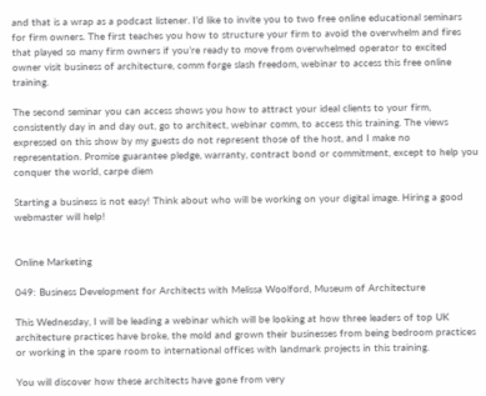and that is a wrap as a podcast listener. I’d like to invite you to two free online educational seminars for firm owners. The first teaches you how to structure your firm to avoid the overwhelm and fires that played so many firm owners if you’re ready to move from overwhelmed operator to excited owner visit business of architecture, comm forge slash freedom, webinar to access this free online training.

The second seminar you can access shows you how to attract your ideal clients to your firm, consistently day in and day out, go to architect, webinar comm, to access this training. The views expressed on this show by my guests do not represent those of the host, and I make no representation. Promise guarantee pledge, warranty, contract bond or commitment, except to help you conquer the world, carpe diem

Starting a business is not easy! Think about who will be working on your digital image. Hiring a good webmaster will help!


Online Marketing

049: Business Development for Architects with Melissa Woolford, Museum of Architecture

This Wednesday, I will be leading a webinar which will be looking at how three leaders of top UK architecture practices have broke, the mold and grown their businesses from being bedroom practices or working in the spare room to international offices with landmark projects in this training.

You will discover how these architects have gone from very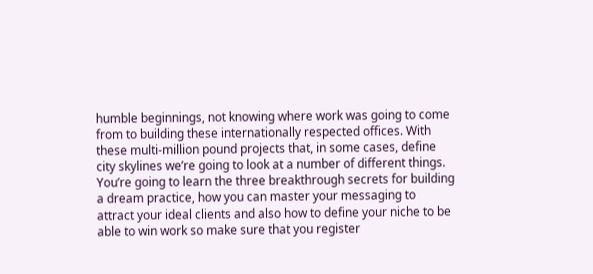humble beginnings, not knowing where work was going to come from to building these internationally respected offices. With these multi-million pound projects that, in some cases, define city skylines we’re going to look at a number of different things. You’re going to learn the three breakthrough secrets for building a dream practice, how you can master your messaging to attract your ideal clients and also how to define your niche to be able to win work so make sure that you register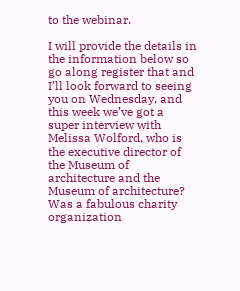to the webinar.

I will provide the details in the information below so go along register that and I’ll look forward to seeing you on Wednesday, and this week we’ve got a super interview with Melissa Wolford, who is the executive director of the Museum of architecture and the Museum of architecture? Was a fabulous charity organization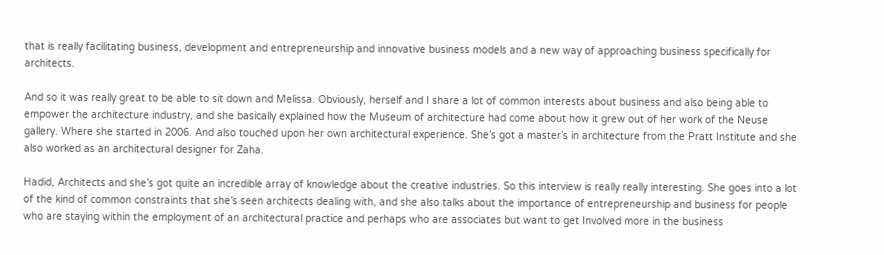that is really facilitating business, development and entrepreneurship and innovative business models and a new way of approaching business specifically for architects.

And so it was really great to be able to sit down and Melissa. Obviously, herself and I share a lot of common interests about business and also being able to empower the architecture industry, and she basically explained how the Museum of architecture had come about how it grew out of her work of the Neuse gallery. Where she started in 2006. And also touched upon her own architectural experience. She’s got a master’s in architecture from the Pratt Institute and she also worked as an architectural designer for Zaha.

Hadid, Architects and she’s got quite an incredible array of knowledge about the creative industries. So this interview is really really interesting. She goes into a lot of the kind of common constraints that she’s seen architects dealing with, and she also talks about the importance of entrepreneurship and business for people who are staying within the employment of an architectural practice and perhaps who are associates but want to get Involved more in the business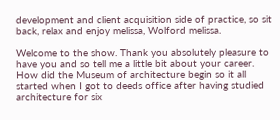development and client acquisition side of practice, so sit back, relax and enjoy melissa, Wolford melissa.

Welcome to the show. Thank you absolutely pleasure to have you and so tell me a little bit about your career. How did the Museum of architecture begin so it all started when I got to deeds office after having studied architecture for six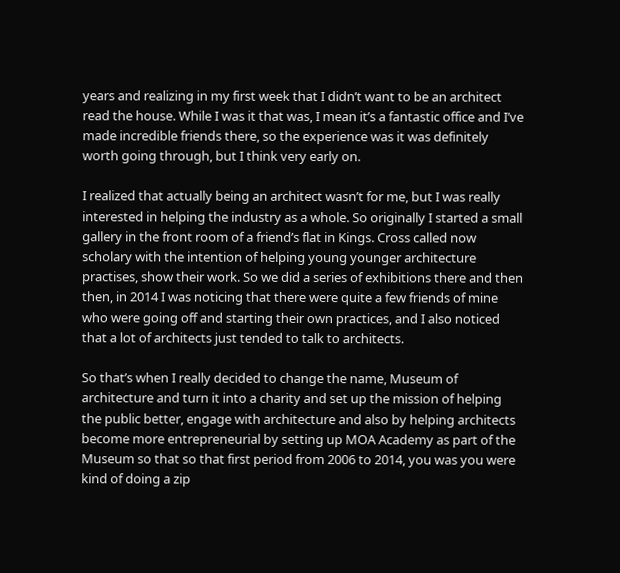years and realizing in my first week that I didn’t want to be an architect read the house. While I was it that was, I mean it’s a fantastic office and I’ve made incredible friends there, so the experience was it was definitely worth going through, but I think very early on.

I realized that actually being an architect wasn’t for me, but I was really interested in helping the industry as a whole. So originally I started a small gallery in the front room of a friend’s flat in Kings. Cross called now scholary with the intention of helping young younger architecture practises, show their work. So we did a series of exhibitions there and then then, in 2014 I was noticing that there were quite a few friends of mine who were going off and starting their own practices, and I also noticed that a lot of architects just tended to talk to architects.

So that’s when I really decided to change the name, Museum of architecture and turn it into a charity and set up the mission of helping the public better, engage with architecture and also by helping architects become more entrepreneurial by setting up MOA Academy as part of the Museum so that so that first period from 2006 to 2014, you was you were kind of doing a zip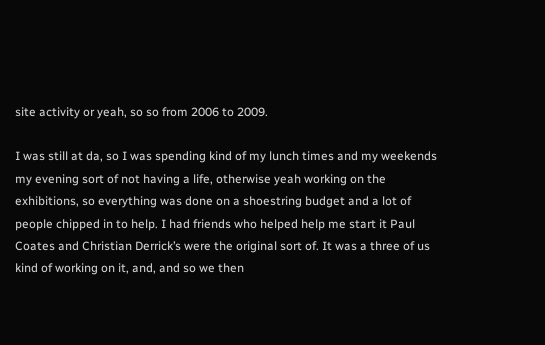site activity or yeah, so so from 2006 to 2009.

I was still at da, so I was spending kind of my lunch times and my weekends my evening sort of not having a life, otherwise yeah working on the exhibitions, so everything was done on a shoestring budget and a lot of people chipped in to help. I had friends who helped help me start it Paul Coates and Christian Derrick’s were the original sort of. It was a three of us kind of working on it, and, and so we then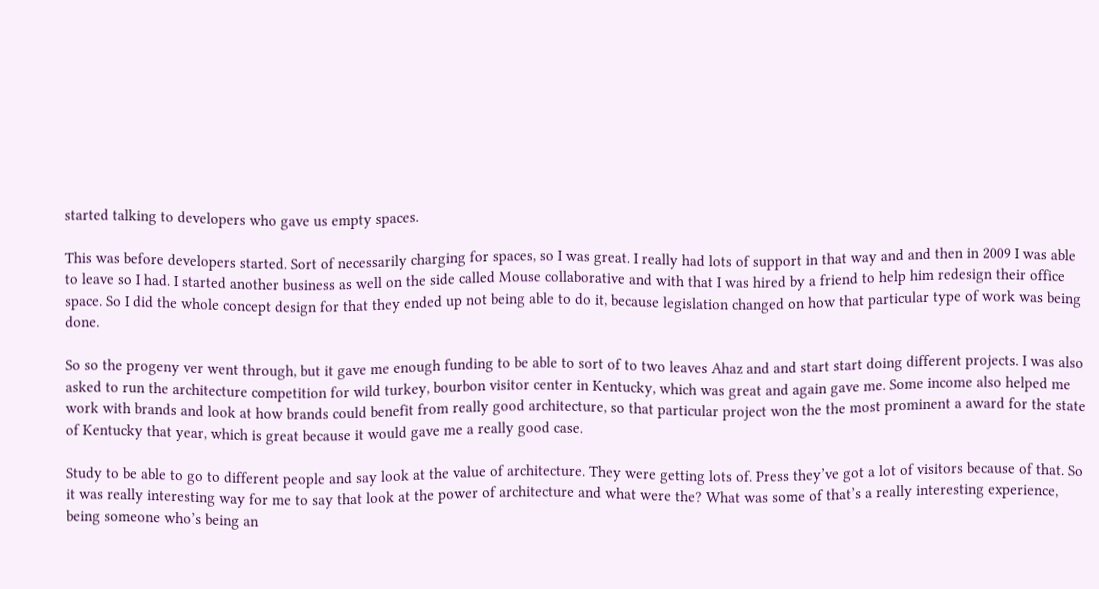started talking to developers who gave us empty spaces.

This was before developers started. Sort of necessarily charging for spaces, so I was great. I really had lots of support in that way and and then in 2009 I was able to leave so I had. I started another business as well on the side called Mouse collaborative and with that I was hired by a friend to help him redesign their office space. So I did the whole concept design for that they ended up not being able to do it, because legislation changed on how that particular type of work was being done.

So so the progeny ver went through, but it gave me enough funding to be able to sort of to two leaves Ahaz and and start start doing different projects. I was also asked to run the architecture competition for wild turkey, bourbon visitor center in Kentucky, which was great and again gave me. Some income also helped me work with brands and look at how brands could benefit from really good architecture, so that particular project won the the most prominent a award for the state of Kentucky that year, which is great because it would gave me a really good case.

Study to be able to go to different people and say look at the value of architecture. They were getting lots of. Press they’ve got a lot of visitors because of that. So it was really interesting way for me to say that look at the power of architecture and what were the? What was some of that’s a really interesting experience, being someone who’s being an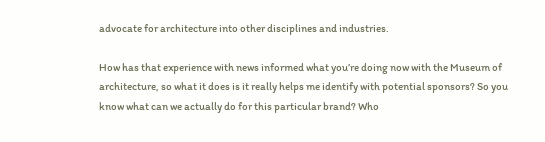advocate for architecture into other disciplines and industries.

How has that experience with news informed what you’re doing now with the Museum of architecture, so what it does is it really helps me identify with potential sponsors? So you know what can we actually do for this particular brand? Who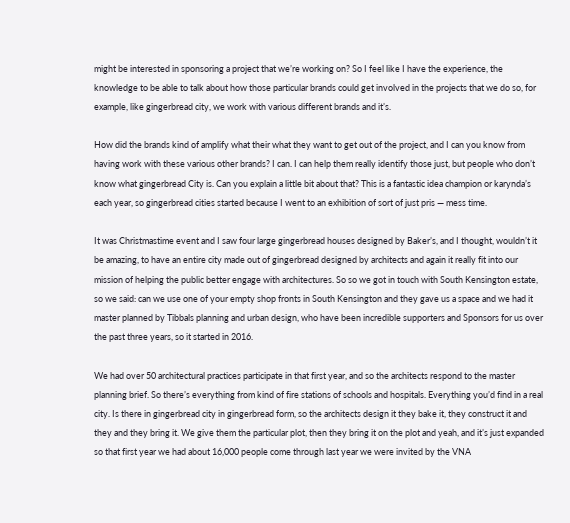might be interested in sponsoring a project that we’re working on? So I feel like I have the experience, the knowledge to be able to talk about how those particular brands could get involved in the projects that we do so, for example, like gingerbread city, we work with various different brands and it’s.

How did the brands kind of amplify what their what they want to get out of the project, and I can you know from having work with these various other brands? I can. I can help them really identify those just, but people who don’t know what gingerbread City is. Can you explain a little bit about that? This is a fantastic idea champion or karynda’s each year, so gingerbread cities started because I went to an exhibition of sort of just pris — mess time.

It was Christmastime event and I saw four large gingerbread houses designed by Baker’s, and I thought, wouldn’t it be amazing, to have an entire city made out of gingerbread designed by architects and again it really fit into our mission of helping the public better engage with architectures. So so we got in touch with South Kensington estate, so we said: can we use one of your empty shop fronts in South Kensington and they gave us a space and we had it master planned by Tibbals planning and urban design, who have been incredible supporters and Sponsors for us over the past three years, so it started in 2016.

We had over 50 architectural practices participate in that first year, and so the architects respond to the master planning brief. So there’s everything from kind of fire stations of schools and hospitals. Everything you’d find in a real city. Is there in gingerbread city in gingerbread form, so the architects design it they bake it, they construct it and they and they bring it. We give them the particular plot, then they bring it on the plot and yeah, and it’s just expanded so that first year we had about 16,000 people come through last year we were invited by the VNA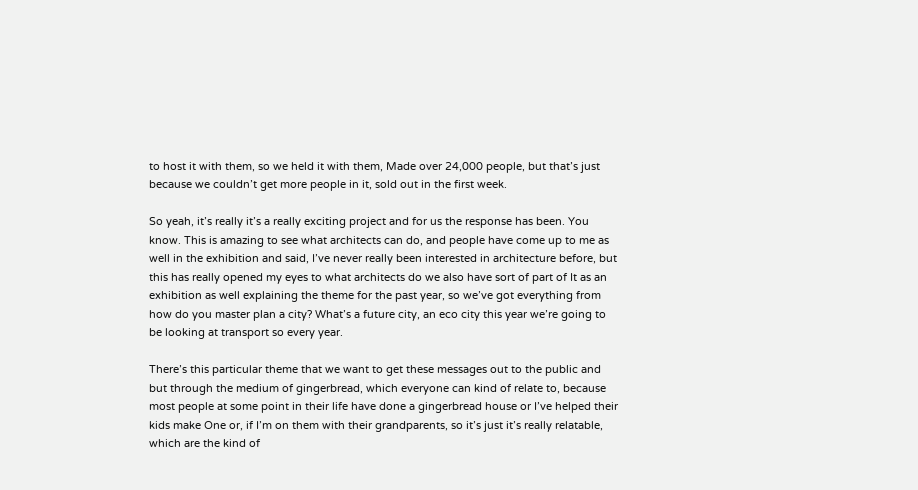to host it with them, so we held it with them, Made over 24,000 people, but that’s just because we couldn’t get more people in it, sold out in the first week.

So yeah, it’s really it’s a really exciting project and for us the response has been. You know. This is amazing to see what architects can do, and people have come up to me as well in the exhibition and said, I’ve never really been interested in architecture before, but this has really opened my eyes to what architects do we also have sort of part of It as an exhibition as well explaining the theme for the past year, so we’ve got everything from how do you master plan a city? What’s a future city, an eco city this year we’re going to be looking at transport so every year.

There’s this particular theme that we want to get these messages out to the public and but through the medium of gingerbread, which everyone can kind of relate to, because most people at some point in their life have done a gingerbread house or I’ve helped their kids make One or, if I’m on them with their grandparents, so it’s just it’s really relatable, which are the kind of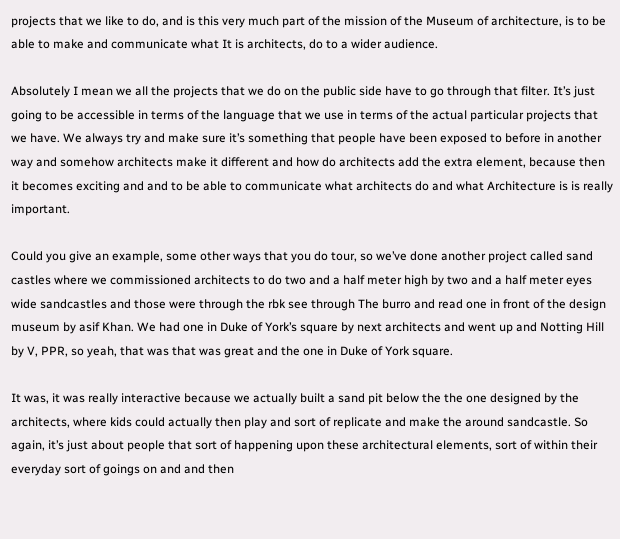projects that we like to do, and is this very much part of the mission of the Museum of architecture, is to be able to make and communicate what It is architects, do to a wider audience.

Absolutely I mean we all the projects that we do on the public side have to go through that filter. It’s just going to be accessible in terms of the language that we use in terms of the actual particular projects that we have. We always try and make sure it’s something that people have been exposed to before in another way and somehow architects make it different and how do architects add the extra element, because then it becomes exciting and and to be able to communicate what architects do and what Architecture is is really important.

Could you give an example, some other ways that you do tour, so we’ve done another project called sand castles where we commissioned architects to do two and a half meter high by two and a half meter eyes wide sandcastles and those were through the rbk see through The burro and read one in front of the design museum by asif Khan. We had one in Duke of York’s square by next architects and went up and Notting Hill by V, PPR, so yeah, that was that was great and the one in Duke of York square.

It was, it was really interactive because we actually built a sand pit below the the one designed by the architects, where kids could actually then play and sort of replicate and make the around sandcastle. So again, it’s just about people that sort of happening upon these architectural elements, sort of within their everyday sort of goings on and and then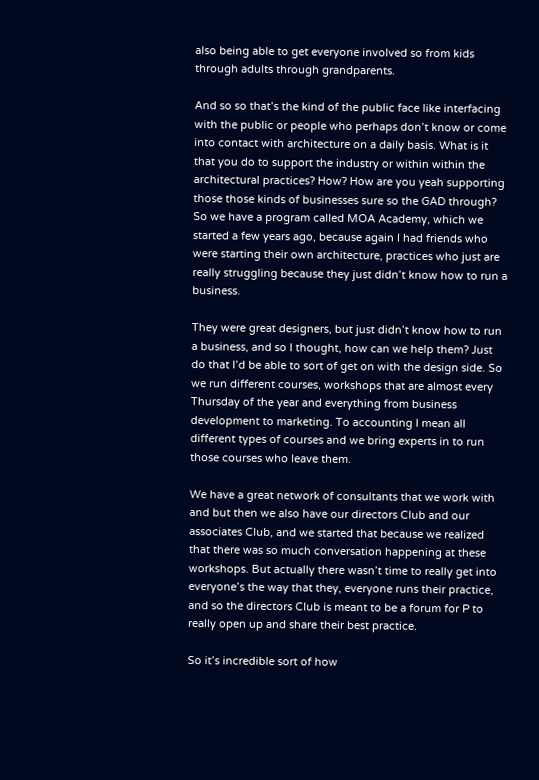also being able to get everyone involved so from kids through adults through grandparents.

And so so that’s the kind of the public face like interfacing with the public or people who perhaps don’t know or come into contact with architecture on a daily basis. What is it that you do to support the industry or within within the architectural practices? How? How are you yeah supporting those those kinds of businesses sure so the GAD through? So we have a program called MOA Academy, which we started a few years ago, because again I had friends who were starting their own architecture, practices who just are really struggling because they just didn’t know how to run a business.

They were great designers, but just didn’t know how to run a business, and so I thought, how can we help them? Just do that I’d be able to sort of get on with the design side. So we run different courses, workshops that are almost every Thursday of the year and everything from business development to marketing. To accounting I mean all different types of courses and we bring experts in to run those courses who leave them.

We have a great network of consultants that we work with and but then we also have our directors Club and our associates Club, and we started that because we realized that there was so much conversation happening at these workshops. But actually there wasn’t time to really get into everyone’s the way that they, everyone runs their practice, and so the directors Club is meant to be a forum for P to really open up and share their best practice.

So it’s incredible sort of how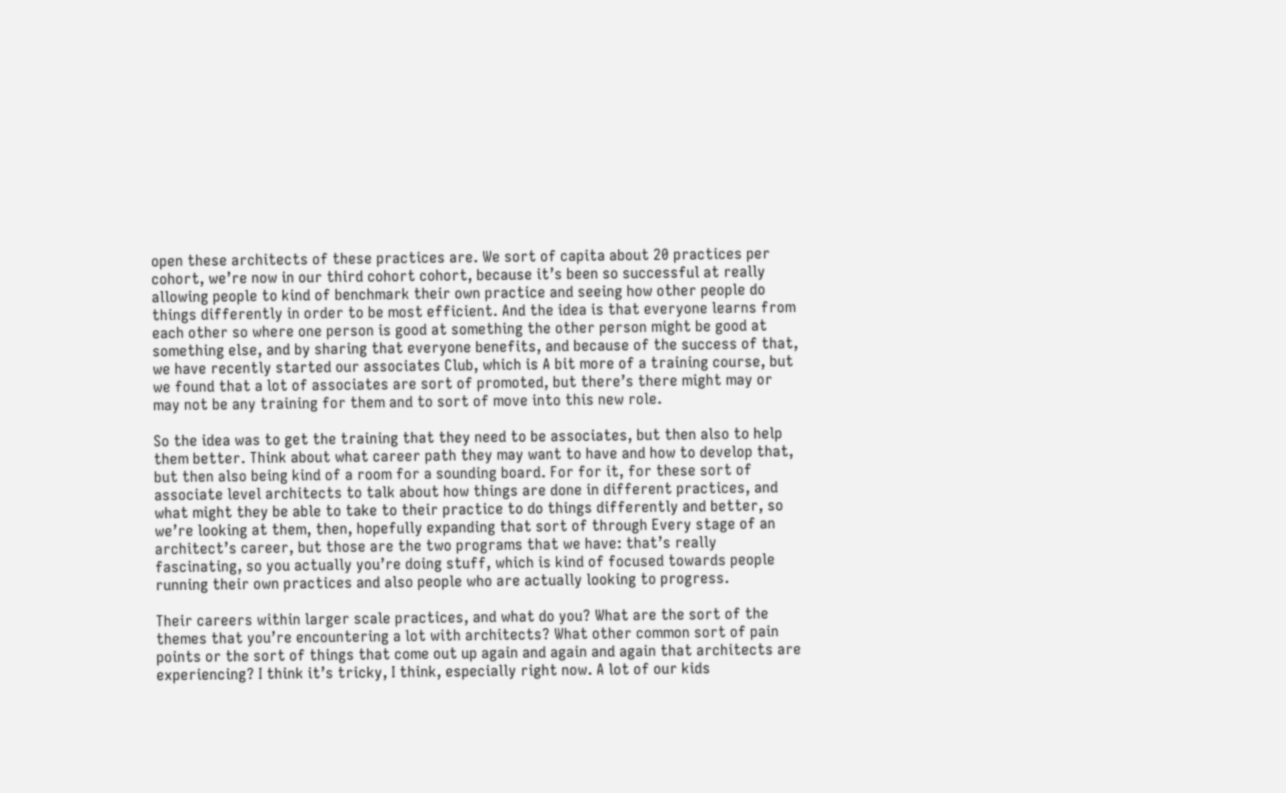open these architects of these practices are. We sort of capita about 20 practices per cohort, we’re now in our third cohort cohort, because it’s been so successful at really allowing people to kind of benchmark their own practice and seeing how other people do things differently in order to be most efficient. And the idea is that everyone learns from each other so where one person is good at something the other person might be good at something else, and by sharing that everyone benefits, and because of the success of that, we have recently started our associates Club, which is A bit more of a training course, but we found that a lot of associates are sort of promoted, but there’s there might may or may not be any training for them and to sort of move into this new role.

So the idea was to get the training that they need to be associates, but then also to help them better. Think about what career path they may want to have and how to develop that, but then also being kind of a room for a sounding board. For for it, for these sort of associate level architects to talk about how things are done in different practices, and what might they be able to take to their practice to do things differently and better, so we’re looking at them, then, hopefully expanding that sort of through Every stage of an architect’s career, but those are the two programs that we have: that’s really fascinating, so you actually you’re doing stuff, which is kind of focused towards people running their own practices and also people who are actually looking to progress.

Their careers within larger scale practices, and what do you? What are the sort of the themes that you’re encountering a lot with architects? What other common sort of pain points or the sort of things that come out up again and again and again that architects are experiencing? I think it’s tricky, I think, especially right now. A lot of our kids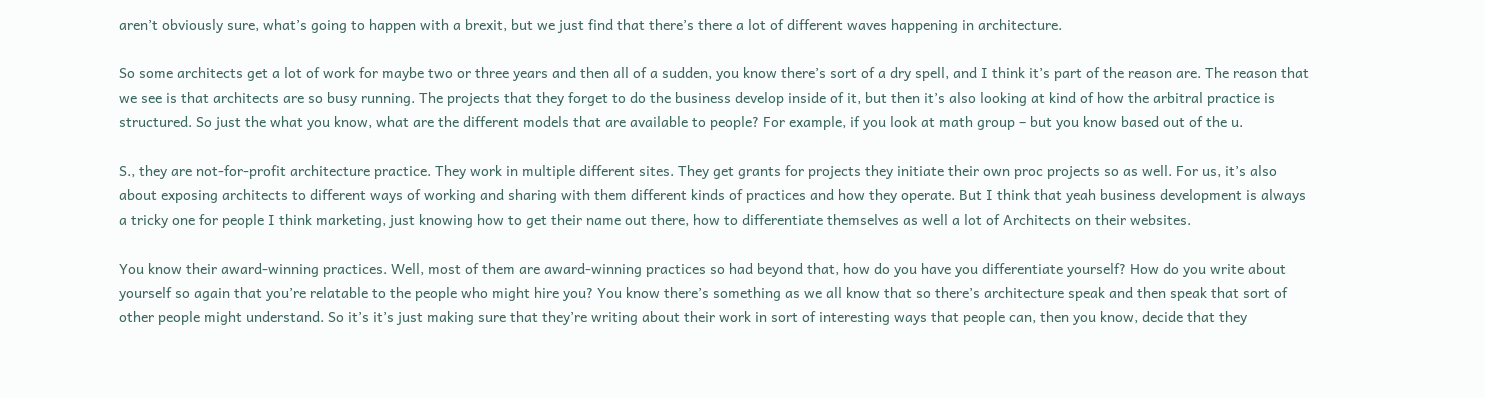aren’t obviously sure, what’s going to happen with a brexit, but we just find that there’s there a lot of different waves happening in architecture.

So some architects get a lot of work for maybe two or three years and then all of a sudden, you know there’s sort of a dry spell, and I think it’s part of the reason are. The reason that we see is that architects are so busy running. The projects that they forget to do the business develop inside of it, but then it’s also looking at kind of how the arbitral practice is structured. So just the what you know, what are the different models that are available to people? For example, if you look at math group – but you know based out of the u.

S., they are not-for-profit architecture practice. They work in multiple different sites. They get grants for projects they initiate their own proc projects so as well. For us, it’s also about exposing architects to different ways of working and sharing with them different kinds of practices and how they operate. But I think that yeah business development is always a tricky one for people I think marketing, just knowing how to get their name out there, how to differentiate themselves as well a lot of Architects on their websites.

You know their award-winning practices. Well, most of them are award-winning practices so had beyond that, how do you have you differentiate yourself? How do you write about yourself so again that you’re relatable to the people who might hire you? You know there’s something as we all know that so there’s architecture speak and then speak that sort of other people might understand. So it’s it’s just making sure that they’re writing about their work in sort of interesting ways that people can, then you know, decide that they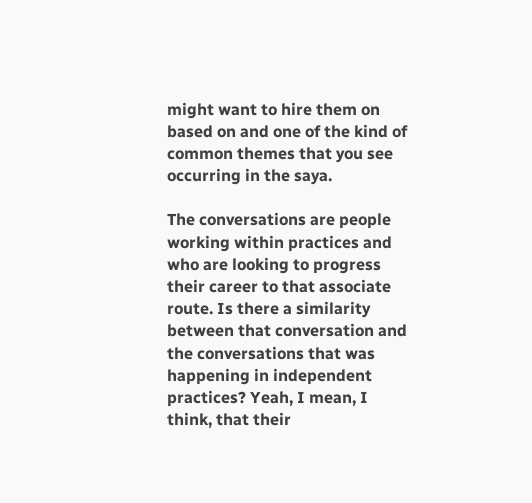might want to hire them on based on and one of the kind of common themes that you see occurring in the saya.

The conversations are people working within practices and who are looking to progress their career to that associate route. Is there a similarity between that conversation and the conversations that was happening in independent practices? Yeah, I mean, I think, that their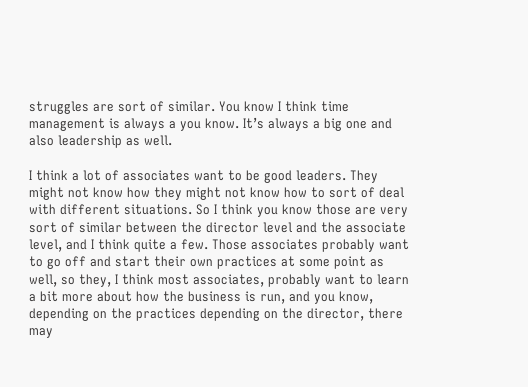struggles are sort of similar. You know I think time management is always a you know. It’s always a big one and also leadership as well.

I think a lot of associates want to be good leaders. They might not know how they might not know how to sort of deal with different situations. So I think you know those are very sort of similar between the director level and the associate level, and I think quite a few. Those associates probably want to go off and start their own practices at some point as well, so they, I think most associates, probably want to learn a bit more about how the business is run, and you know, depending on the practices depending on the director, there may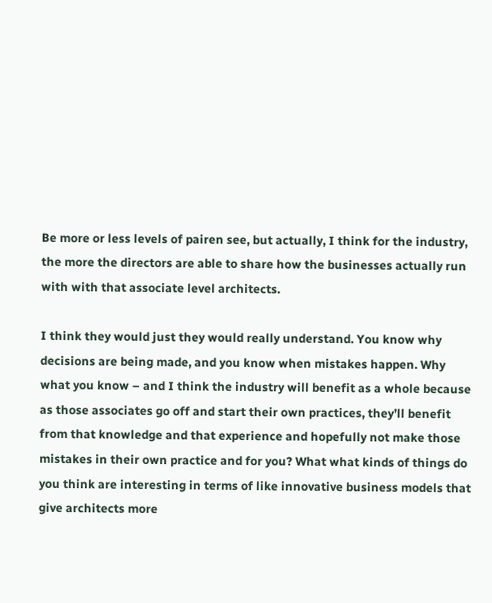Be more or less levels of pairen see, but actually, I think for the industry, the more the directors are able to share how the businesses actually run with with that associate level architects.

I think they would just they would really understand. You know why decisions are being made, and you know when mistakes happen. Why what you know – and I think the industry will benefit as a whole because as those associates go off and start their own practices, they’ll benefit from that knowledge and that experience and hopefully not make those mistakes in their own practice and for you? What what kinds of things do you think are interesting in terms of like innovative business models that give architects more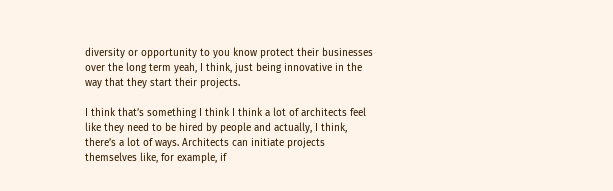diversity or opportunity to you know protect their businesses over the long term yeah, I think, just being innovative in the way that they start their projects.

I think that’s something I think I think a lot of architects feel like they need to be hired by people and actually, I think, there’s a lot of ways. Architects can initiate projects themselves like, for example, if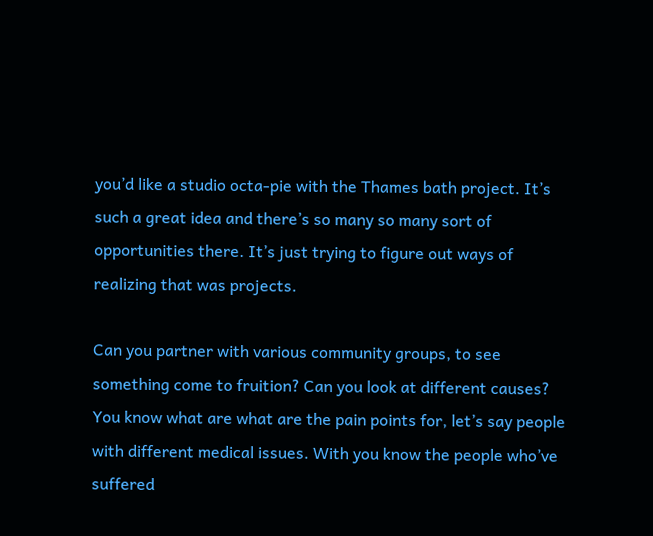you’d like a studio octa-pie with the Thames bath project. It’s such a great idea and there’s so many so many sort of opportunities there. It’s just trying to figure out ways of realizing that was projects.

Can you partner with various community groups, to see something come to fruition? Can you look at different causes? You know what are what are the pain points for, let’s say people with different medical issues. With you know the people who’ve suffered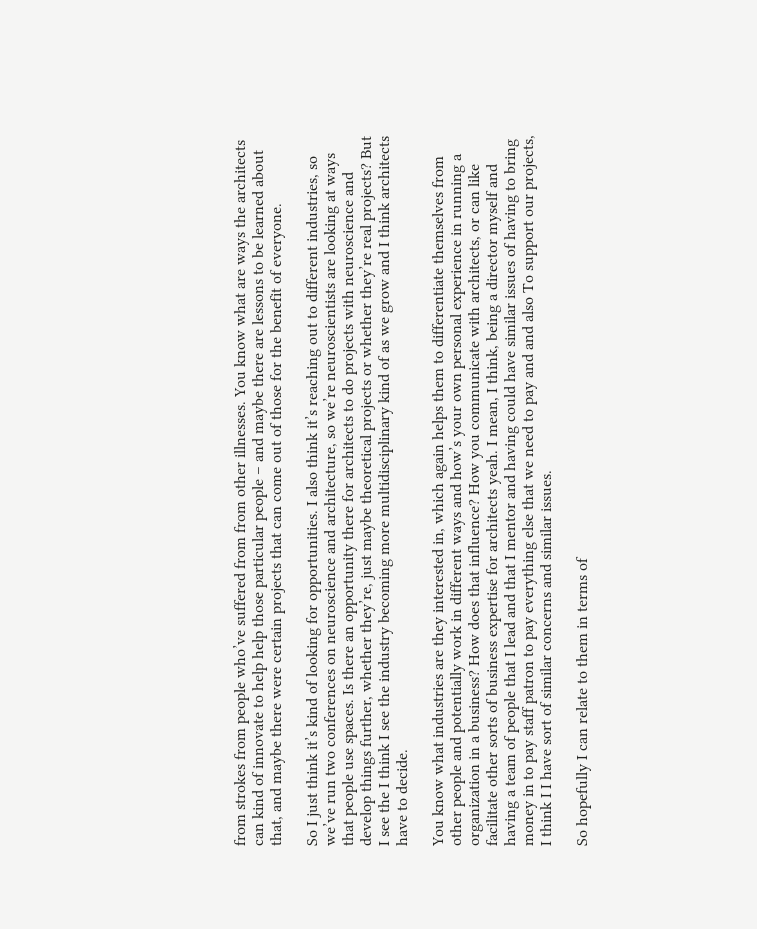from strokes from people who’ve suffered from from other illnesses. You know what are ways the architects can kind of innovate to help help those particular people – and maybe there are lessons to be learned about that, and maybe there were certain projects that can come out of those for the benefit of everyone.

So I just think it’s kind of looking for opportunities. I also think it’s reaching out to different industries, so we’ve run two conferences on neuroscience and architecture, so we’re neuroscientists are looking at ways that people use spaces. Is there an opportunity there for architects to do projects with neuroscience and develop things further, whether they’re, just maybe theoretical projects or whether they’re real projects? But I see the I think I see the industry becoming more multidisciplinary kind of as we grow and I think architects have to decide.

You know what industries are they interested in, which again helps them to differentiate themselves from other people and potentially work in different ways and how’s your own personal experience in running a organization in a business? How does that influence? How you communicate with architects, or can like facilitate other sorts of business expertise for architects yeah. I mean, I think, being a director myself and having a team of people that I lead and that I mentor and having could have similar issues of having to bring money in to pay staff patron to pay everything else that we need to pay and and also To support our projects, I think I I have sort of similar concerns and similar issues.

So hopefully I can relate to them in terms of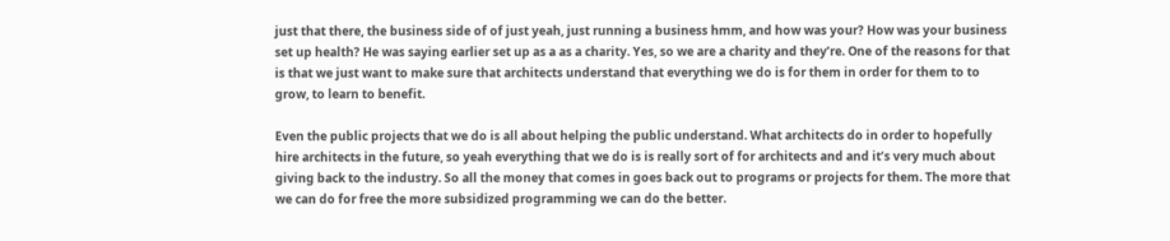just that there, the business side of of just yeah, just running a business hmm, and how was your? How was your business set up health? He was saying earlier set up as a as a charity. Yes, so we are a charity and they’re. One of the reasons for that is that we just want to make sure that architects understand that everything we do is for them in order for them to to grow, to learn to benefit.

Even the public projects that we do is all about helping the public understand. What architects do in order to hopefully hire architects in the future, so yeah everything that we do is is really sort of for architects and and it’s very much about giving back to the industry. So all the money that comes in goes back out to programs or projects for them. The more that we can do for free the more subsidized programming we can do the better.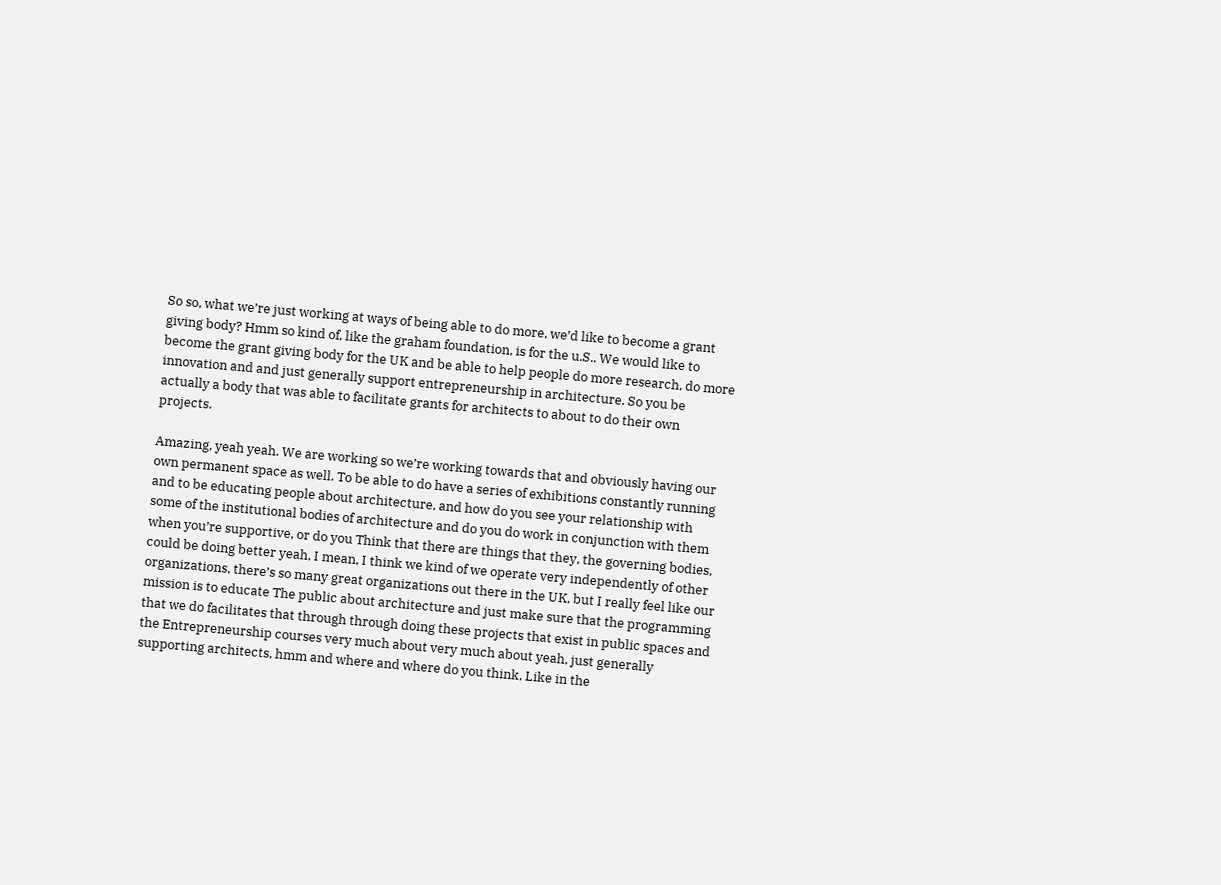So so, what we’re just working at ways of being able to do more, we’d like to become a grant giving body? Hmm so kind of, like the graham foundation, is for the u.S.. We would like to become the grant giving body for the UK and be able to help people do more research, do more innovation and and just generally support entrepreneurship in architecture. So you be actually a body that was able to facilitate grants for architects to about to do their own projects.

Amazing, yeah yeah. We are working so we’re working towards that and obviously having our own permanent space as well. To be able to do have a series of exhibitions constantly running and to be educating people about architecture, and how do you see your relationship with some of the institutional bodies of architecture and do you do work in conjunction with them when you’re supportive, or do you Think that there are things that they, the governing bodies, could be doing better yeah, I mean, I think we kind of we operate very independently of other organizations, there’s so many great organizations out there in the UK, but I really feel like our mission is to educate The public about architecture and just make sure that the programming that we do facilitates that through through doing these projects that exist in public spaces and the Entrepreneurship courses very much about very much about yeah, just generally supporting architects, hmm and where and where do you think, Like in the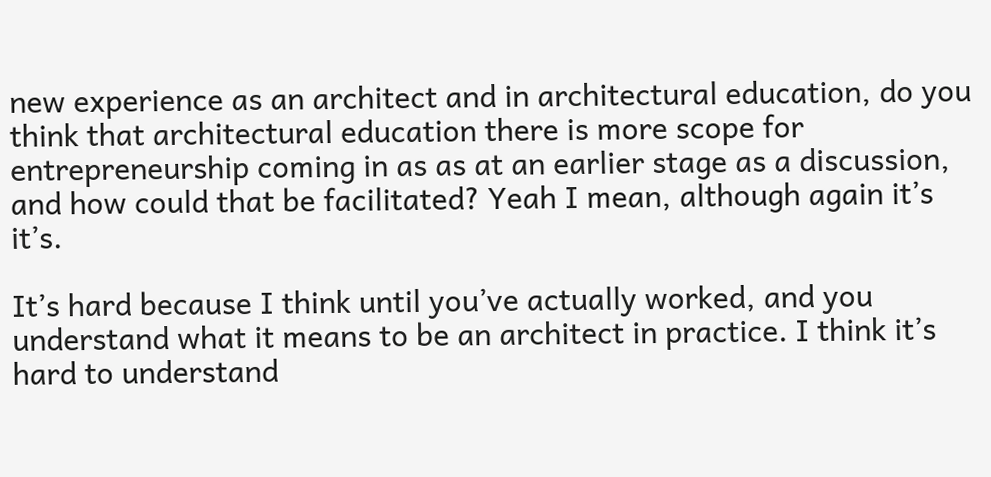new experience as an architect and in architectural education, do you think that architectural education there is more scope for entrepreneurship coming in as as at an earlier stage as a discussion, and how could that be facilitated? Yeah I mean, although again it’s it’s.

It’s hard because I think until you’ve actually worked, and you understand what it means to be an architect in practice. I think it’s hard to understand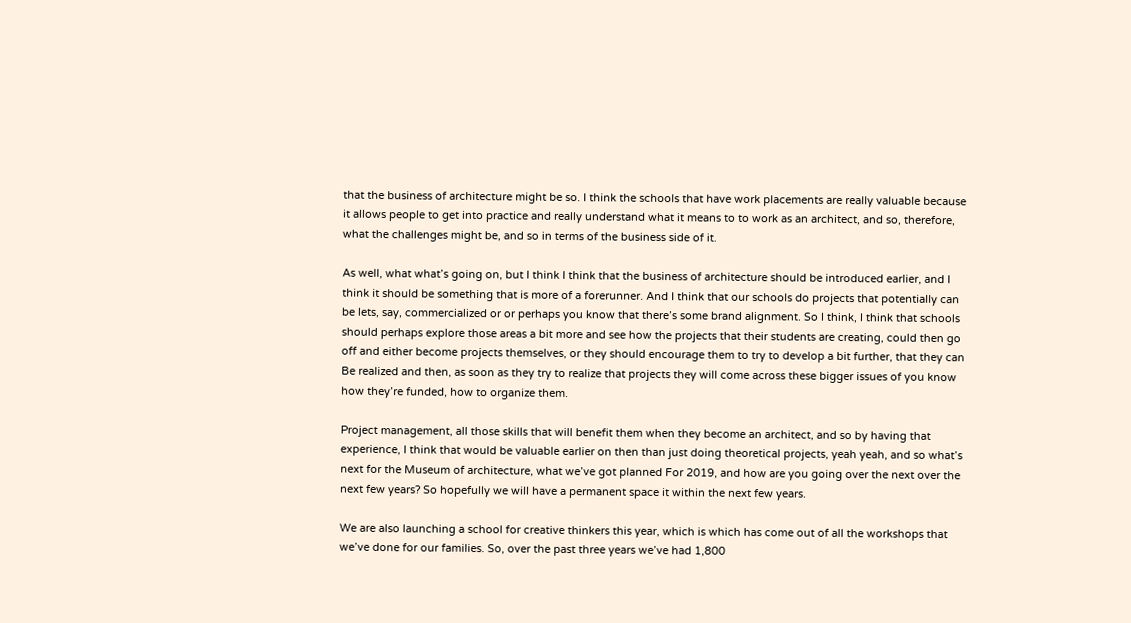that the business of architecture might be so. I think the schools that have work placements are really valuable because it allows people to get into practice and really understand what it means to to work as an architect, and so, therefore, what the challenges might be, and so in terms of the business side of it.

As well, what what’s going on, but I think I think that the business of architecture should be introduced earlier, and I think it should be something that is more of a forerunner. And I think that our schools do projects that potentially can be lets, say, commercialized or or perhaps you know that there’s some brand alignment. So I think, I think that schools should perhaps explore those areas a bit more and see how the projects that their students are creating, could then go off and either become projects themselves, or they should encourage them to try to develop a bit further, that they can Be realized and then, as soon as they try to realize that projects they will come across these bigger issues of you know how they’re funded, how to organize them.

Project management, all those skills that will benefit them when they become an architect, and so by having that experience, I think that would be valuable earlier on then than just doing theoretical projects, yeah yeah, and so what’s next for the Museum of architecture, what we’ve got planned For 2019, and how are you going over the next over the next few years? So hopefully we will have a permanent space it within the next few years.

We are also launching a school for creative thinkers this year, which is which has come out of all the workshops that we’ve done for our families. So, over the past three years we’ve had 1,800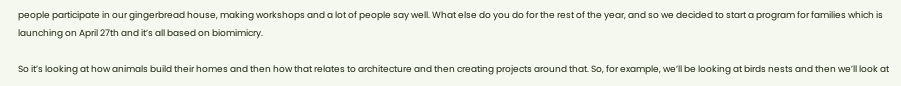people participate in our gingerbread house, making workshops and a lot of people say well. What else do you do for the rest of the year, and so we decided to start a program for families which is launching on April 27th and it’s all based on biomimicry.

So it’s looking at how animals build their homes and then how that relates to architecture and then creating projects around that. So, for example, we’ll be looking at birds nests and then we’ll look at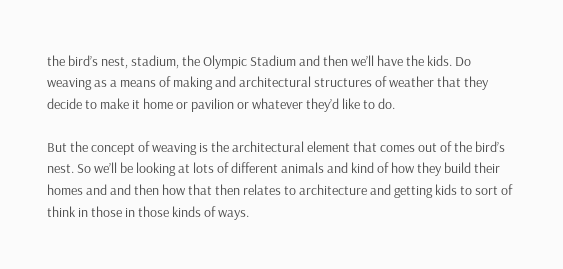the bird’s nest, stadium, the Olympic Stadium and then we’ll have the kids. Do weaving as a means of making and architectural structures of weather that they decide to make it home or pavilion or whatever they’d like to do.

But the concept of weaving is the architectural element that comes out of the bird’s nest. So we’ll be looking at lots of different animals and kind of how they build their homes and and then how that then relates to architecture and getting kids to sort of think in those in those kinds of ways.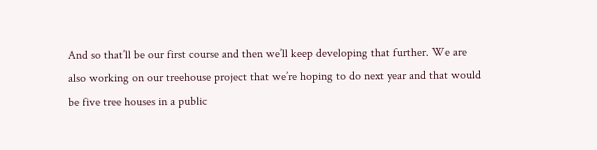And so that’ll be our first course and then we’ll keep developing that further. We are also working on our treehouse project that we’re hoping to do next year and that would be five tree houses in a public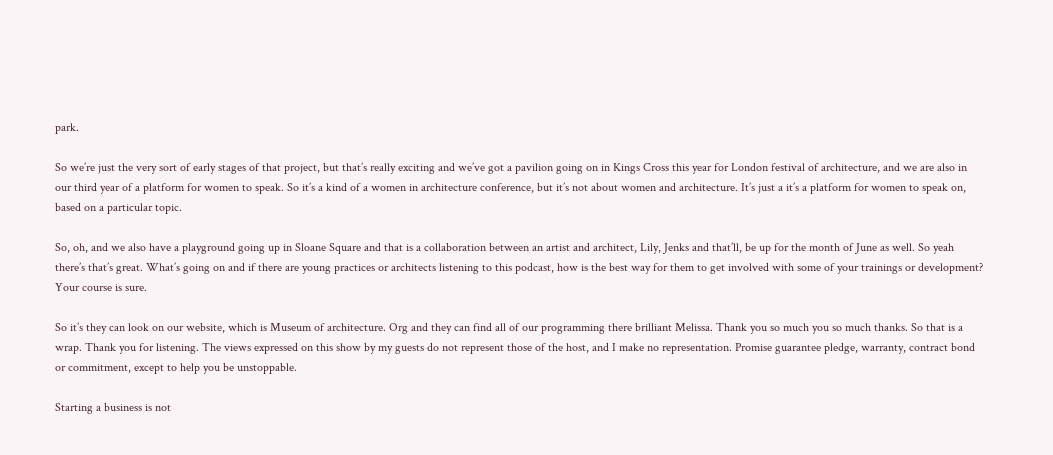park.

So we’re just the very sort of early stages of that project, but that’s really exciting and we’ve got a pavilion going on in Kings Cross this year for London festival of architecture, and we are also in our third year of a platform for women to speak. So it’s a kind of a women in architecture conference, but it’s not about women and architecture. It’s just a it’s a platform for women to speak on, based on a particular topic.

So, oh, and we also have a playground going up in Sloane Square and that is a collaboration between an artist and architect, Lily, Jenks and that’ll, be up for the month of June as well. So yeah there’s that’s great. What’s going on and if there are young practices or architects listening to this podcast, how is the best way for them to get involved with some of your trainings or development? Your course is sure.

So it’s they can look on our website, which is Museum of architecture. Org and they can find all of our programming there brilliant Melissa. Thank you so much you so much thanks. So that is a wrap. Thank you for listening. The views expressed on this show by my guests do not represent those of the host, and I make no representation. Promise guarantee pledge, warranty, contract bond or commitment, except to help you be unstoppable.

Starting a business is not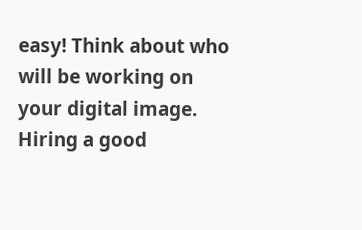easy! Think about who will be working on your digital image. Hiring a good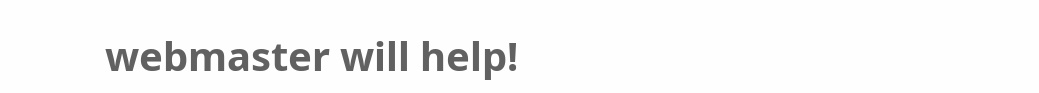webmaster will help!